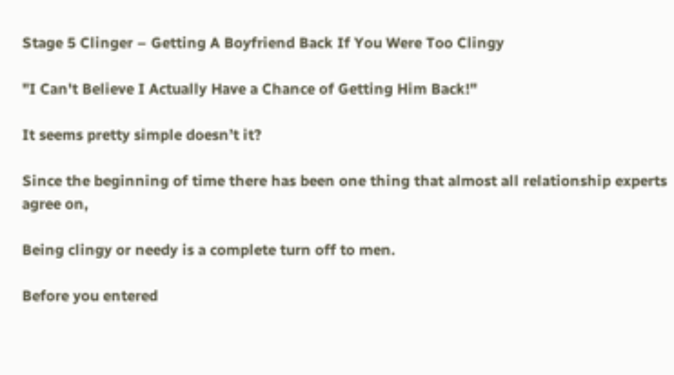Stage 5 Clinger – Getting A Boyfriend Back If You Were Too Clingy

"I Can't Believe I Actually Have a Chance of Getting Him Back!"

It seems pretty simple doesn’t it?

Since the beginning of time there has been one thing that almost all relationship experts agree on,

Being clingy or needy is a complete turn off to men.

Before you entered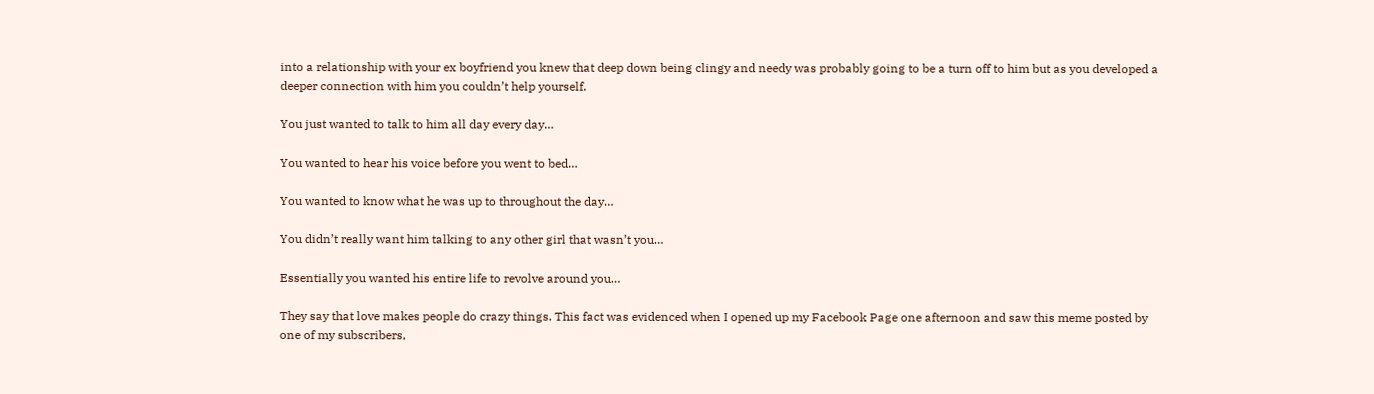into a relationship with your ex boyfriend you knew that deep down being clingy and needy was probably going to be a turn off to him but as you developed a deeper connection with him you couldn’t help yourself.

You just wanted to talk to him all day every day…

You wanted to hear his voice before you went to bed…

You wanted to know what he was up to throughout the day…

You didn’t really want him talking to any other girl that wasn’t you…

Essentially you wanted his entire life to revolve around you…

They say that love makes people do crazy things. This fact was evidenced when I opened up my Facebook Page one afternoon and saw this meme posted by one of my subscribers,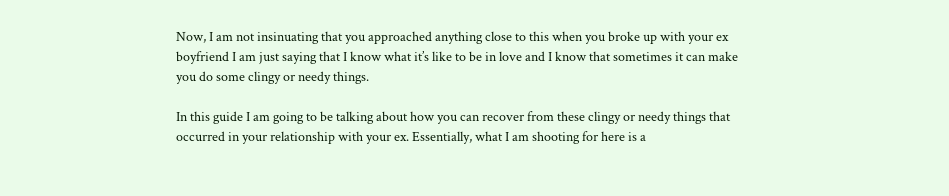Now, I am not insinuating that you approached anything close to this when you broke up with your ex boyfriend I am just saying that I know what it’s like to be in love and I know that sometimes it can make you do some clingy or needy things.

In this guide I am going to be talking about how you can recover from these clingy or needy things that occurred in your relationship with your ex. Essentially, what I am shooting for here is a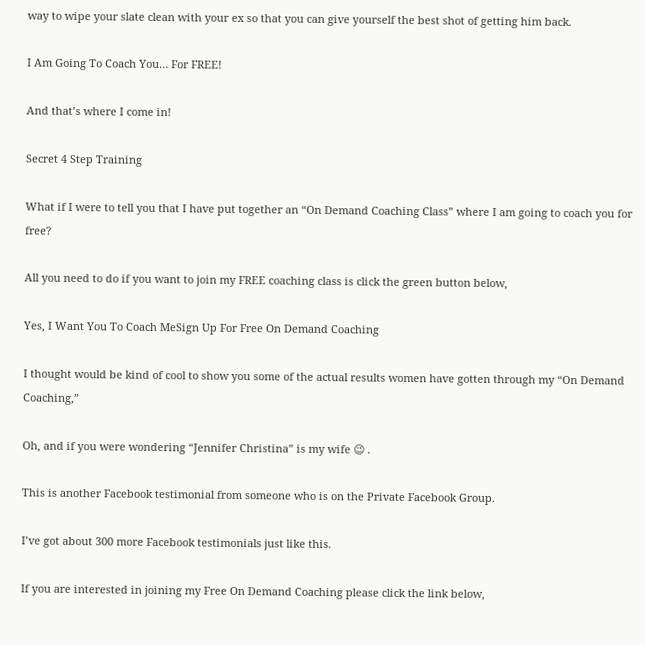way to wipe your slate clean with your ex so that you can give yourself the best shot of getting him back.

I Am Going To Coach You… For FREE!

And that’s where I come in!

Secret 4 Step Training

What if I were to tell you that I have put together an “On Demand Coaching Class” where I am going to coach you for free?

All you need to do if you want to join my FREE coaching class is click the green button below,

Yes, I Want You To Coach MeSign Up For Free On Demand Coaching

I thought would be kind of cool to show you some of the actual results women have gotten through my “On Demand Coaching,”

Oh, and if you were wondering “Jennifer Christina” is my wife 😉 .

This is another Facebook testimonial from someone who is on the Private Facebook Group.

I’ve got about 300 more Facebook testimonials just like this.

If you are interested in joining my Free On Demand Coaching please click the link below,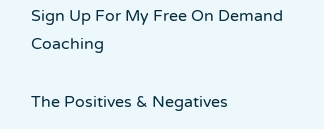Sign Up For My Free On Demand Coaching

The Positives & Negatives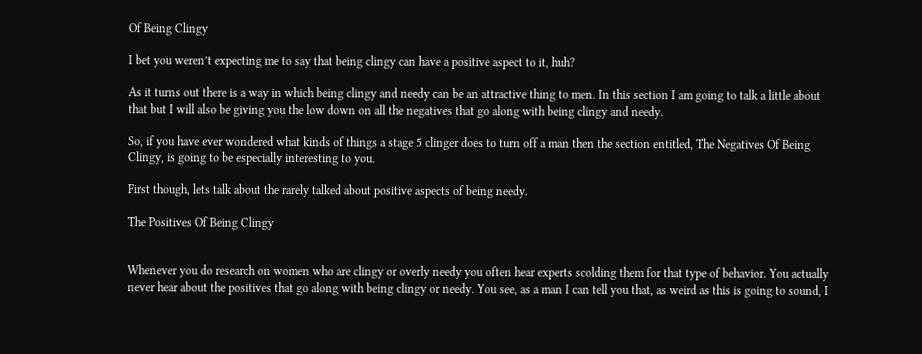Of Being Clingy

I bet you weren’t expecting me to say that being clingy can have a positive aspect to it, huh?

As it turns out there is a way in which being clingy and needy can be an attractive thing to men. In this section I am going to talk a little about that but I will also be giving you the low down on all the negatives that go along with being clingy and needy.

So, if you have ever wondered what kinds of things a stage 5 clinger does to turn off a man then the section entitled, The Negatives Of Being Clingy, is going to be especially interesting to you.

First though, lets talk about the rarely talked about positive aspects of being needy.

The Positives Of Being Clingy


Whenever you do research on women who are clingy or overly needy you often hear experts scolding them for that type of behavior. You actually never hear about the positives that go along with being clingy or needy. You see, as a man I can tell you that, as weird as this is going to sound, I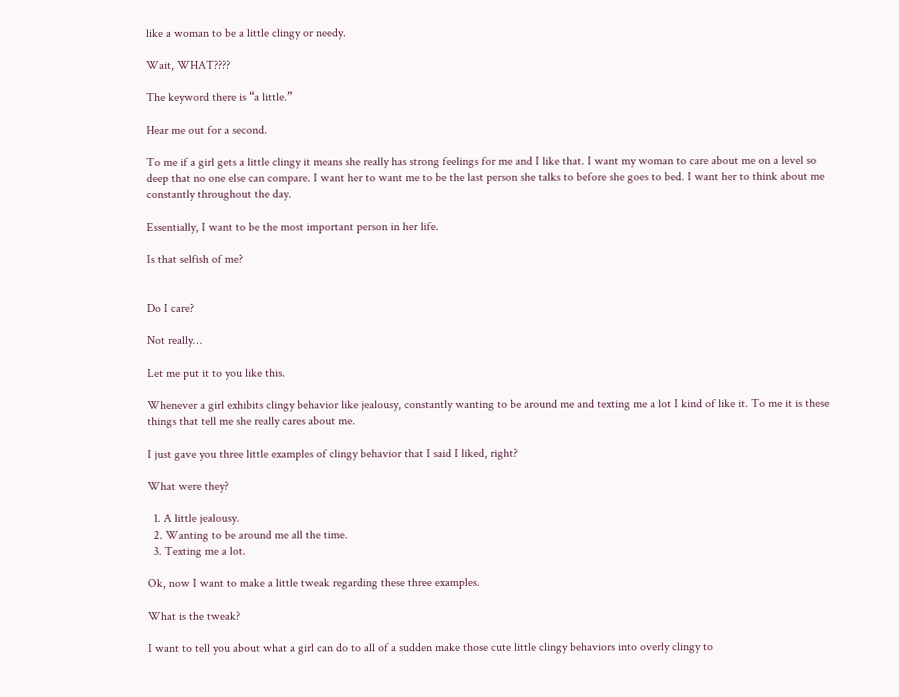like a woman to be a little clingy or needy.

Wait, WHAT????

The keyword there is “a little.”

Hear me out for a second.

To me if a girl gets a little clingy it means she really has strong feelings for me and I like that. I want my woman to care about me on a level so deep that no one else can compare. I want her to want me to be the last person she talks to before she goes to bed. I want her to think about me constantly throughout the day.

Essentially, I want to be the most important person in her life.

Is that selfish of me?


Do I care?

Not really…

Let me put it to you like this.

Whenever a girl exhibits clingy behavior like jealousy, constantly wanting to be around me and texting me a lot I kind of like it. To me it is these things that tell me she really cares about me.

I just gave you three little examples of clingy behavior that I said I liked, right?

What were they?

  1. A little jealousy.
  2. Wanting to be around me all the time.
  3. Texting me a lot.

Ok, now I want to make a little tweak regarding these three examples.

What is the tweak?

I want to tell you about what a girl can do to all of a sudden make those cute little clingy behaviors into overly clingy to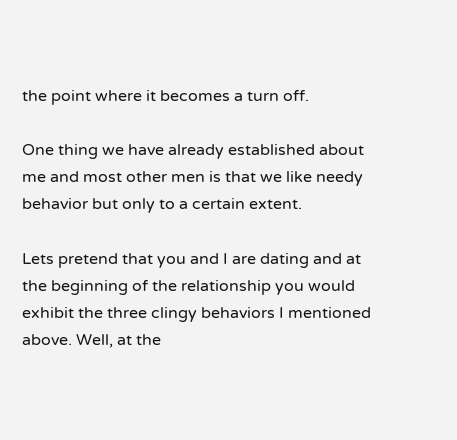the point where it becomes a turn off.

One thing we have already established about me and most other men is that we like needy behavior but only to a certain extent.

Lets pretend that you and I are dating and at the beginning of the relationship you would exhibit the three clingy behaviors I mentioned above. Well, at the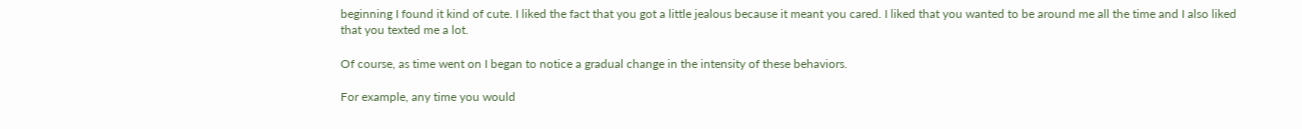beginning I found it kind of cute. I liked the fact that you got a little jealous because it meant you cared. I liked that you wanted to be around me all the time and I also liked that you texted me a lot.

Of course, as time went on I began to notice a gradual change in the intensity of these behaviors.

For example, any time you would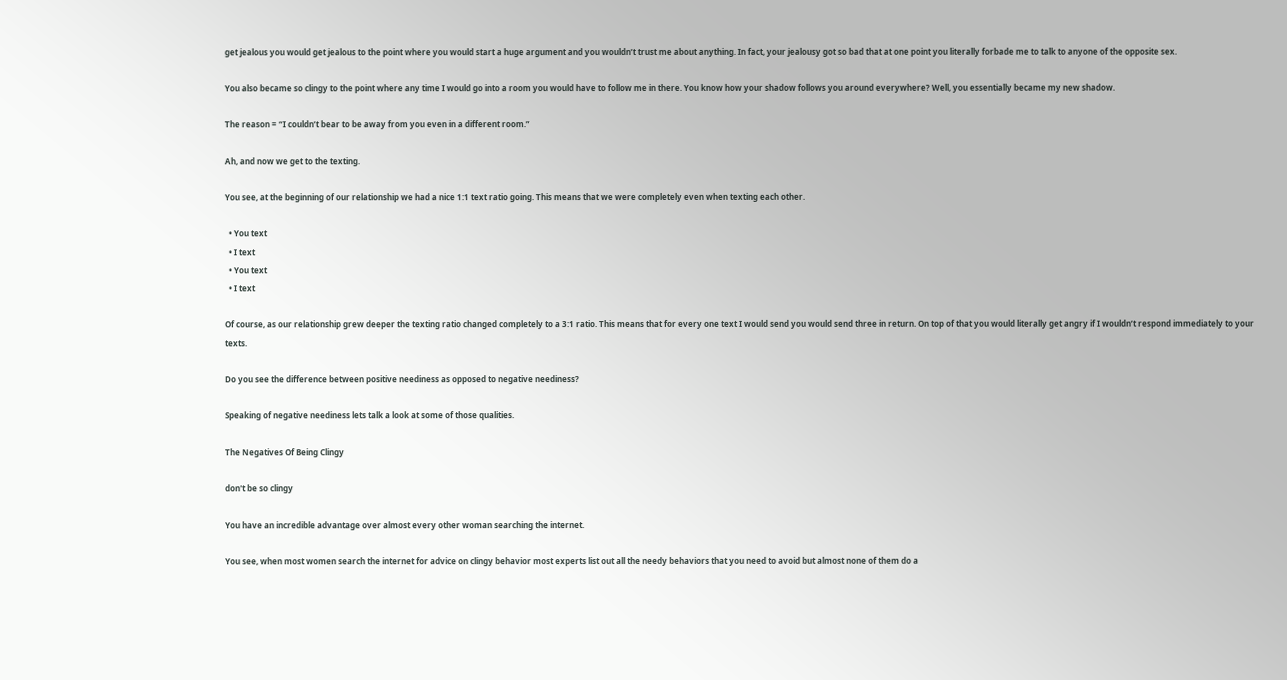get jealous you would get jealous to the point where you would start a huge argument and you wouldn’t trust me about anything. In fact, your jealousy got so bad that at one point you literally forbade me to talk to anyone of the opposite sex.

You also became so clingy to the point where any time I would go into a room you would have to follow me in there. You know how your shadow follows you around everywhere? Well, you essentially became my new shadow.

The reason = “I couldn’t bear to be away from you even in a different room.”

Ah, and now we get to the texting.

You see, at the beginning of our relationship we had a nice 1:1 text ratio going. This means that we were completely even when texting each other.

  • You text
  • I text
  • You text
  • I text

Of course, as our relationship grew deeper the texting ratio changed completely to a 3:1 ratio. This means that for every one text I would send you would send three in return. On top of that you would literally get angry if I wouldn’t respond immediately to your texts.

Do you see the difference between positive neediness as opposed to negative neediness?

Speaking of negative neediness lets talk a look at some of those qualities.

The Negatives Of Being Clingy

don't be so clingy

You have an incredible advantage over almost every other woman searching the internet.

You see, when most women search the internet for advice on clingy behavior most experts list out all the needy behaviors that you need to avoid but almost none of them do a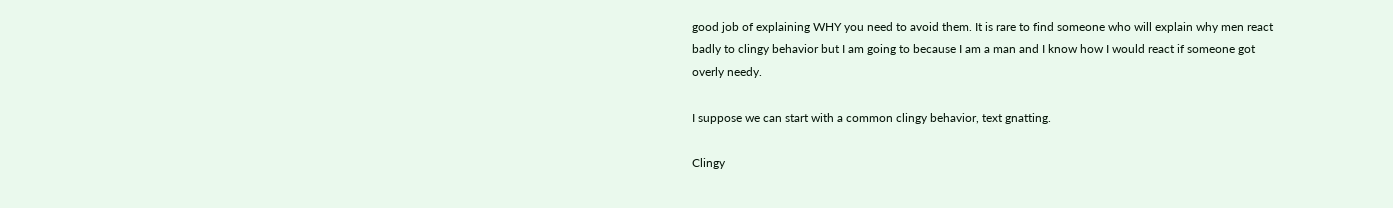good job of explaining WHY you need to avoid them. It is rare to find someone who will explain why men react badly to clingy behavior but I am going to because I am a man and I know how I would react if someone got overly needy.

I suppose we can start with a common clingy behavior, text gnatting.

Clingy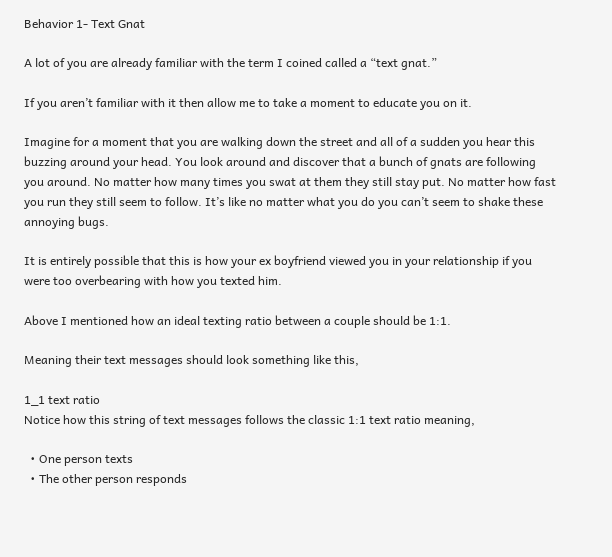Behavior 1- Text Gnat

A lot of you are already familiar with the term I coined called a “text gnat.”

If you aren’t familiar with it then allow me to take a moment to educate you on it.

Imagine for a moment that you are walking down the street and all of a sudden you hear this buzzing around your head. You look around and discover that a bunch of gnats are following you around. No matter how many times you swat at them they still stay put. No matter how fast you run they still seem to follow. It’s like no matter what you do you can’t seem to shake these annoying bugs.

It is entirely possible that this is how your ex boyfriend viewed you in your relationship if you were too overbearing with how you texted him.

Above I mentioned how an ideal texting ratio between a couple should be 1:1.

Meaning their text messages should look something like this,

1_1 text ratio
Notice how this string of text messages follows the classic 1:1 text ratio meaning,

  • One person texts
  • The other person responds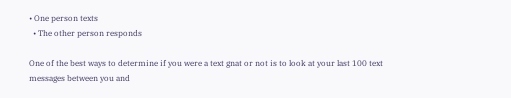• One person texts
  • The other person responds

One of the best ways to determine if you were a text gnat or not is to look at your last 100 text messages between you and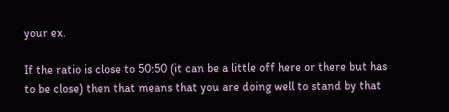your ex.

If the ratio is close to 50:50 (it can be a little off here or there but has to be close) then that means that you are doing well to stand by that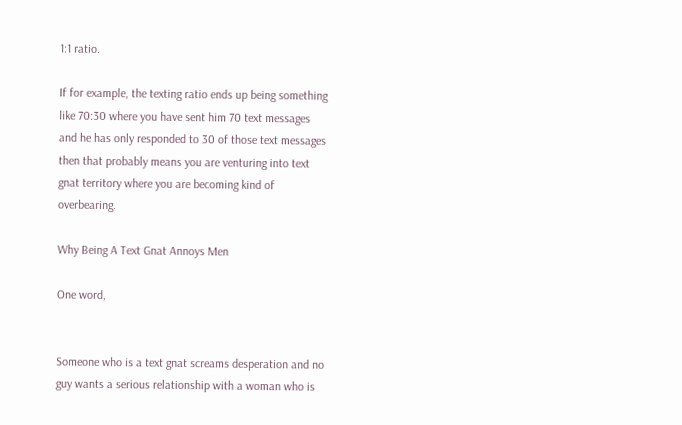1:1 ratio.

If for example, the texting ratio ends up being something like 70:30 where you have sent him 70 text messages and he has only responded to 30 of those text messages then that probably means you are venturing into text gnat territory where you are becoming kind of overbearing.

Why Being A Text Gnat Annoys Men

One word,


Someone who is a text gnat screams desperation and no guy wants a serious relationship with a woman who is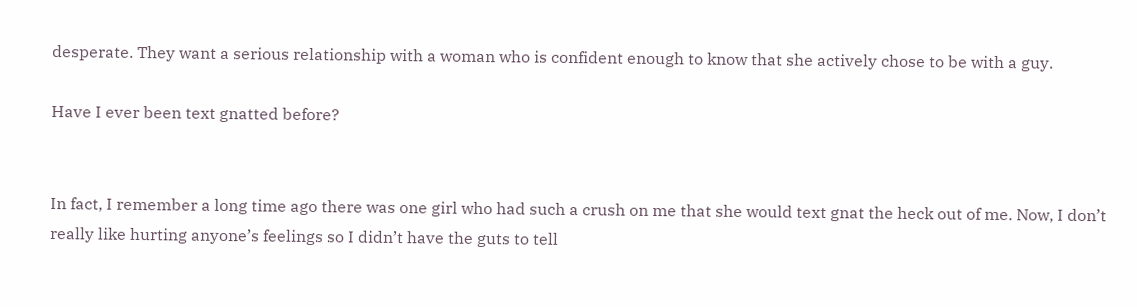desperate. They want a serious relationship with a woman who is confident enough to know that she actively chose to be with a guy.

Have I ever been text gnatted before?


In fact, I remember a long time ago there was one girl who had such a crush on me that she would text gnat the heck out of me. Now, I don’t really like hurting anyone’s feelings so I didn’t have the guts to tell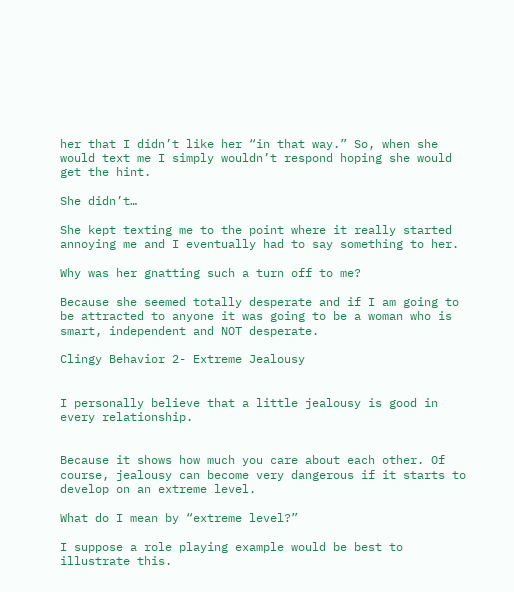her that I didn’t like her “in that way.” So, when she would text me I simply wouldn’t respond hoping she would get the hint.

She didn’t…

She kept texting me to the point where it really started annoying me and I eventually had to say something to her.

Why was her gnatting such a turn off to me?

Because she seemed totally desperate and if I am going to be attracted to anyone it was going to be a woman who is smart, independent and NOT desperate.

Clingy Behavior 2- Extreme Jealousy


I personally believe that a little jealousy is good in every relationship.


Because it shows how much you care about each other. Of course, jealousy can become very dangerous if it starts to develop on an extreme level.

What do I mean by “extreme level?”

I suppose a role playing example would be best to illustrate this.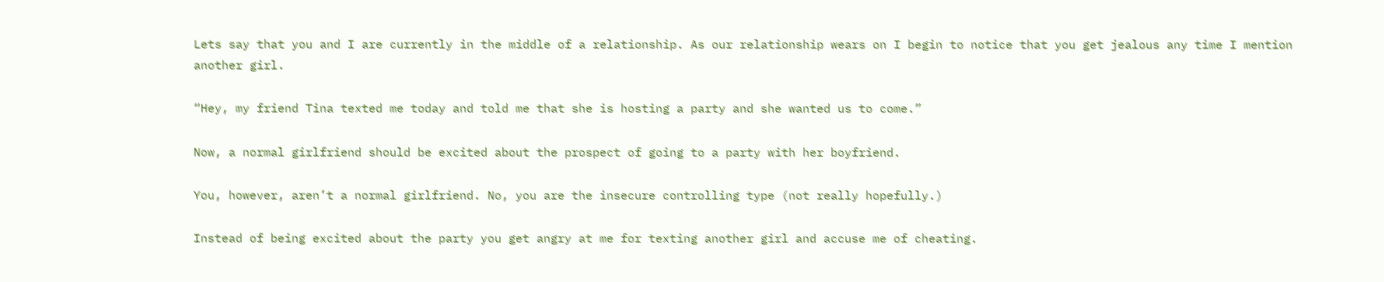Lets say that you and I are currently in the middle of a relationship. As our relationship wears on I begin to notice that you get jealous any time I mention another girl.

“Hey, my friend Tina texted me today and told me that she is hosting a party and she wanted us to come.”

Now, a normal girlfriend should be excited about the prospect of going to a party with her boyfriend.

You, however, aren’t a normal girlfriend. No, you are the insecure controlling type (not really hopefully.)

Instead of being excited about the party you get angry at me for texting another girl and accuse me of cheating.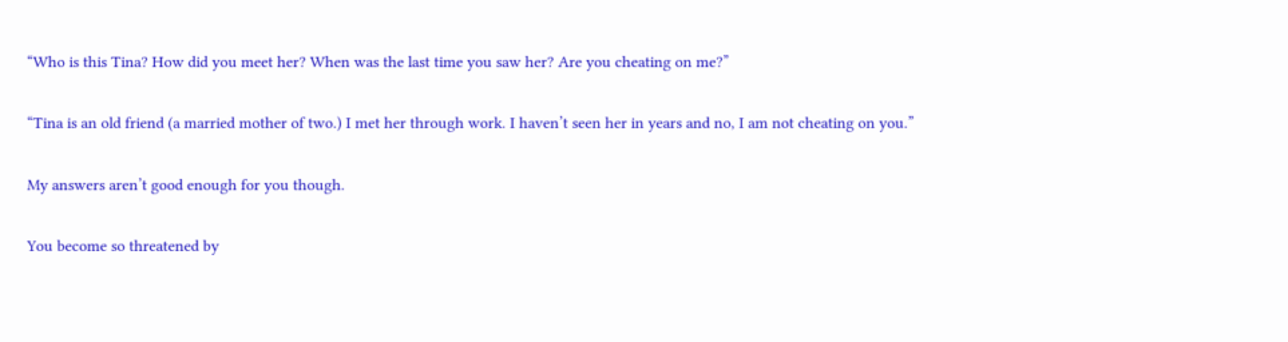“Who is this Tina? How did you meet her? When was the last time you saw her? Are you cheating on me?”

“Tina is an old friend (a married mother of two.) I met her through work. I haven’t seen her in years and no, I am not cheating on you.”

My answers aren’t good enough for you though.

You become so threatened by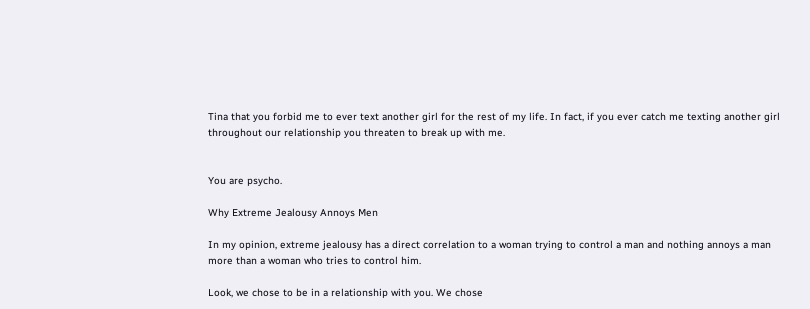Tina that you forbid me to ever text another girl for the rest of my life. In fact, if you ever catch me texting another girl throughout our relationship you threaten to break up with me.


You are psycho.

Why Extreme Jealousy Annoys Men

In my opinion, extreme jealousy has a direct correlation to a woman trying to control a man and nothing annoys a man more than a woman who tries to control him.

Look, we chose to be in a relationship with you. We chose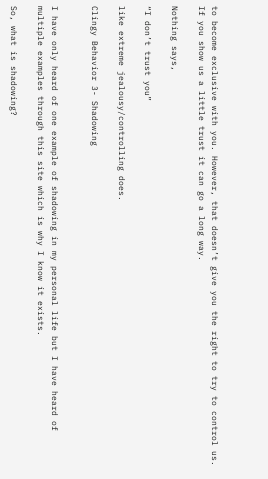to become exclusive with you. However, that doesn’t give you the right to try to control us. If you show us a little trust it can go a long way.

Nothing says,

“I don’t trust you”

like extreme jealousy/controlling does.

Clingy Behavior 3- Shadowing


I have only heard of one example of shadowing in my personal life but I have heard of multiple examples through this site which is why I know it exists.

So, what is shadowing?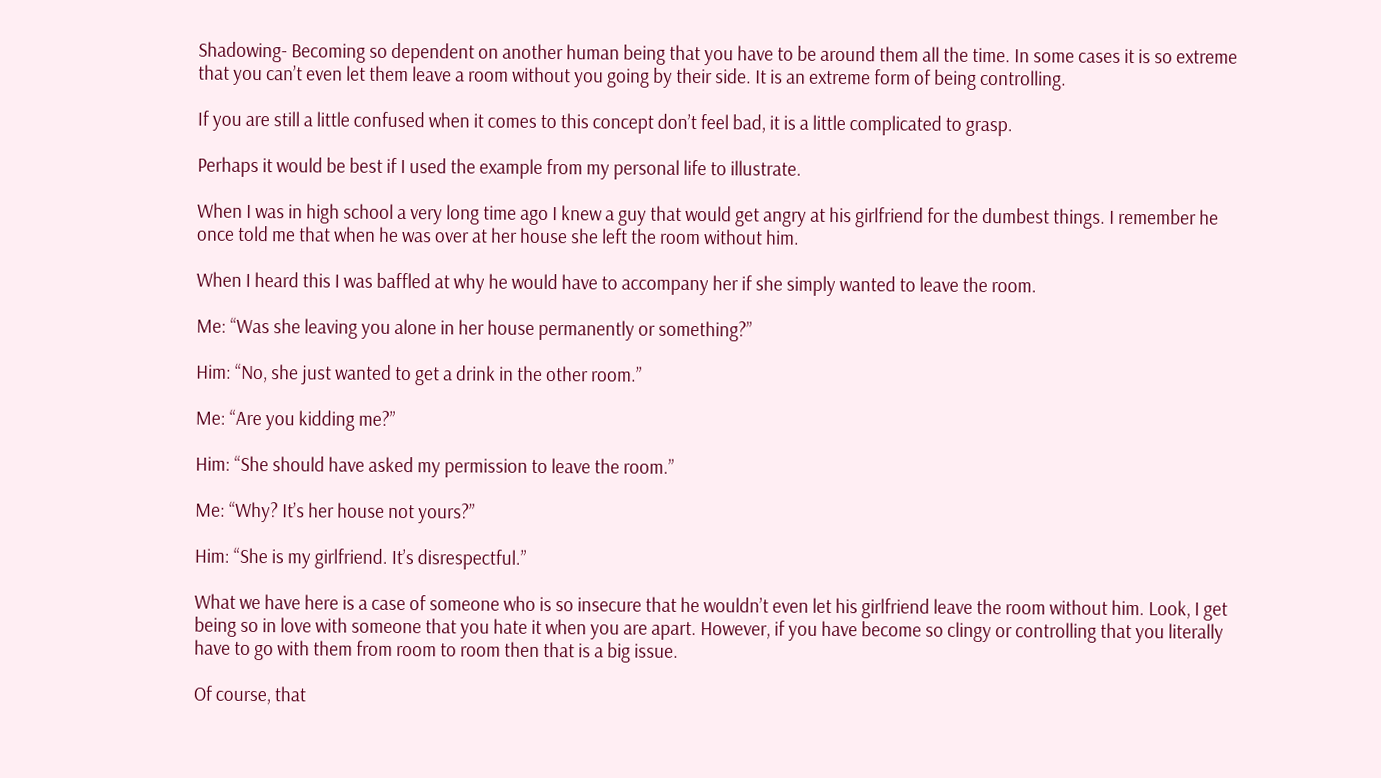Shadowing- Becoming so dependent on another human being that you have to be around them all the time. In some cases it is so extreme that you can’t even let them leave a room without you going by their side. It is an extreme form of being controlling.

If you are still a little confused when it comes to this concept don’t feel bad, it is a little complicated to grasp.

Perhaps it would be best if I used the example from my personal life to illustrate.

When I was in high school a very long time ago I knew a guy that would get angry at his girlfriend for the dumbest things. I remember he once told me that when he was over at her house she left the room without him.

When I heard this I was baffled at why he would have to accompany her if she simply wanted to leave the room.

Me: “Was she leaving you alone in her house permanently or something?”

Him: “No, she just wanted to get a drink in the other room.”

Me: “Are you kidding me?”

Him: “She should have asked my permission to leave the room.”

Me: “Why? It’s her house not yours?”

Him: “She is my girlfriend. It’s disrespectful.”

What we have here is a case of someone who is so insecure that he wouldn’t even let his girlfriend leave the room without him. Look, I get being so in love with someone that you hate it when you are apart. However, if you have become so clingy or controlling that you literally have to go with them from room to room then that is a big issue.

Of course, that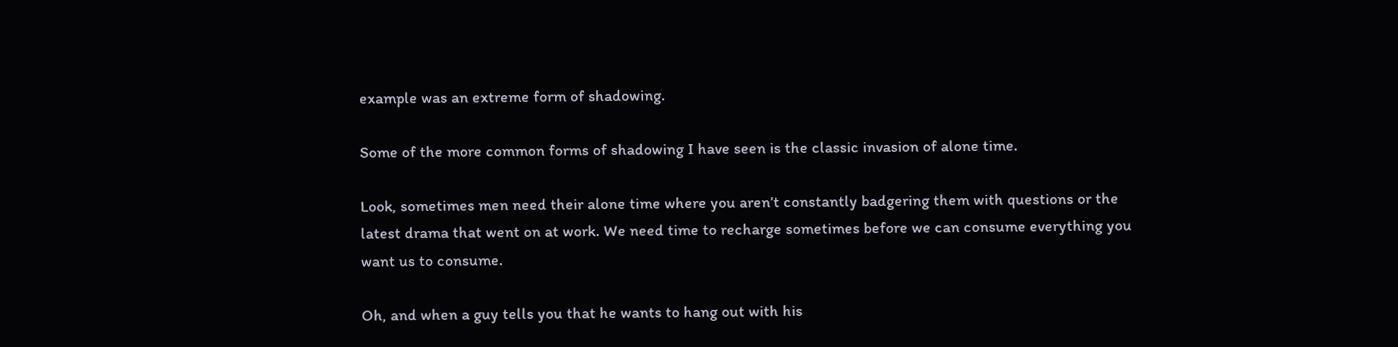example was an extreme form of shadowing.

Some of the more common forms of shadowing I have seen is the classic invasion of alone time.

Look, sometimes men need their alone time where you aren’t constantly badgering them with questions or the latest drama that went on at work. We need time to recharge sometimes before we can consume everything you want us to consume.

Oh, and when a guy tells you that he wants to hang out with his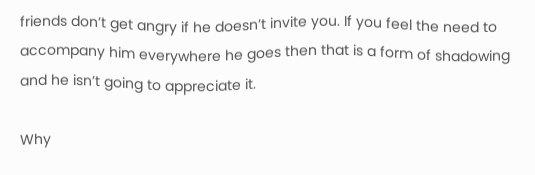friends don’t get angry if he doesn’t invite you. If you feel the need to accompany him everywhere he goes then that is a form of shadowing and he isn’t going to appreciate it.

Why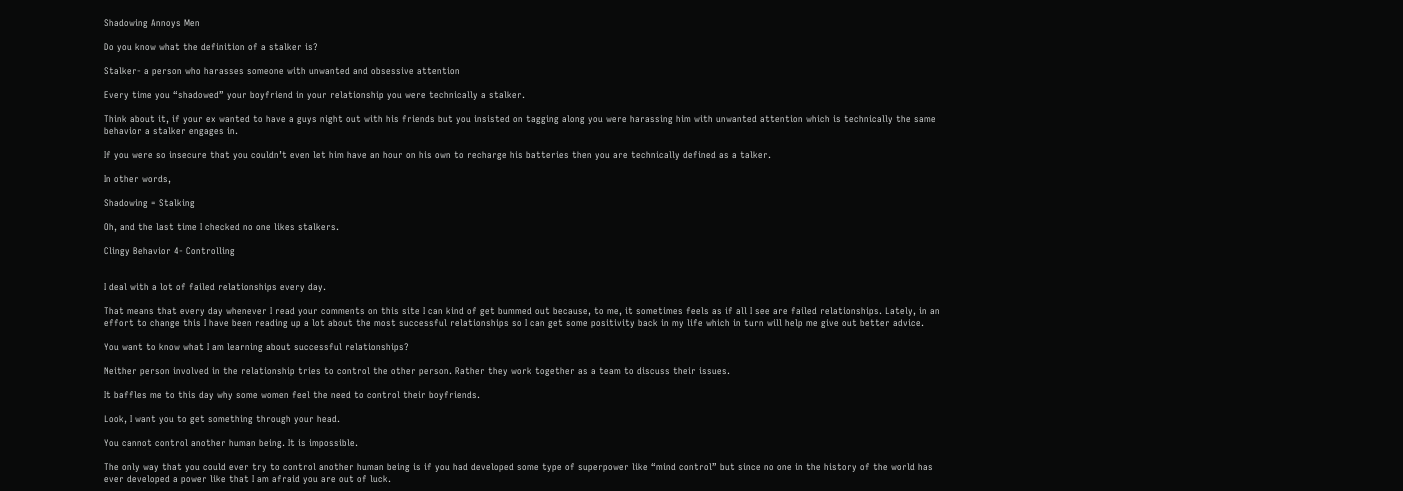Shadowing Annoys Men

Do you know what the definition of a stalker is?

Stalker- a person who harasses someone with unwanted and obsessive attention

Every time you “shadowed” your boyfriend in your relationship you were technically a stalker.

Think about it, if your ex wanted to have a guys night out with his friends but you insisted on tagging along you were harassing him with unwanted attention which is technically the same behavior a stalker engages in.

If you were so insecure that you couldn’t even let him have an hour on his own to recharge his batteries then you are technically defined as a talker.

In other words,

Shadowing = Stalking

Oh, and the last time I checked no one likes stalkers.

Clingy Behavior 4- Controlling


I deal with a lot of failed relationships every day.

That means that every day whenever I read your comments on this site I can kind of get bummed out because, to me, it sometimes feels as if all I see are failed relationships. Lately, in an effort to change this I have been reading up a lot about the most successful relationships so I can get some positivity back in my life which in turn will help me give out better advice.

You want to know what I am learning about successful relationships?

Neither person involved in the relationship tries to control the other person. Rather they work together as a team to discuss their issues.

It baffles me to this day why some women feel the need to control their boyfriends.

Look, I want you to get something through your head.

You cannot control another human being. It is impossible.

The only way that you could ever try to control another human being is if you had developed some type of superpower like “mind control” but since no one in the history of the world has ever developed a power like that I am afraid you are out of luck.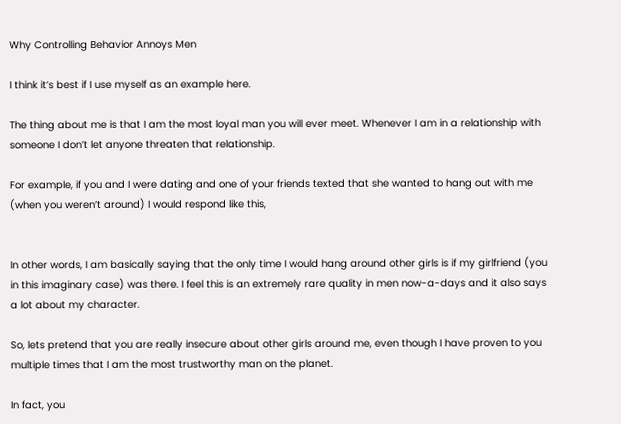Why Controlling Behavior Annoys Men

I think it’s best if I use myself as an example here.

The thing about me is that I am the most loyal man you will ever meet. Whenever I am in a relationship with someone I don’t let anyone threaten that relationship.

For example, if you and I were dating and one of your friends texted that she wanted to hang out with me (when you weren’t around) I would respond like this,


In other words, I am basically saying that the only time I would hang around other girls is if my girlfriend (you in this imaginary case) was there. I feel this is an extremely rare quality in men now-a-days and it also says a lot about my character.

So, lets pretend that you are really insecure about other girls around me, even though I have proven to you multiple times that I am the most trustworthy man on the planet.

In fact, you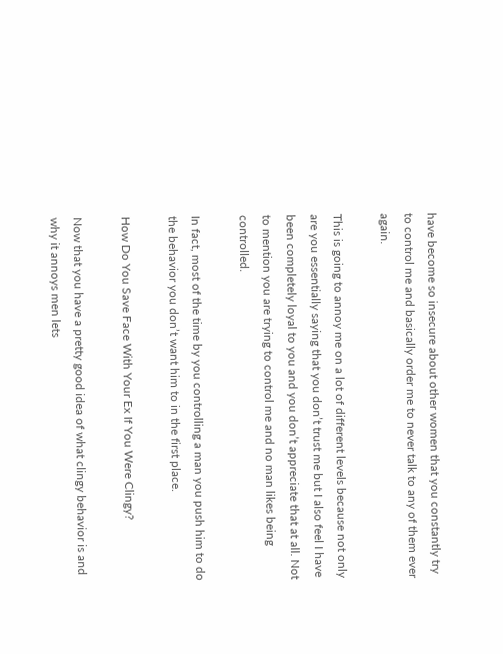have become so insecure about other women that you constantly try to control me and basically order me to never talk to any of them ever again.

This is going to annoy me on a lot of different levels because not only are you essentially saying that you don’t trust me but I also feel I have been completely loyal to you and you don’t appreciate that at all. Not to mention you are trying to control me and no man likes being controlled.

In fact, most of the time by you controlling a man you push him to do the behavior you don’t want him to in the first place.

How Do You Save Face With Your Ex If You Were Clingy?

Now that you have a pretty good idea of what clingy behavior is and why it annoys men lets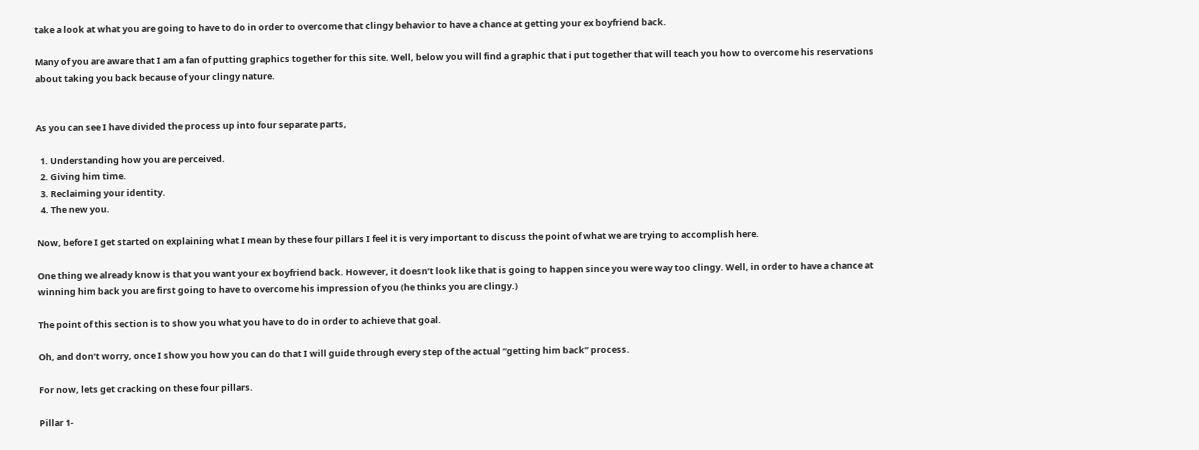take a look at what you are going to have to do in order to overcome that clingy behavior to have a chance at getting your ex boyfriend back.

Many of you are aware that I am a fan of putting graphics together for this site. Well, below you will find a graphic that i put together that will teach you how to overcome his reservations about taking you back because of your clingy nature.


As you can see I have divided the process up into four separate parts,

  1. Understanding how you are perceived.
  2. Giving him time.
  3. Reclaiming your identity.
  4. The new you.

Now, before I get started on explaining what I mean by these four pillars I feel it is very important to discuss the point of what we are trying to accomplish here.

One thing we already know is that you want your ex boyfriend back. However, it doesn’t look like that is going to happen since you were way too clingy. Well, in order to have a chance at winning him back you are first going to have to overcome his impression of you (he thinks you are clingy.)

The point of this section is to show you what you have to do in order to achieve that goal.

Oh, and don’t worry, once I show you how you can do that I will guide through every step of the actual “getting him back” process.

For now, lets get cracking on these four pillars.

Pillar 1-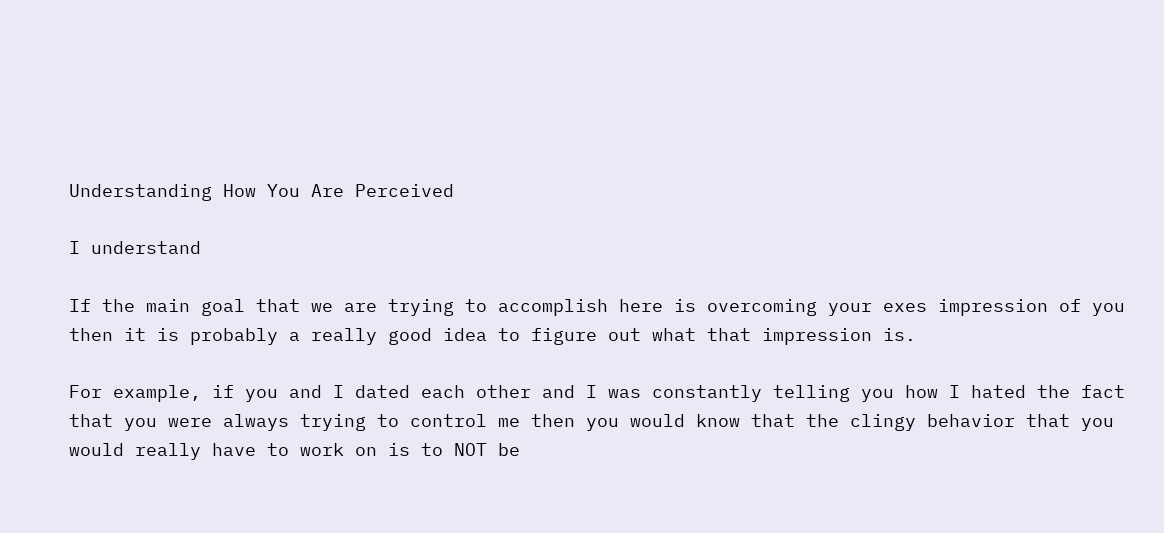Understanding How You Are Perceived

I understand

If the main goal that we are trying to accomplish here is overcoming your exes impression of you then it is probably a really good idea to figure out what that impression is.

For example, if you and I dated each other and I was constantly telling you how I hated the fact that you were always trying to control me then you would know that the clingy behavior that you would really have to work on is to NOT be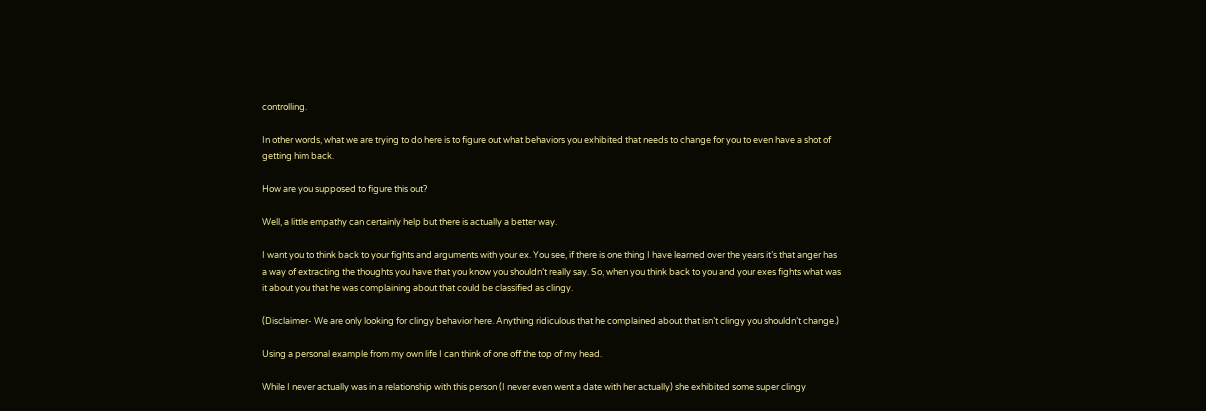controlling.

In other words, what we are trying to do here is to figure out what behaviors you exhibited that needs to change for you to even have a shot of getting him back.

How are you supposed to figure this out?

Well, a little empathy can certainly help but there is actually a better way.

I want you to think back to your fights and arguments with your ex. You see, if there is one thing I have learned over the years it’s that anger has a way of extracting the thoughts you have that you know you shouldn’t really say. So, when you think back to you and your exes fights what was it about you that he was complaining about that could be classified as clingy.

(Disclaimer- We are only looking for clingy behavior here. Anything ridiculous that he complained about that isn’t clingy you shouldn’t change.)

Using a personal example from my own life I can think of one off the top of my head.

While I never actually was in a relationship with this person (I never even went a date with her actually) she exhibited some super clingy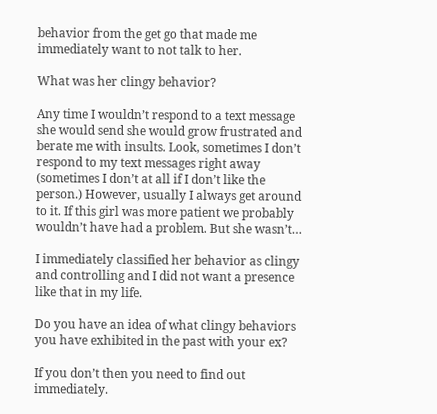behavior from the get go that made me immediately want to not talk to her.

What was her clingy behavior?

Any time I wouldn’t respond to a text message she would send she would grow frustrated and berate me with insults. Look, sometimes I don’t respond to my text messages right away (sometimes I don’t at all if I don’t like the person.) However, usually I always get around to it. If this girl was more patient we probably wouldn’t have had a problem. But she wasn’t…

I immediately classified her behavior as clingy and controlling and I did not want a presence like that in my life.

Do you have an idea of what clingy behaviors you have exhibited in the past with your ex?

If you don’t then you need to find out immediately.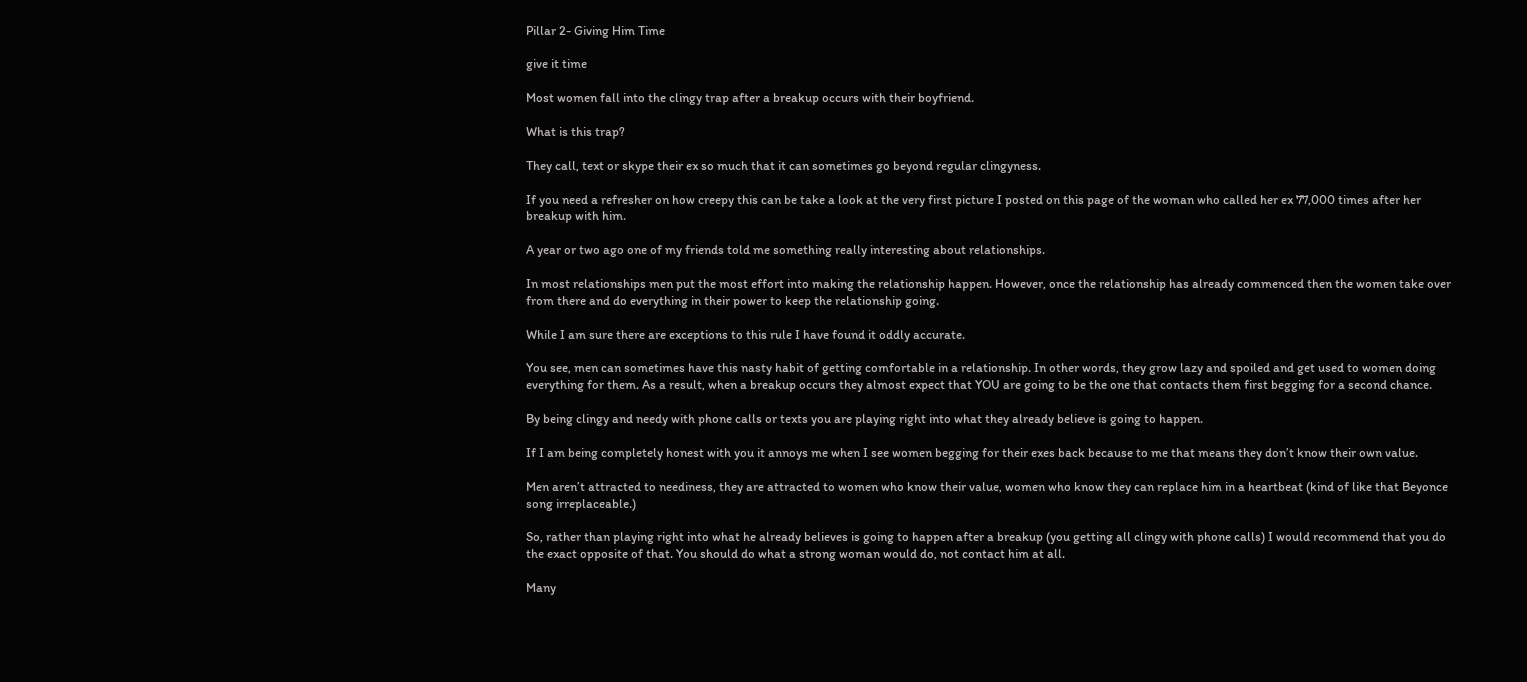Pillar 2- Giving Him Time

give it time

Most women fall into the clingy trap after a breakup occurs with their boyfriend.

What is this trap?

They call, text or skype their ex so much that it can sometimes go beyond regular clingyness.

If you need a refresher on how creepy this can be take a look at the very first picture I posted on this page of the woman who called her ex 77,000 times after her breakup with him.

A year or two ago one of my friends told me something really interesting about relationships.

In most relationships men put the most effort into making the relationship happen. However, once the relationship has already commenced then the women take over from there and do everything in their power to keep the relationship going.

While I am sure there are exceptions to this rule I have found it oddly accurate.

You see, men can sometimes have this nasty habit of getting comfortable in a relationship. In other words, they grow lazy and spoiled and get used to women doing everything for them. As a result, when a breakup occurs they almost expect that YOU are going to be the one that contacts them first begging for a second chance.

By being clingy and needy with phone calls or texts you are playing right into what they already believe is going to happen.

If I am being completely honest with you it annoys me when I see women begging for their exes back because to me that means they don’t know their own value.

Men aren’t attracted to neediness, they are attracted to women who know their value, women who know they can replace him in a heartbeat (kind of like that Beyonce song irreplaceable.)

So, rather than playing right into what he already believes is going to happen after a breakup (you getting all clingy with phone calls) I would recommend that you do the exact opposite of that. You should do what a strong woman would do, not contact him at all.

Many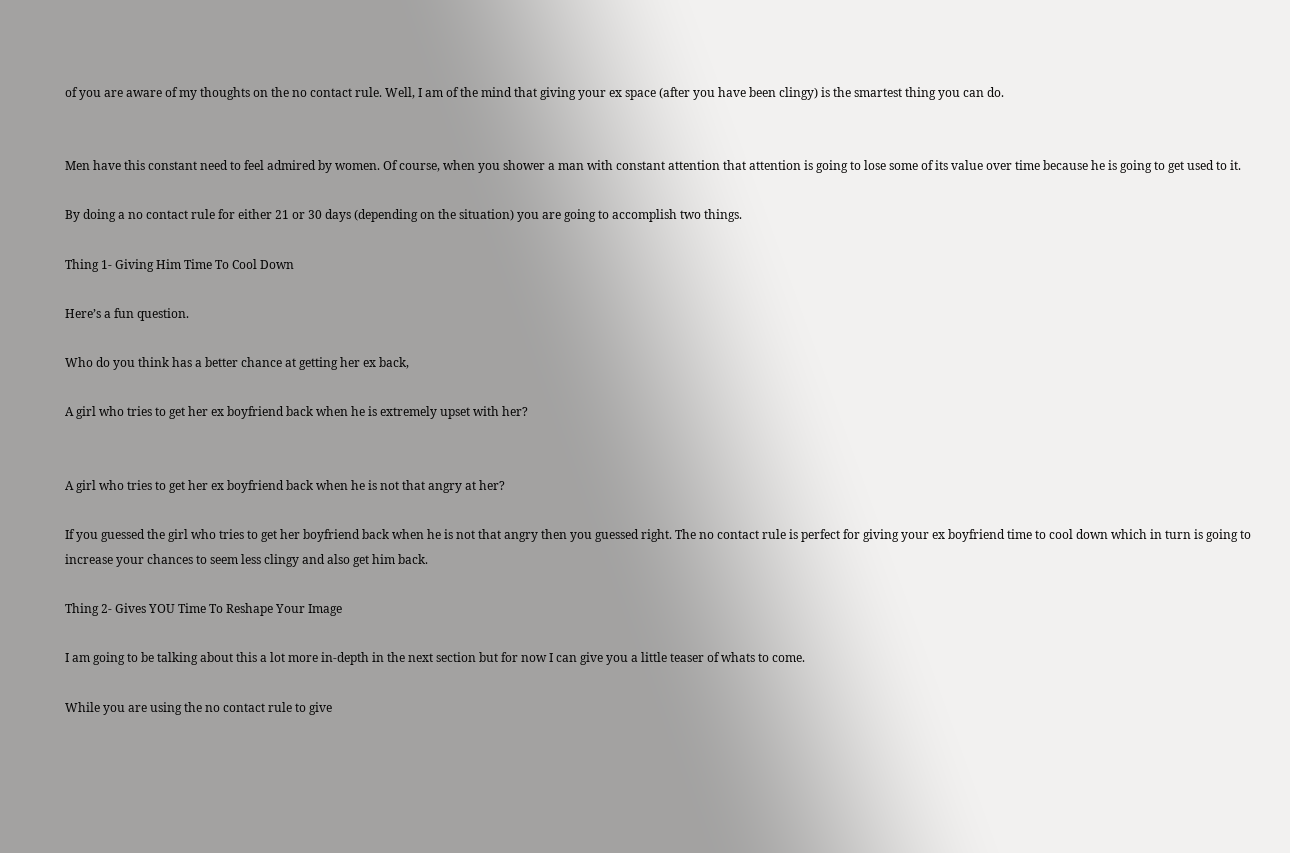of you are aware of my thoughts on the no contact rule. Well, I am of the mind that giving your ex space (after you have been clingy) is the smartest thing you can do.


Men have this constant need to feel admired by women. Of course, when you shower a man with constant attention that attention is going to lose some of its value over time because he is going to get used to it.

By doing a no contact rule for either 21 or 30 days (depending on the situation) you are going to accomplish two things.

Thing 1- Giving Him Time To Cool Down

Here’s a fun question.

Who do you think has a better chance at getting her ex back,

A girl who tries to get her ex boyfriend back when he is extremely upset with her?


A girl who tries to get her ex boyfriend back when he is not that angry at her?

If you guessed the girl who tries to get her boyfriend back when he is not that angry then you guessed right. The no contact rule is perfect for giving your ex boyfriend time to cool down which in turn is going to increase your chances to seem less clingy and also get him back.

Thing 2- Gives YOU Time To Reshape Your Image

I am going to be talking about this a lot more in-depth in the next section but for now I can give you a little teaser of whats to come.

While you are using the no contact rule to give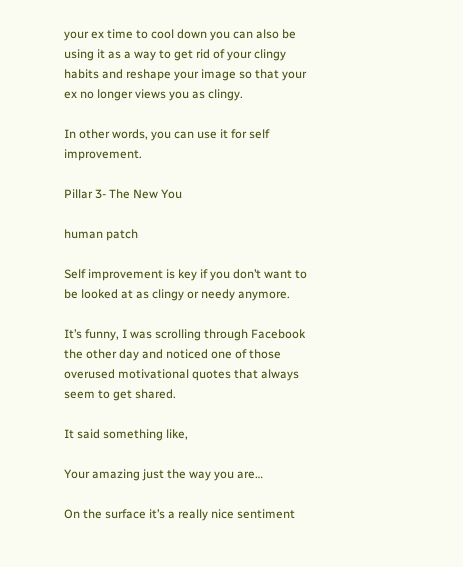your ex time to cool down you can also be using it as a way to get rid of your clingy habits and reshape your image so that your ex no longer views you as clingy.

In other words, you can use it for self improvement.

Pillar 3- The New You

human patch

Self improvement is key if you don’t want to be looked at as clingy or needy anymore.

It’s funny, I was scrolling through Facebook the other day and noticed one of those overused motivational quotes that always seem to get shared.

It said something like,

Your amazing just the way you are…

On the surface it’s a really nice sentiment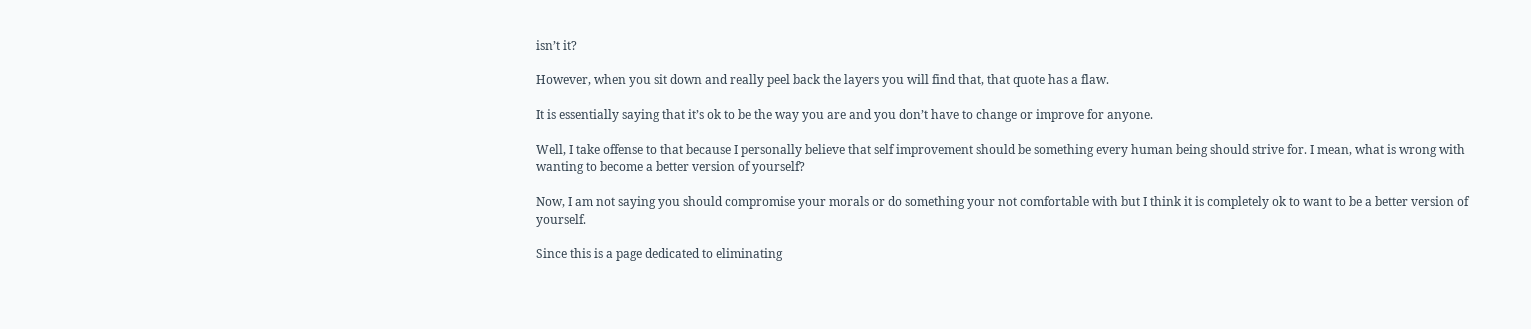isn’t it?

However, when you sit down and really peel back the layers you will find that, that quote has a flaw.

It is essentially saying that it’s ok to be the way you are and you don’t have to change or improve for anyone.

Well, I take offense to that because I personally believe that self improvement should be something every human being should strive for. I mean, what is wrong with wanting to become a better version of yourself?

Now, I am not saying you should compromise your morals or do something your not comfortable with but I think it is completely ok to want to be a better version of yourself.

Since this is a page dedicated to eliminating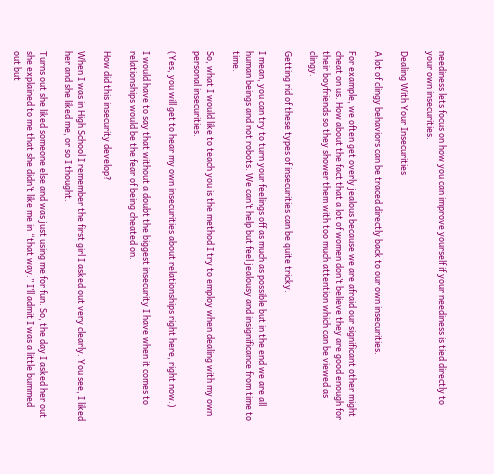neediness lets focus on how you can improve yourself if your neediness is tied directly to your own insecurities.

Dealing With Your Insecurities

A lot of clingy behaviors can be traced directly back to our own insecurities.

For example, we often get overly jealous because we are afraid our significant other might cheat on us. How about the fact that a lot of women don’t believe they are good enough for their boyfriends so they shower them with too much attention which can be viewed as clingy.

Getting rid of these types of insecurities can be quite tricky.

I mean, you can try to turn your feelings off as much as possible but in the end we are all human beings and not robots. We can’t help but feel jealousy and insignificance from time to time.

So, what I would like to teach you is the method I try to employ when dealing with my own personal insecurities.

(Yes, you will get to hear my own insecurities about relationships right here, right now.)

I would have to say that without a doubt the biggest insecurity I have when it comes to relationships would be the fear of being cheated on.

How did this insecurity develop?

When I was in High School I remember the first girl I asked out very clearly. You see, I liked her and she liked me, or so I thought.

Turns out she liked someone else and was just using me for fun. So, the day I asked her out she explained to me that she didn’t like me in “that way.” I’ll admit I was a little bummed out but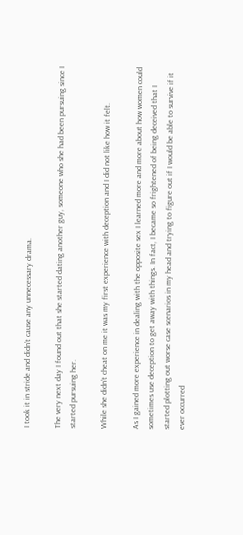I took it in stride and didn’t cause any unnecessary drama.

The very next day I found out that she started dating another guy, someone who she had been pursuing since I started pursuing her.

While she didn’t cheat on me it was my first experience with deception and I did not like how it felt.

As I gained more experience in dealing with the opposite sex I learned more and more about how women could sometimes use deception to get away with things. In fact, I became so frightened of being deceived that I started plotting out worse case scenarios in my head and trying to figure out if I would be able to survive if it ever occurred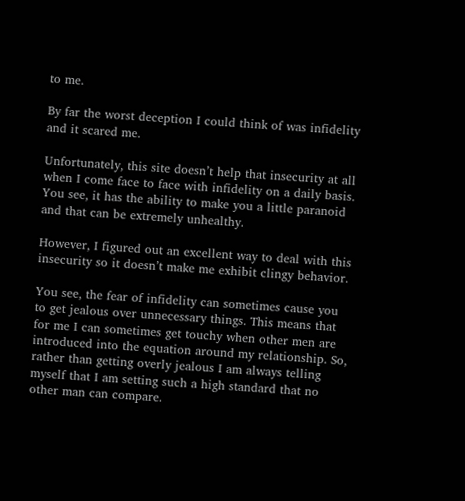to me.

By far the worst deception I could think of was infidelity and it scared me.

Unfortunately, this site doesn’t help that insecurity at all when I come face to face with infidelity on a daily basis. You see, it has the ability to make you a little paranoid and that can be extremely unhealthy.

However, I figured out an excellent way to deal with this insecurity so it doesn’t make me exhibit clingy behavior.

You see, the fear of infidelity can sometimes cause you to get jealous over unnecessary things. This means that for me I can sometimes get touchy when other men are introduced into the equation around my relationship. So, rather than getting overly jealous I am always telling myself that I am setting such a high standard that no other man can compare.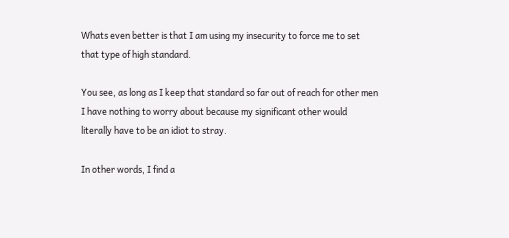Whats even better is that I am using my insecurity to force me to set that type of high standard.

You see, as long as I keep that standard so far out of reach for other men I have nothing to worry about because my significant other would literally have to be an idiot to stray.

In other words, I find a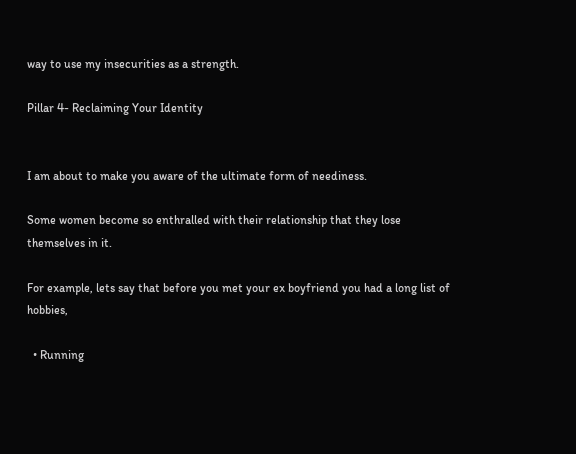way to use my insecurities as a strength.

Pillar 4- Reclaiming Your Identity


I am about to make you aware of the ultimate form of neediness.

Some women become so enthralled with their relationship that they lose themselves in it.

For example, lets say that before you met your ex boyfriend you had a long list of hobbies,

  • Running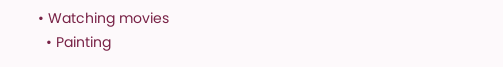• Watching movies
  • Painting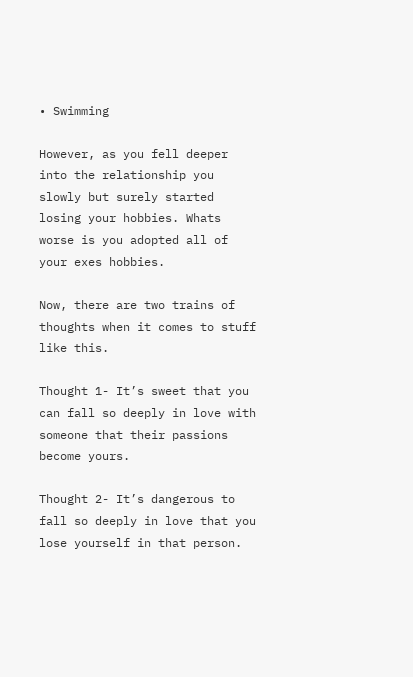• Swimming

However, as you fell deeper into the relationship you slowly but surely started losing your hobbies. Whats worse is you adopted all of your exes hobbies.

Now, there are two trains of thoughts when it comes to stuff like this.

Thought 1- It’s sweet that you can fall so deeply in love with someone that their passions become yours.

Thought 2- It’s dangerous to fall so deeply in love that you lose yourself in that person.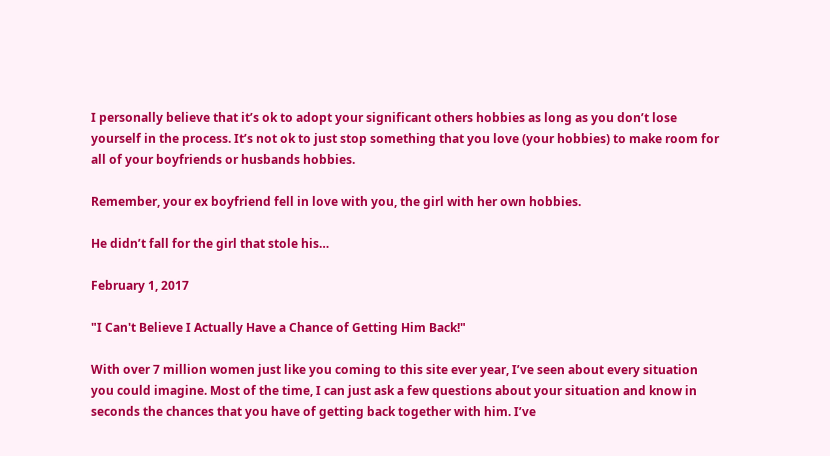I personally believe that it’s ok to adopt your significant others hobbies as long as you don’t lose yourself in the process. It’s not ok to just stop something that you love (your hobbies) to make room for all of your boyfriends or husbands hobbies.

Remember, your ex boyfriend fell in love with you, the girl with her own hobbies.

He didn’t fall for the girl that stole his…

February 1, 2017

"I Can't Believe I Actually Have a Chance of Getting Him Back!"

With over 7 million women just like you coming to this site ever year, I’ve seen about every situation you could imagine. Most of the time, I can just ask a few questions about your situation and know in seconds the chances that you have of getting back together with him. I’ve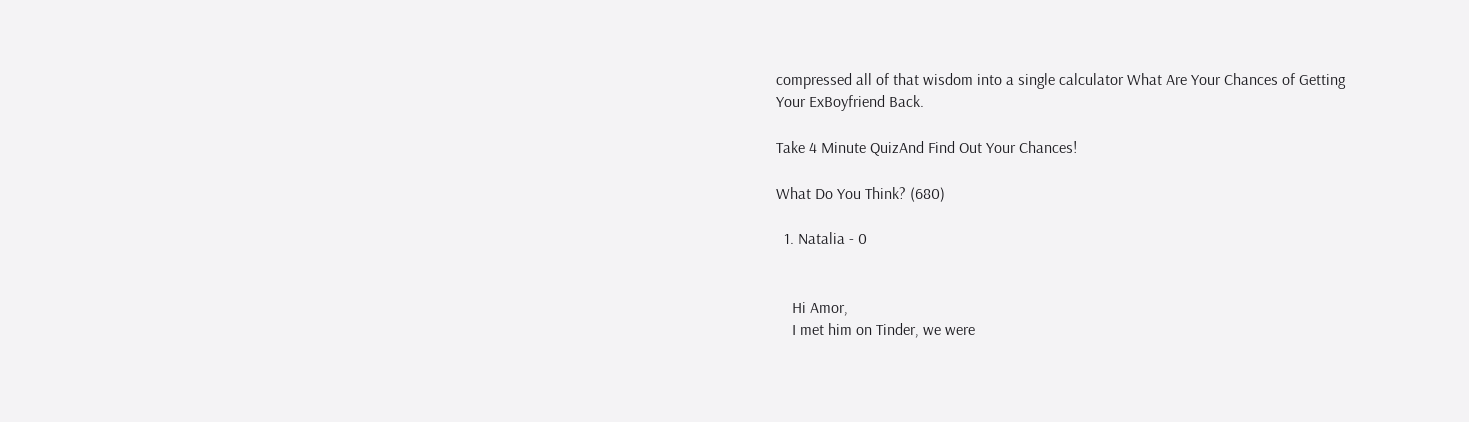compressed all of that wisdom into a single calculator What Are Your Chances of Getting Your ExBoyfriend Back.

Take 4 Minute QuizAnd Find Out Your Chances!

What Do You Think? (680)

  1. Natalia - 0


    Hi Amor,
    I met him on Tinder, we were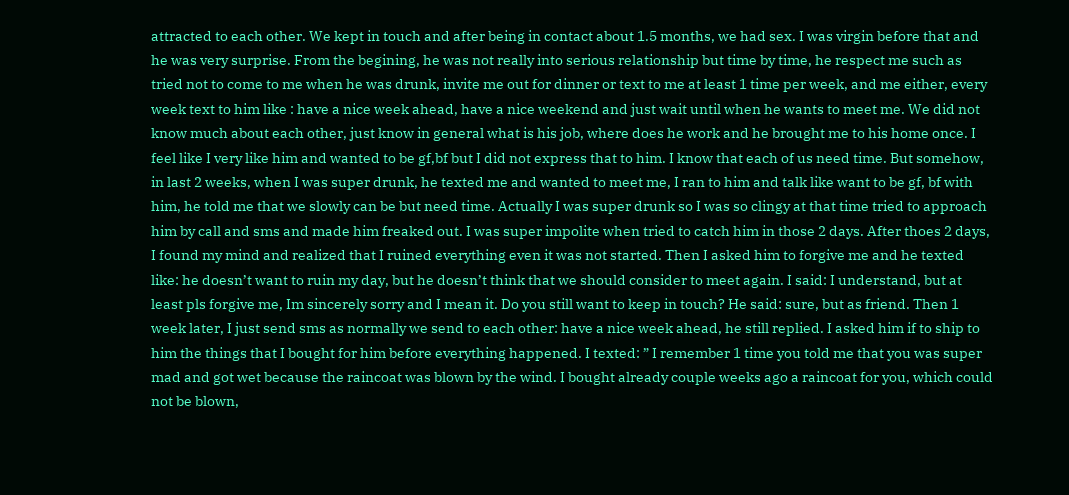attracted to each other. We kept in touch and after being in contact about 1.5 months, we had sex. I was virgin before that and he was very surprise. From the begining, he was not really into serious relationship but time by time, he respect me such as tried not to come to me when he was drunk, invite me out for dinner or text to me at least 1 time per week, and me either, every week text to him like : have a nice week ahead, have a nice weekend and just wait until when he wants to meet me. We did not know much about each other, just know in general what is his job, where does he work and he brought me to his home once. I feel like I very like him and wanted to be gf,bf but I did not express that to him. I know that each of us need time. But somehow, in last 2 weeks, when I was super drunk, he texted me and wanted to meet me, I ran to him and talk like want to be gf, bf with him, he told me that we slowly can be but need time. Actually I was super drunk so I was so clingy at that time tried to approach him by call and sms and made him freaked out. I was super impolite when tried to catch him in those 2 days. After thoes 2 days, I found my mind and realized that I ruined everything even it was not started. Then I asked him to forgive me and he texted like: he doesn’t want to ruin my day, but he doesn’t think that we should consider to meet again. I said: I understand, but at least pls forgive me, Im sincerely sorry and I mean it. Do you still want to keep in touch? He said: sure, but as friend. Then 1 week later, I just send sms as normally we send to each other: have a nice week ahead, he still replied. I asked him if to ship to him the things that I bought for him before everything happened. I texted: ” I remember 1 time you told me that you was super mad and got wet because the raincoat was blown by the wind. I bought already couple weeks ago a raincoat for you, which could not be blown,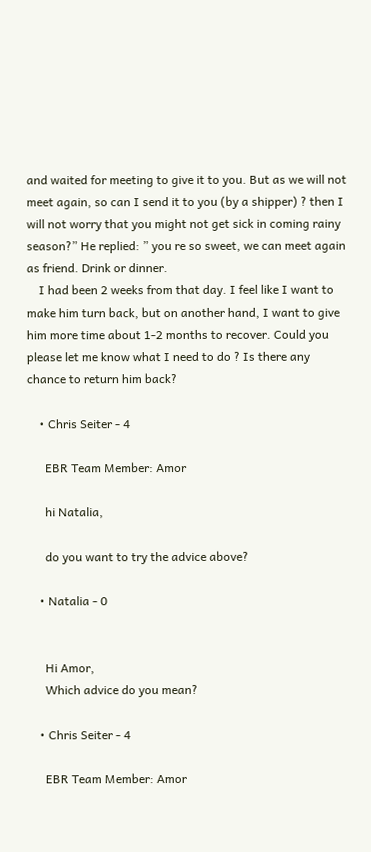and waited for meeting to give it to you. But as we will not meet again, so can I send it to you (by a shipper) ? then I will not worry that you might not get sick in coming rainy season?” He replied: ” you re so sweet, we can meet again as friend. Drink or dinner.
    I had been 2 weeks from that day. I feel like I want to make him turn back, but on another hand, I want to give him more time about 1-2 months to recover. Could you please let me know what I need to do ? Is there any chance to return him back?

    • Chris Seiter - 4

      EBR Team Member: Amor

      hi Natalia,

      do you want to try the advice above?

    • Natalia - 0


      Hi Amor,
      Which advice do you mean?

    • Chris Seiter - 4

      EBR Team Member: Amor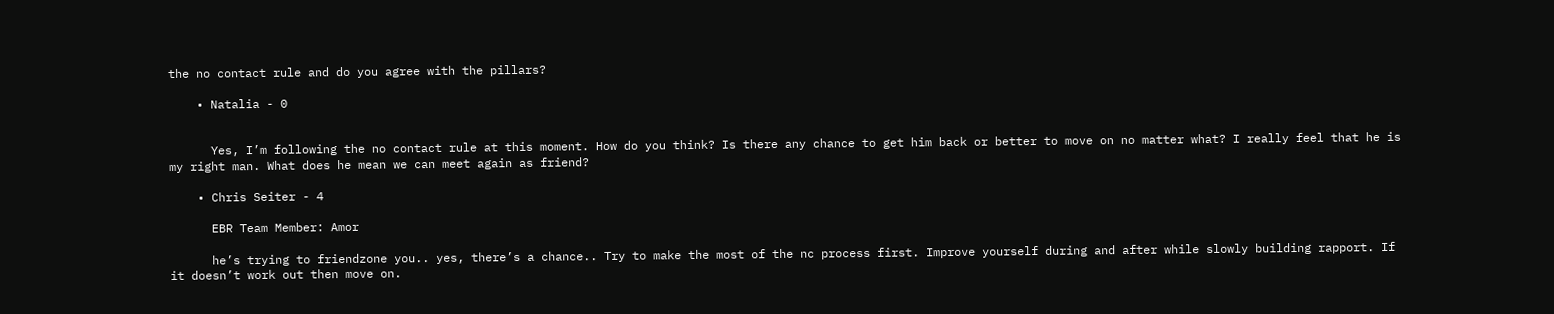the no contact rule and do you agree with the pillars?

    • Natalia - 0


      Yes, I’m following the no contact rule at this moment. How do you think? Is there any chance to get him back or better to move on no matter what? I really feel that he is my right man. What does he mean we can meet again as friend?

    • Chris Seiter - 4

      EBR Team Member: Amor

      he’s trying to friendzone you.. yes, there’s a chance.. Try to make the most of the nc process first. Improve yourself during and after while slowly building rapport. If it doesn’t work out then move on.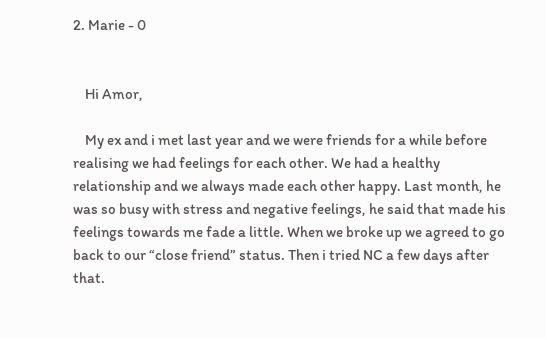2. Marie - 0


    Hi Amor,

    My ex and i met last year and we were friends for a while before realising we had feelings for each other. We had a healthy relationship and we always made each other happy. Last month, he was so busy with stress and negative feelings, he said that made his feelings towards me fade a little. When we broke up we agreed to go back to our “close friend” status. Then i tried NC a few days after that.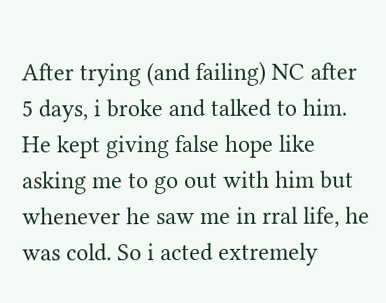After trying (and failing) NC after 5 days, i broke and talked to him. He kept giving false hope like asking me to go out with him but whenever he saw me in rral life, he was cold. So i acted extremely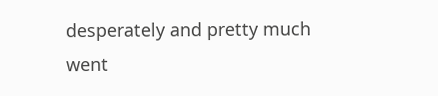desperately and pretty much went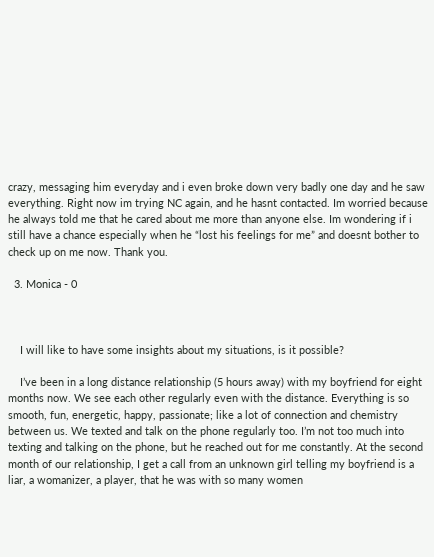crazy, messaging him everyday and i even broke down very badly one day and he saw everything. Right now im trying NC again, and he hasnt contacted. Im worried because he always told me that he cared about me more than anyone else. Im wondering if i still have a chance especially when he “lost his feelings for me” and doesnt bother to check up on me now. Thank you.

  3. Monica - 0



    I will like to have some insights about my situations, is it possible?

    I’ve been in a long distance relationship (5 hours away) with my boyfriend for eight months now. We see each other regularly even with the distance. Everything is so smooth, fun, energetic, happy, passionate; like a lot of connection and chemistry between us. We texted and talk on the phone regularly too. I’m not too much into texting and talking on the phone, but he reached out for me constantly. At the second month of our relationship, I get a call from an unknown girl telling my boyfriend is a liar, a womanizer, a player, that he was with so many women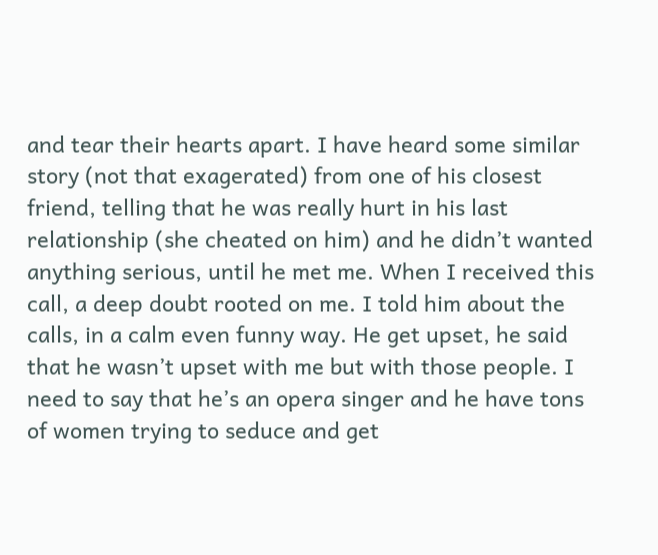and tear their hearts apart. I have heard some similar story (not that exagerated) from one of his closest friend, telling that he was really hurt in his last relationship (she cheated on him) and he didn’t wanted anything serious, until he met me. When I received this call, a deep doubt rooted on me. I told him about the calls, in a calm even funny way. He get upset, he said that he wasn’t upset with me but with those people. I need to say that he’s an opera singer and he have tons of women trying to seduce and get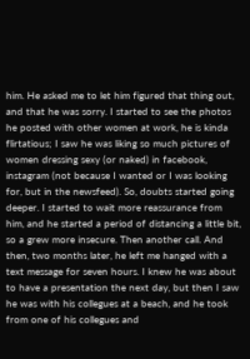him. He asked me to let him figured that thing out, and that he was sorry. I started to see the photos he posted with other women at work, he is kinda flirtatious; I saw he was liking so much pictures of women dressing sexy (or naked) in facebook, instagram (not because I wanted or I was looking for, but in the newsfeed). So, doubts started going deeper. I started to wait more reassurance from him, and he started a period of distancing a little bit, so a grew more insecure. Then another call. And then, two months later, he left me hanged with a text message for seven hours. I knew he was about to have a presentation the next day, but then I saw he was with his collegues at a beach, and he took from one of his collegues and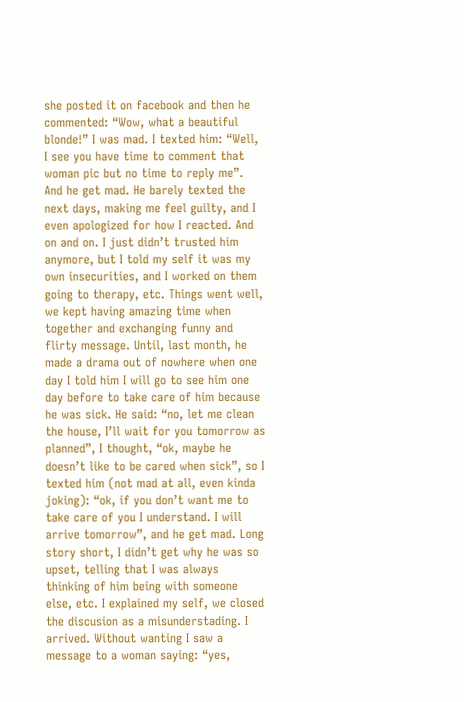she posted it on facebook and then he commented: “Wow, what a beautiful blonde!” I was mad. I texted him: “Well, I see you have time to comment that woman pic but no time to reply me”. And he get mad. He barely texted the next days, making me feel guilty, and I even apologized for how I reacted. And on and on. I just didn’t trusted him anymore, but I told my self it was my own insecurities, and I worked on them going to therapy, etc. Things went well, we kept having amazing time when together and exchanging funny and flirty message. Until, last month, he made a drama out of nowhere when one day I told him I will go to see him one day before to take care of him because he was sick. He said: “no, let me clean the house, I’ll wait for you tomorrow as planned”, I thought, “ok, maybe he doesn’t like to be cared when sick”, so I texted him (not mad at all, even kinda joking): “ok, if you don’t want me to take care of you I understand. I will arrive tomorrow”, and he get mad. Long story short, I didn’t get why he was so upset, telling that I was always thinking of him being with someone else, etc. I explained my self, we closed the discusion as a misunderstading. I arrived. Without wanting I saw a message to a woman saying: “yes,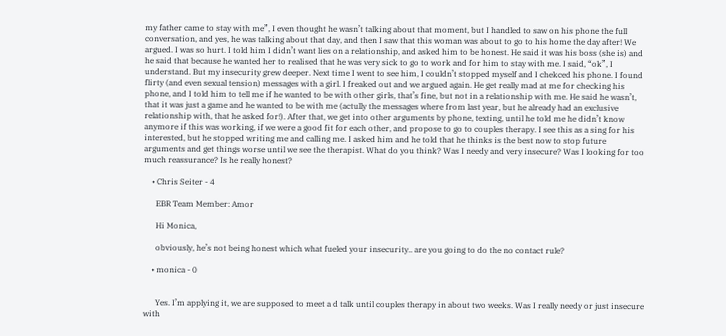my father came to stay with me”, I even thought he wasn’t talking about that moment, but I handled to saw on his phone the full conversation, and yes, he was talking about that day, and then I saw that this woman was about to go to his home the day after! We argued. I was so hurt. I told him I didn’t want lies on a relationship, and asked him to be honest. He said it was his boss (she is) and he said that because he wanted her to realised that he was very sick to go to work and for him to stay with me. I said, “ok”, I understand. But my insecurity grew deeper. Next time I went to see him, I couldn’t stopped myself and I chekced his phone. I found flirty (and even sexual tension) messages with a girl. I freaked out and we argued again. He get really mad at me for checking his phone, and I told him to tell me if he wanted to be with other girls, that’s fine, but not in a relationship with me. He said he wasn’t, that it was just a game and he wanted to be with me (actully the messages where from last year, but he already had an exclusive relationship with, that he asked for!). After that, we get into other arguments by phone, texting, until he told me he didn’t know anymore if this was working, if we were a good fit for each other, and propose to go to couples therapy. I see this as a sing for his interested, but he stopped writing me and calling me. I asked him and he told that he thinks is the best now to stop future arguments and get things worse until we see the therapist. What do you think? Was I needy and very insecure? Was I looking for too much reassurance? Is he really honest?

    • Chris Seiter - 4

      EBR Team Member: Amor

      Hi Monica,

      obviously, he’s not being honest which what fueled your insecurity.. are you going to do the no contact rule?

    • monica - 0


      Yes. I’m applying it, we are supposed to meet a d talk until couples therapy in about two weeks. Was I really needy or just insecure with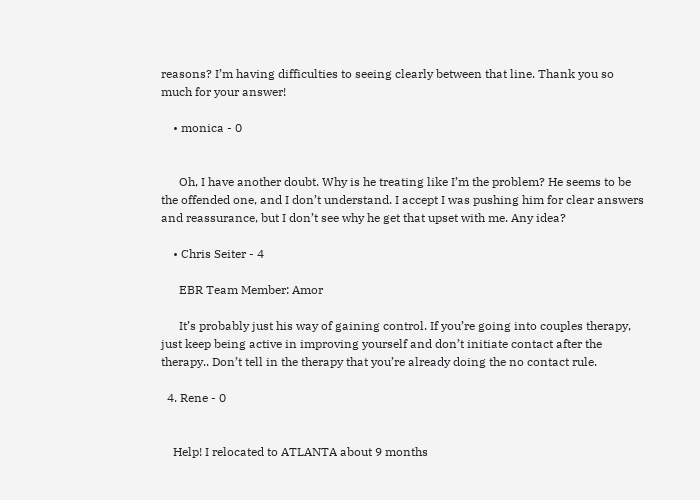reasons? I’m having difficulties to seeing clearly between that line. Thank you so much for your answer!

    • monica - 0


      Oh, I have another doubt. Why is he treating like I’m the problem? He seems to be the offended one, and I don’t understand. I accept I was pushing him for clear answers and reassurance, but I don’t see why he get that upset with me. Any idea?

    • Chris Seiter - 4

      EBR Team Member: Amor

      It’s probably just his way of gaining control. If you’re going into couples therapy, just keep being active in improving yourself and don’t initiate contact after the therapy.. Don’t tell in the therapy that you’re already doing the no contact rule.

  4. Rene - 0


    Help! I relocated to ATLANTA about 9 months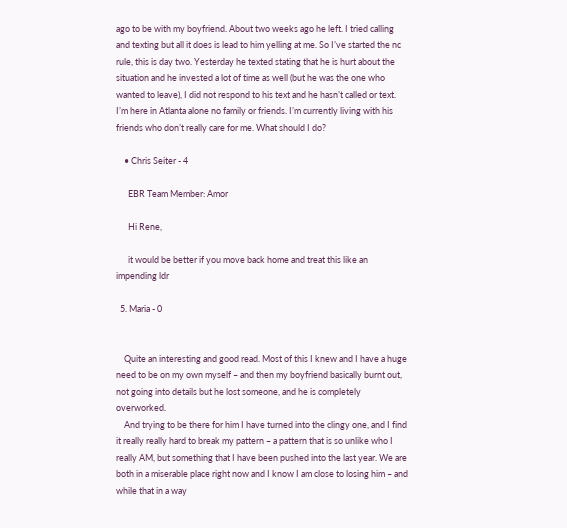ago to be with my boyfriend. About two weeks ago he left. I tried calling and texting but all it does is lead to him yelling at me. So I’ve started the nc rule, this is day two. Yesterday he texted stating that he is hurt about the situation and he invested a lot of time as well (but he was the one who wanted to leave), I did not respond to his text and he hasn’t called or text. I’m here in Atlanta alone no family or friends. I’m currently living with his friends who don’t really care for me. What should I do?

    • Chris Seiter - 4

      EBR Team Member: Amor

      Hi Rene,

      it would be better if you move back home and treat this like an impending ldr

  5. Maria - 0


    Quite an interesting and good read. Most of this I knew and I have a huge need to be on my own myself – and then my boyfriend basically burnt out, not going into details but he lost someone, and he is completely overworked.
    And trying to be there for him I have turned into the clingy one, and I find it really really hard to break my pattern – a pattern that is so unlike who I really AM, but something that I have been pushed into the last year. We are both in a miserable place right now and I know I am close to losing him – and while that in a way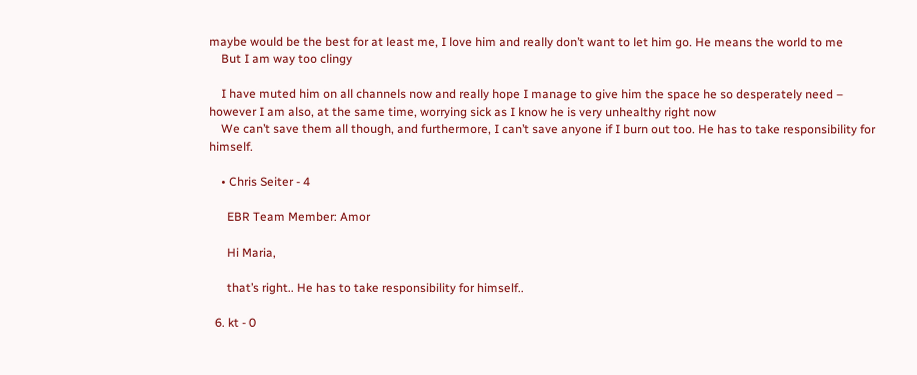maybe would be the best for at least me, I love him and really don’t want to let him go. He means the world to me
    But I am way too clingy

    I have muted him on all channels now and really hope I manage to give him the space he so desperately need – however I am also, at the same time, worrying sick as I know he is very unhealthy right now
    We can’t save them all though, and furthermore, I can’t save anyone if I burn out too. He has to take responsibility for himself.

    • Chris Seiter - 4

      EBR Team Member: Amor

      Hi Maria,

      that’s right.. He has to take responsibility for himself..

  6. kt - 0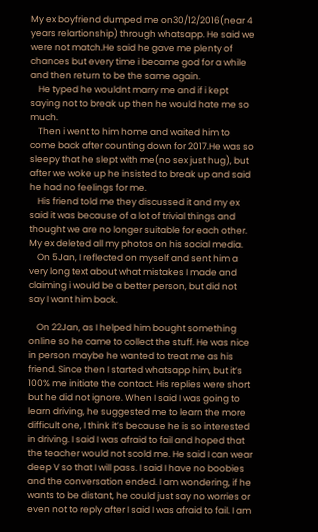My ex boyfriend dumped me on30/12/2016(near 4 years relartionship) through whatsapp. He said we were not match.He said he gave me plenty of chances but every time i became god for a while and then return to be the same again.
    He typed he wouldnt marry me and if i kept saying not to break up then he would hate me so much.
    Then i went to him home and waited him to come back after counting down for 2017.He was so sleepy that he slept with me(no sex just hug), but after we woke up he insisted to break up and said he had no feelings for me.
    His friend told me they discussed it and my ex said it was because of a lot of trivial things and thought we are no longer suitable for each other. My ex deleted all my photos on his social media.
    On 5Jan, I reflected on myself and sent him a very long text about what mistakes I made and claiming i would be a better person, but did not say I want him back.

    On 22Jan, as I helped him bought something online so he came to collect the stuff. He was nice in person maybe he wanted to treat me as his friend. Since then I started whatsapp him, but it’s 100% me initiate the contact. His replies were short but he did not ignore. When I said I was going to learn driving, he suggested me to learn the more difficult one, I think it’s because he is so interested in driving. I said I was afraid to fail and hoped that the teacher would not scold me. He said I can wear deep V so that I will pass. I said I have no boobies and the conversation ended. I am wondering, if he wants to be distant, he could just say no worries or even not to reply after I said I was afraid to fail. I am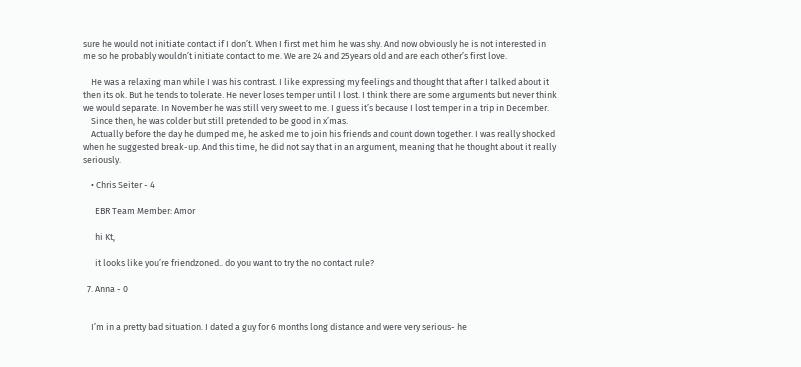sure he would not initiate contact if I don’t. When I first met him he was shy. And now obviously he is not interested in me so he probably wouldn’t initiate contact to me. We are 24 and 25years old and are each other’s first love.

    He was a relaxing man while I was his contrast. I like expressing my feelings and thought that after I talked about it then its ok. But he tends to tolerate. He never loses temper until I lost. I think there are some arguments but never think we would separate. In November he was still very sweet to me. I guess it’s because I lost temper in a trip in December.
    Since then, he was colder but still pretended to be good in x’mas.
    Actually before the day he dumped me, he asked me to join his friends and count down together. I was really shocked when he suggested break-up. And this time, he did not say that in an argument, meaning that he thought about it really seriously.

    • Chris Seiter - 4

      EBR Team Member: Amor

      hi Kt,

      it looks like you’re friendzoned.. do you want to try the no contact rule?

  7. Anna - 0


    I’m in a pretty bad situation. I dated a guy for 6 months long distance and were very serious- he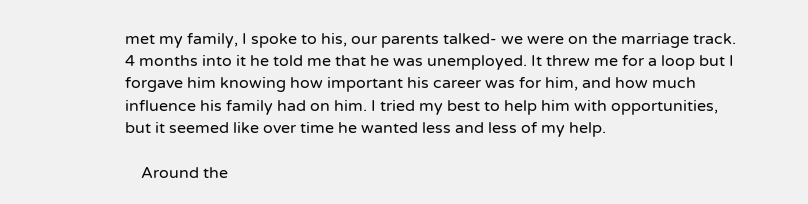met my family, I spoke to his, our parents talked- we were on the marriage track. 4 months into it he told me that he was unemployed. It threw me for a loop but I forgave him knowing how important his career was for him, and how much influence his family had on him. I tried my best to help him with opportunities, but it seemed like over time he wanted less and less of my help.

    Around the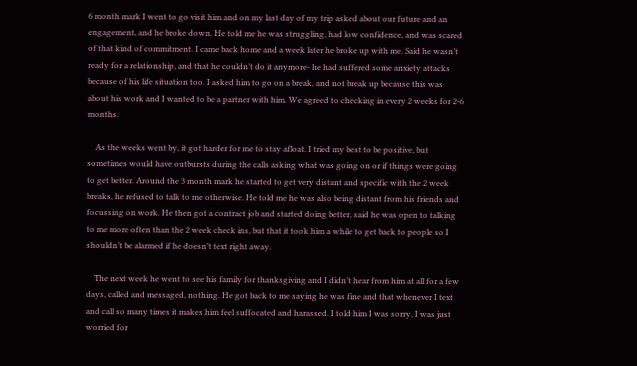6 month mark I went to go visit him and on my last day of my trip asked about our future and an engagement, and he broke down. He told me he was struggling, had low confidence, and was scared of that kind of commitment. I came back home and a week later he broke up with me. Said he wasn’t ready for a relationship, and that he couldn’t do it anymore- he had suffered some anxiety attacks because of his life situation too. I asked him to go on a break, and not break up because this was about his work and I wanted to be a partner with him. We agreed to checking in every 2 weeks for 2-6 months.

    As the weeks went by, it got harder for me to stay afloat. I tried my best to be positive, but sometimes would have outbursts during the calls asking what was going on or if things were going to get better. Around the 3 month mark he started to get very distant and specific with the 2 week breaks, he refused to talk to me otherwise. He told me he was also being distant from his friends and focussing on work. He then got a contract job and started doing better, said he was open to talking to me more often than the 2 week check ins, but that it took him a while to get back to people so I shouldn’t be alarmed if he doesn’t text right away.

    The next week he went to see his family for thanksgiving and I didn’t hear from him at all for a few days, called and messaged, nothing. He got back to me saying he was fine and that whenever I text and call so many times it makes him feel suffocated and harassed. I told him I was sorry, I was just worried for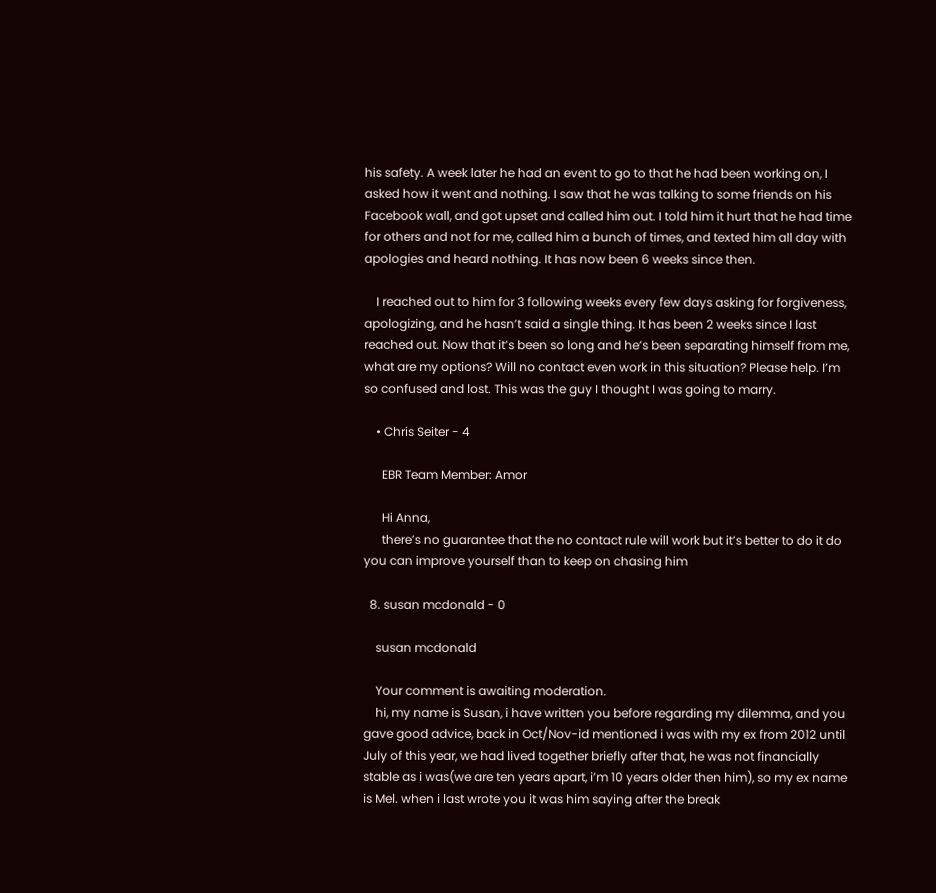his safety. A week later he had an event to go to that he had been working on, I asked how it went and nothing. I saw that he was talking to some friends on his Facebook wall, and got upset and called him out. I told him it hurt that he had time for others and not for me, called him a bunch of times, and texted him all day with apologies and heard nothing. It has now been 6 weeks since then.

    I reached out to him for 3 following weeks every few days asking for forgiveness, apologizing, and he hasn’t said a single thing. It has been 2 weeks since I last reached out. Now that it’s been so long and he’s been separating himself from me, what are my options? Will no contact even work in this situation? Please help. I’m so confused and lost. This was the guy I thought I was going to marry.

    • Chris Seiter - 4

      EBR Team Member: Amor

      Hi Anna,
      there’s no guarantee that the no contact rule will work but it’s better to do it do you can improve yourself than to keep on chasing him

  8. susan mcdonald - 0

    susan mcdonald

    Your comment is awaiting moderation.
    hi, my name is Susan, i have written you before regarding my dilemma, and you gave good advice, back in Oct/Nov-id mentioned i was with my ex from 2012 until July of this year, we had lived together briefly after that, he was not financially stable as i was(we are ten years apart, i’m 10 years older then him), so my ex name is Mel. when i last wrote you it was him saying after the break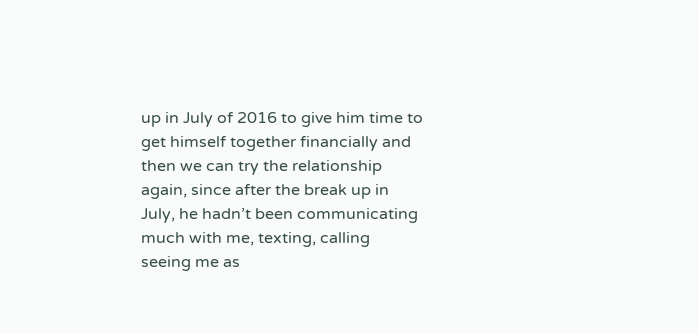up in July of 2016 to give him time to get himself together financially and then we can try the relationship again, since after the break up in July, he hadn’t been communicating much with me, texting, calling seeing me as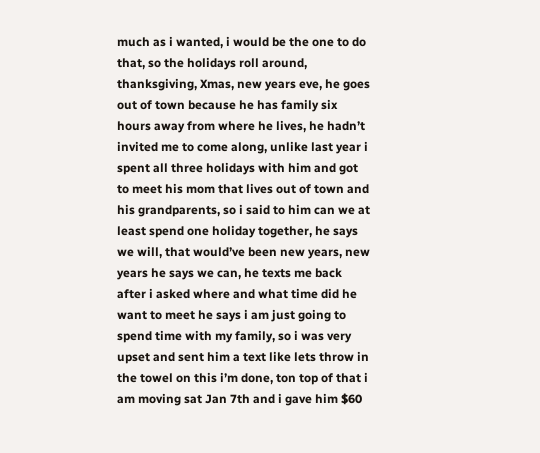much as i wanted, i would be the one to do that, so the holidays roll around, thanksgiving, Xmas, new years eve, he goes out of town because he has family six hours away from where he lives, he hadn’t invited me to come along, unlike last year i spent all three holidays with him and got to meet his mom that lives out of town and his grandparents, so i said to him can we at least spend one holiday together, he says we will, that would’ve been new years, new years he says we can, he texts me back after i asked where and what time did he want to meet he says i am just going to spend time with my family, so i was very upset and sent him a text like lets throw in the towel on this i’m done, ton top of that i am moving sat Jan 7th and i gave him $60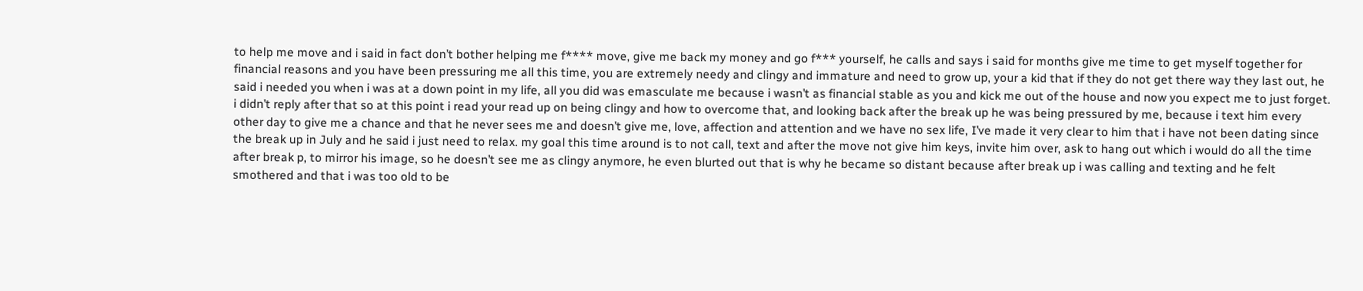to help me move and i said in fact don’t bother helping me f**** move, give me back my money and go f*** yourself, he calls and says i said for months give me time to get myself together for financial reasons and you have been pressuring me all this time, you are extremely needy and clingy and immature and need to grow up, your a kid that if they do not get there way they last out, he said i needed you when i was at a down point in my life, all you did was emasculate me because i wasn’t as financial stable as you and kick me out of the house and now you expect me to just forget. i didn’t reply after that so at this point i read your read up on being clingy and how to overcome that, and looking back after the break up he was being pressured by me, because i text him every other day to give me a chance and that he never sees me and doesn’t give me, love, affection and attention and we have no sex life, I’ve made it very clear to him that i have not been dating since the break up in July and he said i just need to relax. my goal this time around is to not call, text and after the move not give him keys, invite him over, ask to hang out which i would do all the time after break p, to mirror his image, so he doesn’t see me as clingy anymore, he even blurted out that is why he became so distant because after break up i was calling and texting and he felt smothered and that i was too old to be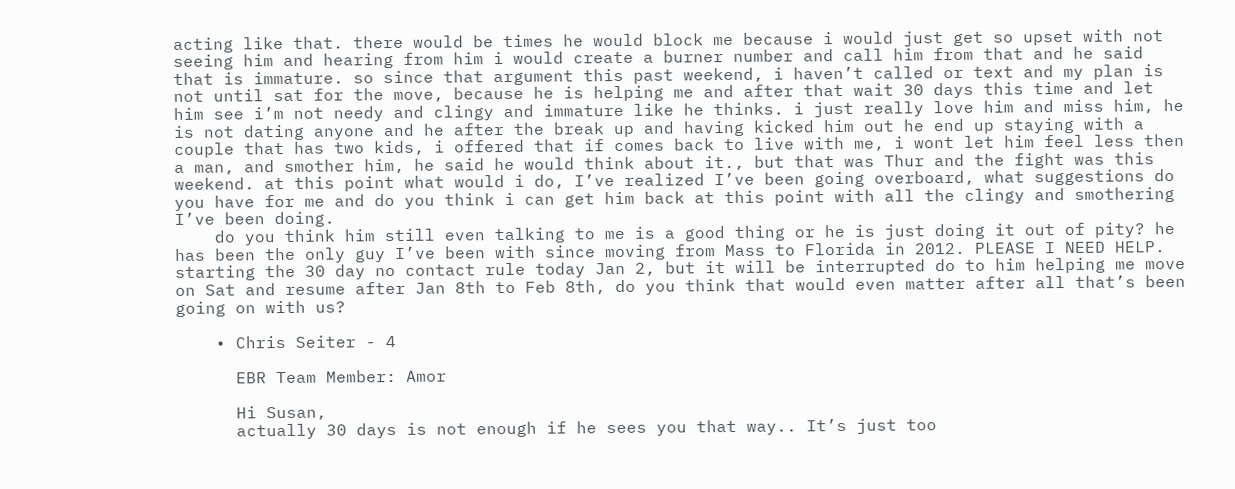acting like that. there would be times he would block me because i would just get so upset with not seeing him and hearing from him i would create a burner number and call him from that and he said that is immature. so since that argument this past weekend, i haven’t called or text and my plan is not until sat for the move, because he is helping me and after that wait 30 days this time and let him see i’m not needy and clingy and immature like he thinks. i just really love him and miss him, he is not dating anyone and he after the break up and having kicked him out he end up staying with a couple that has two kids, i offered that if comes back to live with me, i wont let him feel less then a man, and smother him, he said he would think about it., but that was Thur and the fight was this weekend. at this point what would i do, I’ve realized I’ve been going overboard, what suggestions do you have for me and do you think i can get him back at this point with all the clingy and smothering I’ve been doing.
    do you think him still even talking to me is a good thing or he is just doing it out of pity? he has been the only guy I’ve been with since moving from Mass to Florida in 2012. PLEASE I NEED HELP. starting the 30 day no contact rule today Jan 2, but it will be interrupted do to him helping me move on Sat and resume after Jan 8th to Feb 8th, do you think that would even matter after all that’s been going on with us?

    • Chris Seiter - 4

      EBR Team Member: Amor

      Hi Susan,
      actually 30 days is not enough if he sees you that way.. It’s just too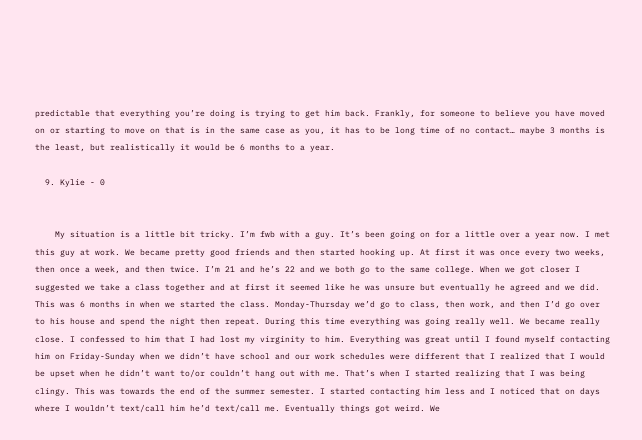predictable that everything you’re doing is trying to get him back. Frankly, for someone to believe you have moved on or starting to move on that is in the same case as you, it has to be long time of no contact… maybe 3 months is the least, but realistically it would be 6 months to a year.

  9. Kylie - 0


    My situation is a little bit tricky. I’m fwb with a guy. It’s been going on for a little over a year now. I met this guy at work. We became pretty good friends and then started hooking up. At first it was once every two weeks, then once a week, and then twice. I’m 21 and he’s 22 and we both go to the same college. When we got closer I suggested we take a class together and at first it seemed like he was unsure but eventually he agreed and we did. This was 6 months in when we started the class. Monday-Thursday we’d go to class, then work, and then I’d go over to his house and spend the night then repeat. During this time everything was going really well. We became really close. I confessed to him that I had lost my virginity to him. Everything was great until I found myself contacting him on Friday-Sunday when we didn’t have school and our work schedules were different that I realized that I would be upset when he didn’t want to/or couldn’t hang out with me. That’s when I started realizing that I was being clingy. This was towards the end of the summer semester. I started contacting him less and I noticed that on days where I wouldn’t text/call him he’d text/call me. Eventually things got weird. We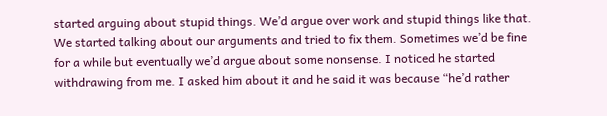started arguing about stupid things. We’d argue over work and stupid things like that. We started talking about our arguments and tried to fix them. Sometimes we’d be fine for a while but eventually we’d argue about some nonsense. I noticed he started withdrawing from me. I asked him about it and he said it was because “he’d rather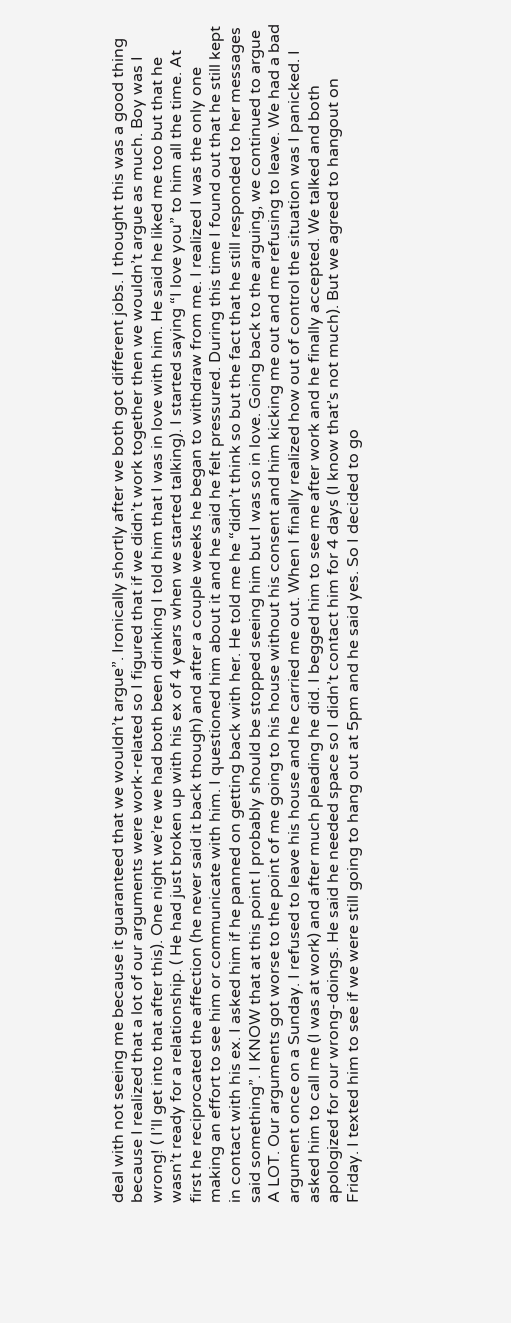deal with not seeing me because it guaranteed that we wouldn’t argue”. Ironically shortly after we both got different jobs. I thought this was a good thing because I realized that a lot of our arguments were work-related so I figured that if we didn’t work together then we wouldn’t argue as much. Boy was I wrong! ( I’ll get into that after this). One night we’re we had both been drinking I told him that I was in love with him. He said he liked me too but that he wasn’t ready for a relationship. ( He had just broken up with his ex of 4 years when we started talking). I started saying “I love you” to him all the time. At first he reciprocated the affection (he never said it back though) and after a couple weeks he began to withdraw from me. I realized I was the only one making an effort to see him or communicate with him. I questioned him about it and he said he felt pressured. During this time I found out that he still kept in contact with his ex. I asked him if he panned on getting back with her. He told me he “didn’t think so but the fact that he still responded to her messages said something”. I KNOW that at this point I probably should be stopped seeing him but I was so in love. Going back to the arguing, we continued to argue A LOT. Our arguments got worse to the point of me going to his house without his consent and him kicking me out and me refusing to leave. We had a bad argument once on a Sunday. I refused to leave his house and he carried me out. When I finally realized how out of control the situation was I panicked. I asked him to call me (I was at work) and after much pleading he did. I begged him to see me after work and he finally accepted. We talked and both apologized for our wrong-doings. He said he needed space so I didn’t contact him for 4 days (I know that’s not much). But we agreed to hangout on Friday. I texted him to see if we were still going to hang out at 5pm and he said yes. So I decided to go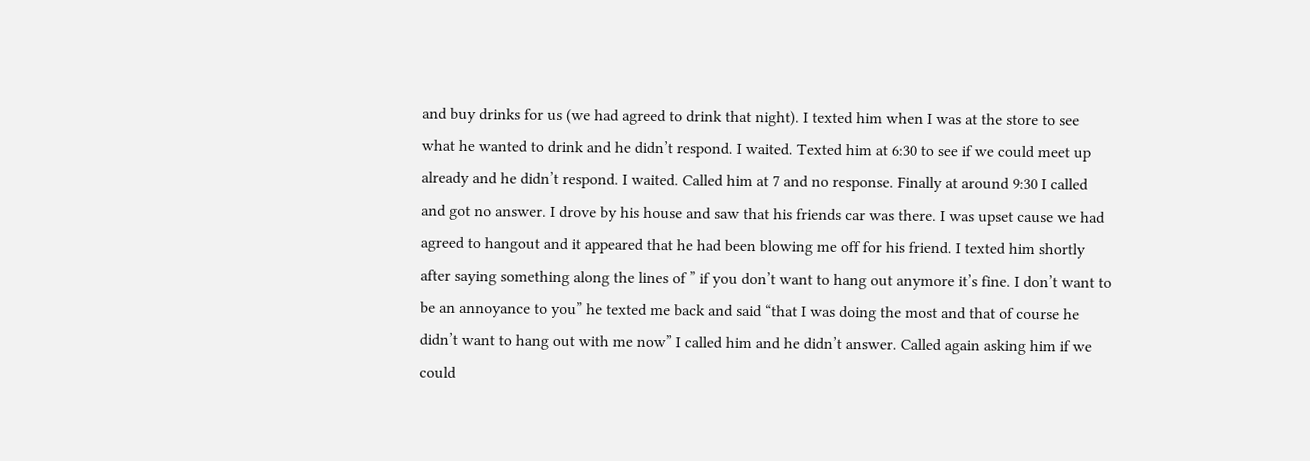and buy drinks for us (we had agreed to drink that night). I texted him when I was at the store to see what he wanted to drink and he didn’t respond. I waited. Texted him at 6:30 to see if we could meet up already and he didn’t respond. I waited. Called him at 7 and no response. Finally at around 9:30 I called and got no answer. I drove by his house and saw that his friends car was there. I was upset cause we had agreed to hangout and it appeared that he had been blowing me off for his friend. I texted him shortly after saying something along the lines of ” if you don’t want to hang out anymore it’s fine. I don’t want to be an annoyance to you” he texted me back and said “that I was doing the most and that of course he didn’t want to hang out with me now” I called him and he didn’t answer. Called again asking him if we could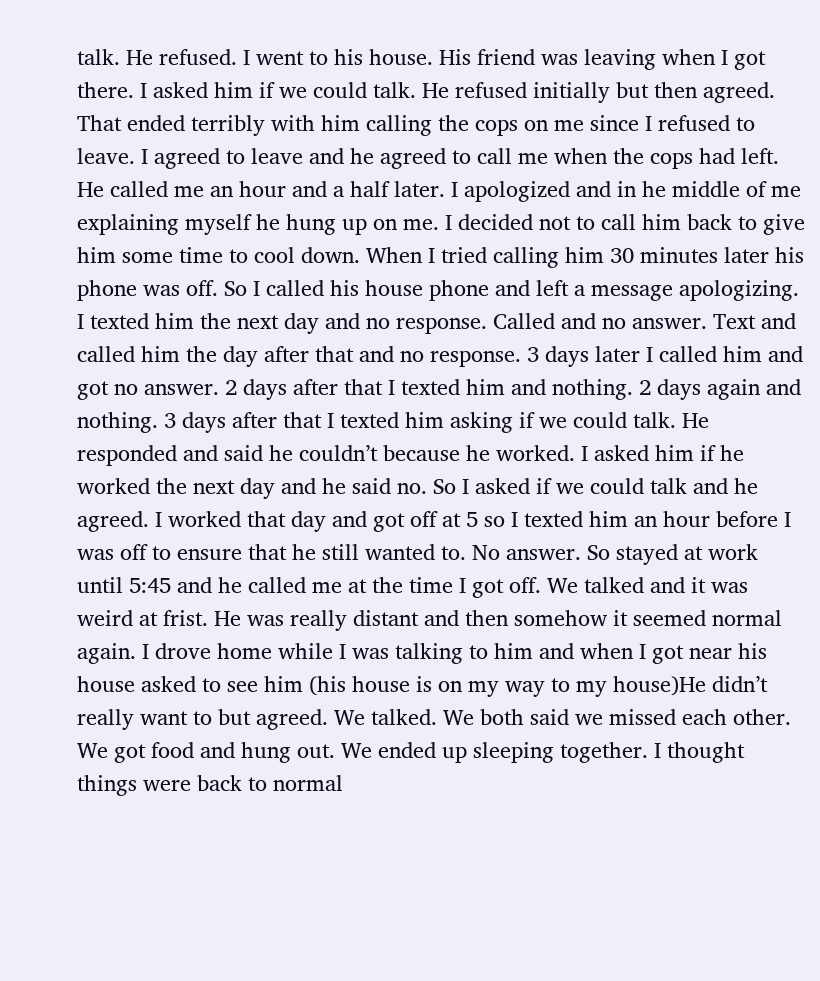talk. He refused. I went to his house. His friend was leaving when I got there. I asked him if we could talk. He refused initially but then agreed. That ended terribly with him calling the cops on me since I refused to leave. I agreed to leave and he agreed to call me when the cops had left. He called me an hour and a half later. I apologized and in he middle of me explaining myself he hung up on me. I decided not to call him back to give him some time to cool down. When I tried calling him 30 minutes later his phone was off. So I called his house phone and left a message apologizing. I texted him the next day and no response. Called and no answer. Text and called him the day after that and no response. 3 days later I called him and got no answer. 2 days after that I texted him and nothing. 2 days again and nothing. 3 days after that I texted him asking if we could talk. He responded and said he couldn’t because he worked. I asked him if he worked the next day and he said no. So I asked if we could talk and he agreed. I worked that day and got off at 5 so I texted him an hour before I was off to ensure that he still wanted to. No answer. So stayed at work until 5:45 and he called me at the time I got off. We talked and it was weird at frist. He was really distant and then somehow it seemed normal again. I drove home while I was talking to him and when I got near his house asked to see him (his house is on my way to my house)He didn’t really want to but agreed. We talked. We both said we missed each other. We got food and hung out. We ended up sleeping together. I thought things were back to normal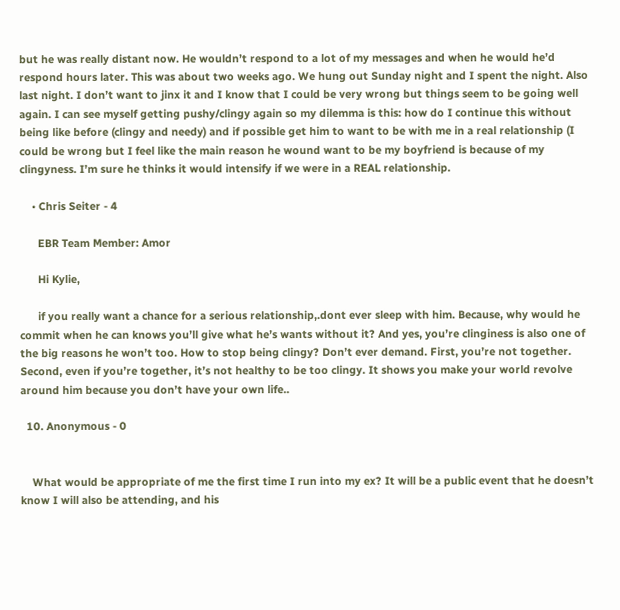but he was really distant now. He wouldn’t respond to a lot of my messages and when he would he’d respond hours later. This was about two weeks ago. We hung out Sunday night and I spent the night. Also last night. I don’t want to jinx it and I know that I could be very wrong but things seem to be going well again. I can see myself getting pushy/clingy again so my dilemma is this: how do I continue this without being like before (clingy and needy) and if possible get him to want to be with me in a real relationship (I could be wrong but I feel like the main reason he wound want to be my boyfriend is because of my clingyness. I’m sure he thinks it would intensify if we were in a REAL relationship.

    • Chris Seiter - 4

      EBR Team Member: Amor

      Hi Kylie,

      if you really want a chance for a serious relationship,.dont ever sleep with him. Because, why would he commit when he can knows you’ll give what he’s wants without it? And yes, you’re clinginess is also one of the big reasons he won’t too. How to stop being clingy? Don’t ever demand. First, you’re not together. Second, even if you’re together, it’s not healthy to be too clingy. It shows you make your world revolve around him because you don’t have your own life..

  10. Anonymous - 0


    What would be appropriate of me the first time I run into my ex? It will be a public event that he doesn’t know I will also be attending, and his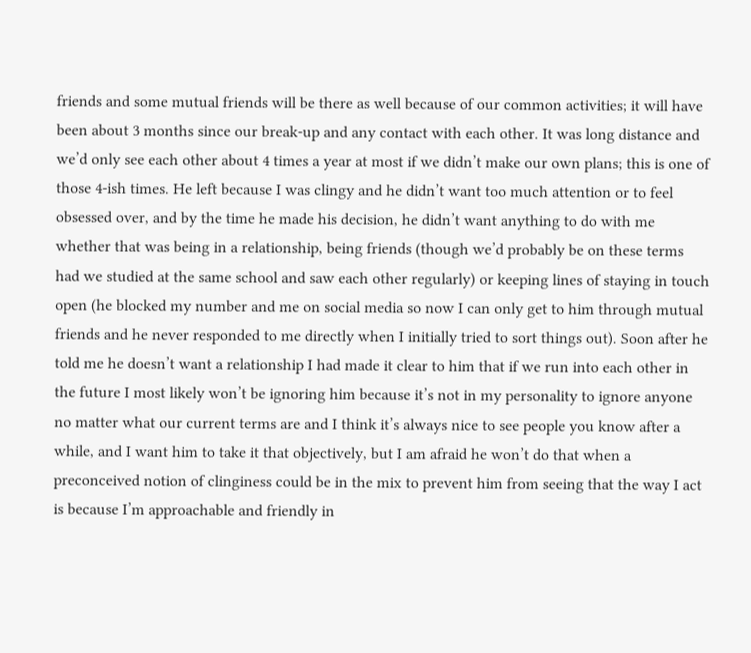friends and some mutual friends will be there as well because of our common activities; it will have been about 3 months since our break-up and any contact with each other. It was long distance and we’d only see each other about 4 times a year at most if we didn’t make our own plans; this is one of those 4-ish times. He left because I was clingy and he didn’t want too much attention or to feel obsessed over, and by the time he made his decision, he didn’t want anything to do with me whether that was being in a relationship, being friends (though we’d probably be on these terms had we studied at the same school and saw each other regularly) or keeping lines of staying in touch open (he blocked my number and me on social media so now I can only get to him through mutual friends and he never responded to me directly when I initially tried to sort things out). Soon after he told me he doesn’t want a relationship I had made it clear to him that if we run into each other in the future I most likely won’t be ignoring him because it’s not in my personality to ignore anyone no matter what our current terms are and I think it’s always nice to see people you know after a while, and I want him to take it that objectively, but I am afraid he won’t do that when a preconceived notion of clinginess could be in the mix to prevent him from seeing that the way I act is because I’m approachable and friendly in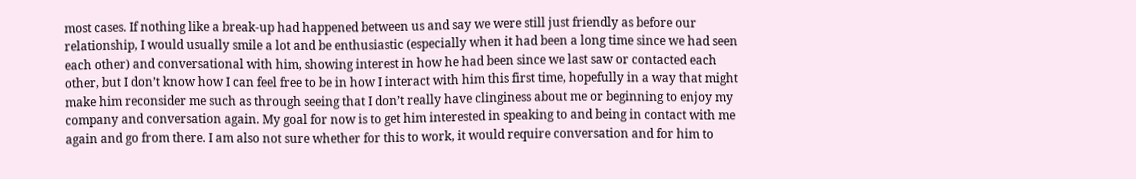most cases. If nothing like a break-up had happened between us and say we were still just friendly as before our relationship, I would usually smile a lot and be enthusiastic (especially when it had been a long time since we had seen each other) and conversational with him, showing interest in how he had been since we last saw or contacted each other, but I don’t know how I can feel free to be in how I interact with him this first time, hopefully in a way that might make him reconsider me such as through seeing that I don’t really have clinginess about me or beginning to enjoy my company and conversation again. My goal for now is to get him interested in speaking to and being in contact with me again and go from there. I am also not sure whether for this to work, it would require conversation and for him to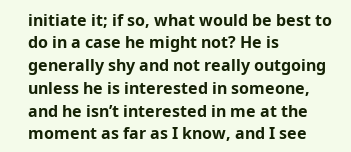initiate it; if so, what would be best to do in a case he might not? He is generally shy and not really outgoing unless he is interested in someone, and he isn’t interested in me at the moment as far as I know, and I see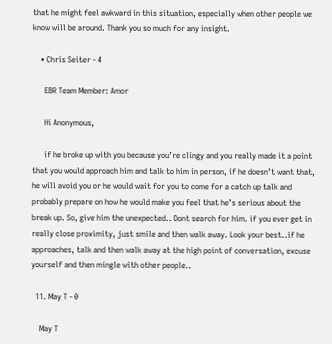that he might feel awkward in this situation, especially when other people we know will be around. Thank you so much for any insight.

    • Chris Seiter - 4

      EBR Team Member: Amor

      Hi Anonymous,

      if he broke up with you because you’re clingy and you really made it a point that you would approach him and talk to him in person, if he doesn’t want that, he will avoid you or he would wait for you to come for a catch up talk and probably prepare on how he would make you feel that he’s serious about the break up. So, give him the unexpected.. Dont search for him. if you ever get in really close proximity, just smile and then walk away. Look your best..if he approaches, talk and then walk away at the high point of conversation, excuse yourself and then mingle with other people..

  11. May T - 0

    May T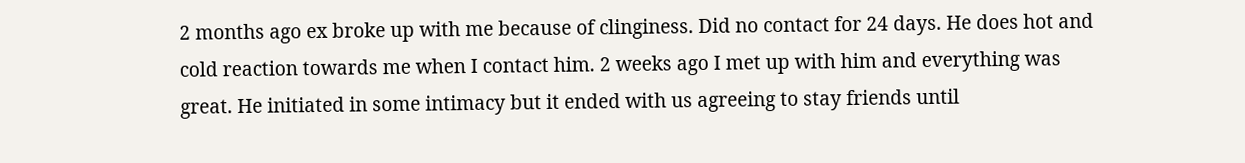2 months ago ex broke up with me because of clinginess. Did no contact for 24 days. He does hot and cold reaction towards me when I contact him. 2 weeks ago I met up with him and everything was great. He initiated in some intimacy but it ended with us agreeing to stay friends until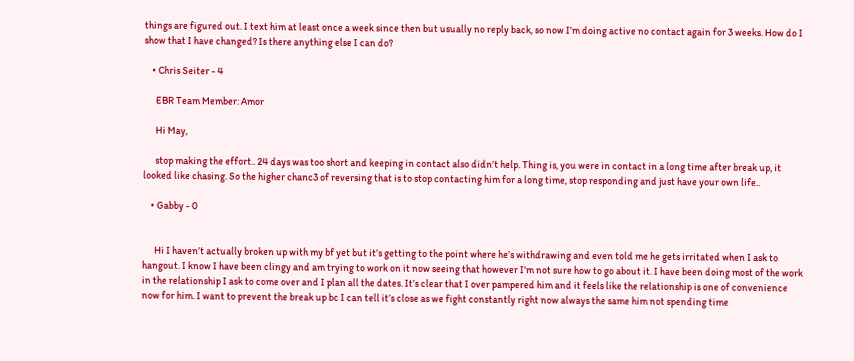things are figured out. I text him at least once a week since then but usually no reply back, so now I’m doing active no contact again for 3 weeks. How do I show that I have changed? Is there anything else I can do?

    • Chris Seiter - 4

      EBR Team Member: Amor

      Hi May,

      stop making the effort.. 24 days was too short and keeping in contact also didn’t help. Thing is, you were in contact in a long time after break up, it looked like chasing. So the higher chanc3 of reversing that is to stop contacting him for a long time, stop responding and just have your own life..

    • Gabby - 0


      Hi I haven’t actually broken up with my bf yet but it’s getting to the point where he’s withdrawing and even told me he gets irritated when I ask to hangout. I know I have been clingy and am trying to work on it now seeing that however I’m not sure how to go about it. I have been doing most of the work in the relationship I ask to come over and I plan all the dates. It’s clear that I over pampered him and it feels like the relationship is one of convenience now for him. I want to prevent the break up bc I can tell it’s close as we fight constantly right now always the same him not spending time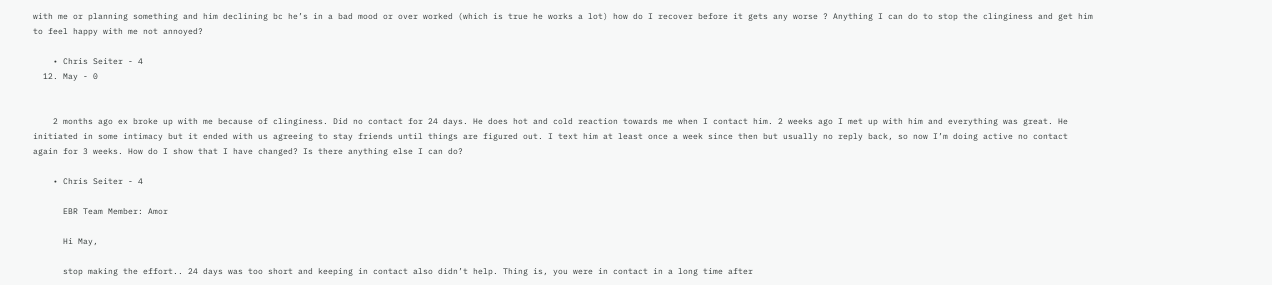with me or planning something and him declining bc he’s in a bad mood or over worked (which is true he works a lot) how do I recover before it gets any worse ? Anything I can do to stop the clinginess and get him to feel happy with me not annoyed?

    • Chris Seiter - 4
  12. May - 0


    2 months ago ex broke up with me because of clinginess. Did no contact for 24 days. He does hot and cold reaction towards me when I contact him. 2 weeks ago I met up with him and everything was great. He initiated in some intimacy but it ended with us agreeing to stay friends until things are figured out. I text him at least once a week since then but usually no reply back, so now I’m doing active no contact again for 3 weeks. How do I show that I have changed? Is there anything else I can do?

    • Chris Seiter - 4

      EBR Team Member: Amor

      Hi May,

      stop making the effort.. 24 days was too short and keeping in contact also didn’t help. Thing is, you were in contact in a long time after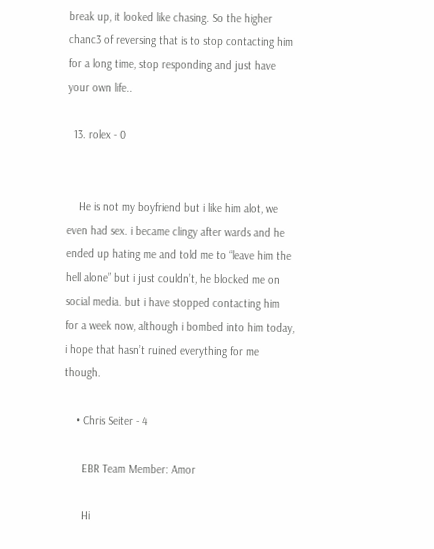break up, it looked like chasing. So the higher chanc3 of reversing that is to stop contacting him for a long time, stop responding and just have your own life..

  13. rolex - 0


    He is not my boyfriend but i like him alot, we even had sex. i became clingy after wards and he ended up hating me and told me to “leave him the hell alone” but i just couldn’t, he blocked me on social media. but i have stopped contacting him for a week now, although i bombed into him today, i hope that hasn’t ruined everything for me though.

    • Chris Seiter - 4

      EBR Team Member: Amor

      Hi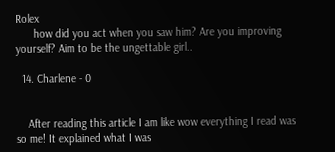Rolex
      how did you act when you saw him? Are you improving yourself? Aim to be the ungettable girl..

  14. Charlene - 0


    After reading this article I am like wow everything I read was so me! It explained what I was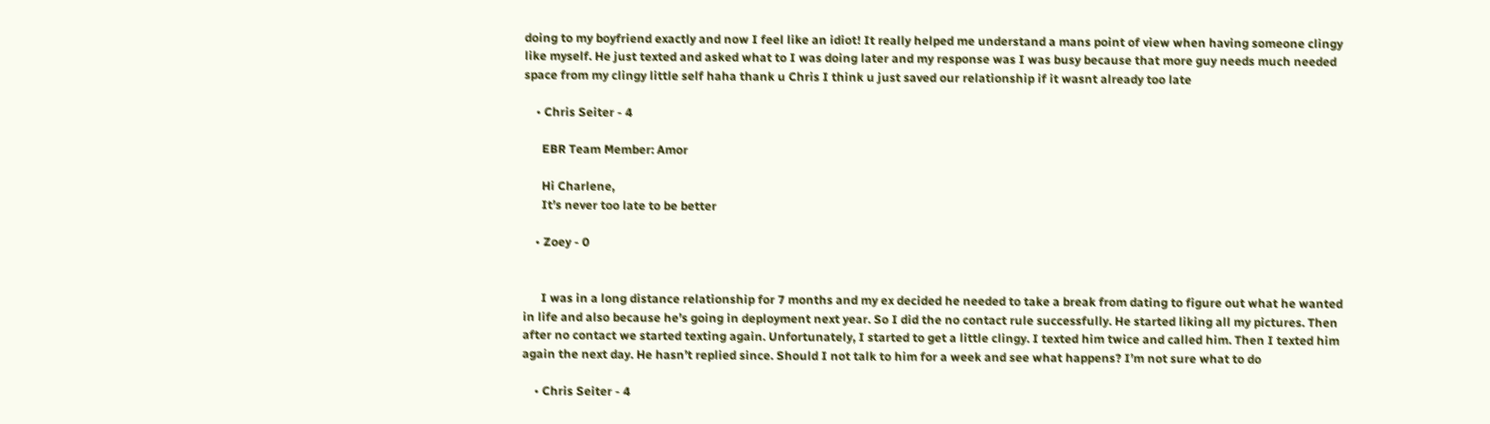doing to my boyfriend exactly and now I feel like an idiot! It really helped me understand a mans point of view when having someone clingy like myself. He just texted and asked what to I was doing later and my response was I was busy because that more guy needs much needed space from my clingy little self haha thank u Chris I think u just saved our relationship if it wasnt already too late

    • Chris Seiter - 4

      EBR Team Member: Amor

      Hi Charlene,
      It’s never too late to be better

    • Zoey - 0


      I was in a long distance relationship for 7 months and my ex decided he needed to take a break from dating to figure out what he wanted in life and also because he’s going in deployment next year. So I did the no contact rule successfully. He started liking all my pictures. Then after no contact we started texting again. Unfortunately, I started to get a little clingy. I texted him twice and called him. Then I texted him again the next day. He hasn’t replied since. Should I not talk to him for a week and see what happens? I’m not sure what to do

    • Chris Seiter - 4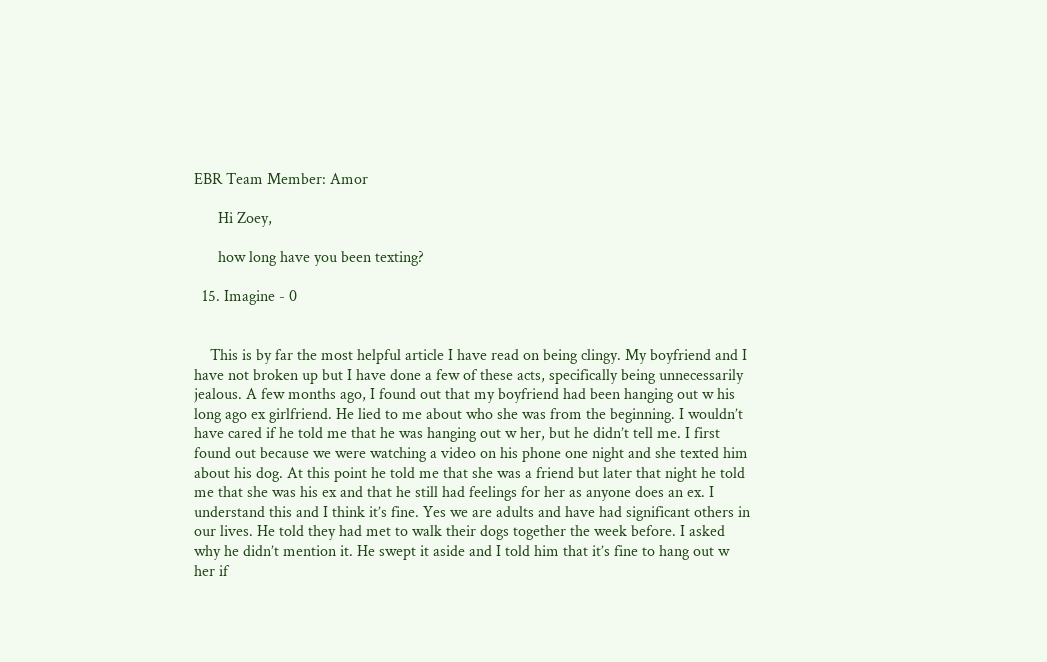EBR Team Member: Amor

      Hi Zoey,

      how long have you been texting?

  15. Imagine - 0


    This is by far the most helpful article I have read on being clingy. My boyfriend and I have not broken up but I have done a few of these acts, specifically being unnecessarily jealous. A few months ago, I found out that my boyfriend had been hanging out w his long ago ex girlfriend. He lied to me about who she was from the beginning. I wouldn’t have cared if he told me that he was hanging out w her, but he didn’t tell me. I first found out because we were watching a video on his phone one night and she texted him about his dog. At this point he told me that she was a friend but later that night he told me that she was his ex and that he still had feelings for her as anyone does an ex. I understand this and I think it’s fine. Yes we are adults and have had significant others in our lives. He told they had met to walk their dogs together the week before. I asked why he didn’t mention it. He swept it aside and I told him that it’s fine to hang out w her if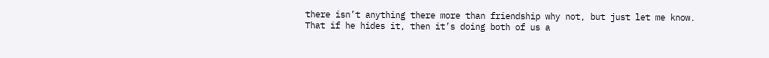there isn’t anything there more than friendship why not, but just let me know. That if he hides it, then it’s doing both of us a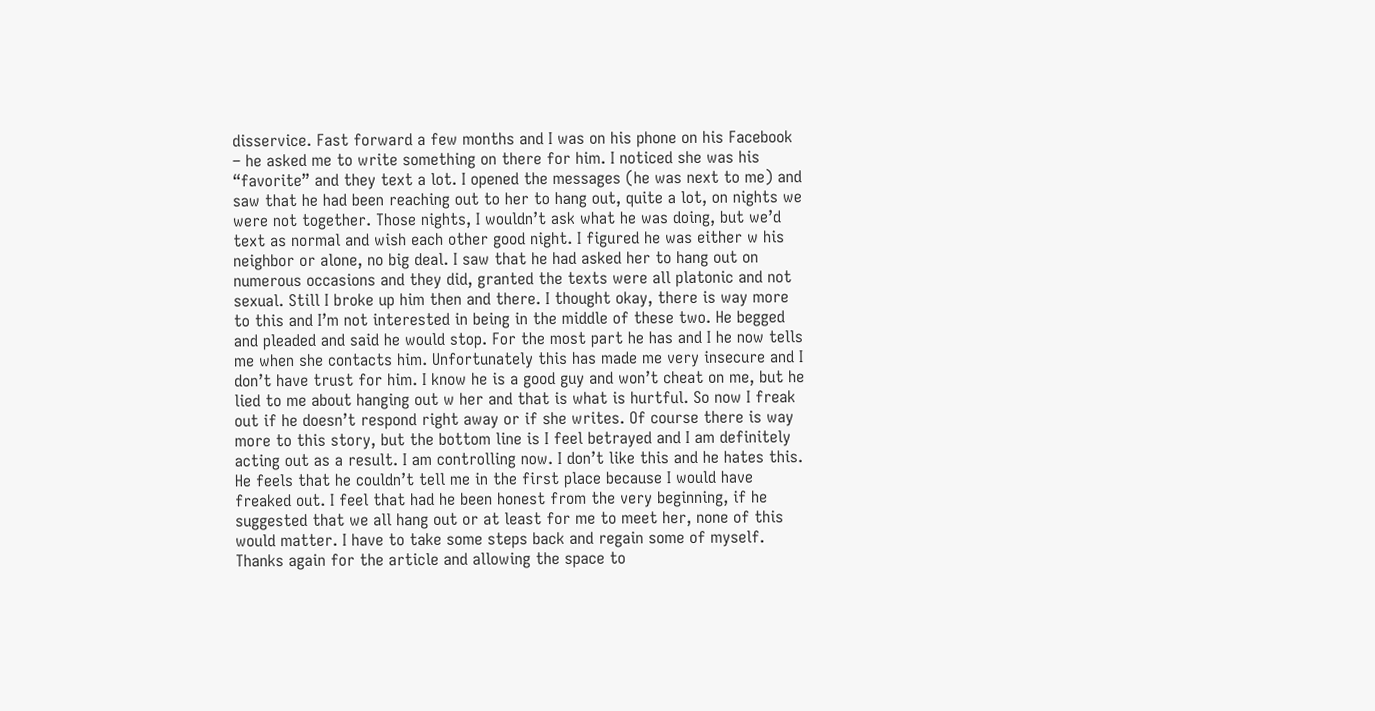disservice. Fast forward a few months and I was on his phone on his Facebook – he asked me to write something on there for him. I noticed she was his “favorite” and they text a lot. I opened the messages (he was next to me) and saw that he had been reaching out to her to hang out, quite a lot, on nights we were not together. Those nights, I wouldn’t ask what he was doing, but we’d text as normal and wish each other good night. I figured he was either w his neighbor or alone, no big deal. I saw that he had asked her to hang out on numerous occasions and they did, granted the texts were all platonic and not sexual. Still I broke up him then and there. I thought okay, there is way more to this and I’m not interested in being in the middle of these two. He begged and pleaded and said he would stop. For the most part he has and I he now tells me when she contacts him. Unfortunately this has made me very insecure and I don’t have trust for him. I know he is a good guy and won’t cheat on me, but he lied to me about hanging out w her and that is what is hurtful. So now I freak out if he doesn’t respond right away or if she writes. Of course there is way more to this story, but the bottom line is I feel betrayed and I am definitely acting out as a result. I am controlling now. I don’t like this and he hates this. He feels that he couldn’t tell me in the first place because I would have freaked out. I feel that had he been honest from the very beginning, if he suggested that we all hang out or at least for me to meet her, none of this would matter. I have to take some steps back and regain some of myself. Thanks again for the article and allowing the space to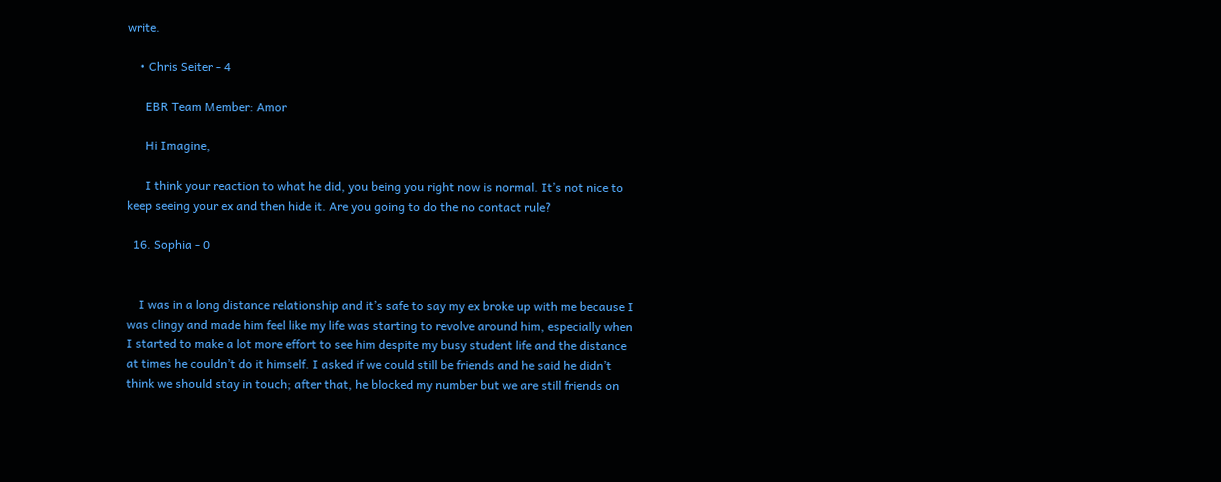write.

    • Chris Seiter - 4

      EBR Team Member: Amor

      Hi Imagine,

      I think your reaction to what he did, you being you right now is normal. It’s not nice to keep seeing your ex and then hide it. Are you going to do the no contact rule?

  16. Sophia - 0


    I was in a long distance relationship and it’s safe to say my ex broke up with me because I was clingy and made him feel like my life was starting to revolve around him, especially when I started to make a lot more effort to see him despite my busy student life and the distance at times he couldn’t do it himself. I asked if we could still be friends and he said he didn’t think we should stay in touch; after that, he blocked my number but we are still friends on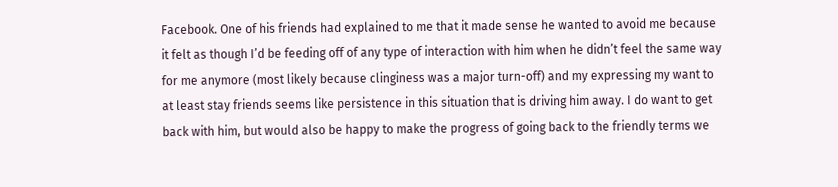Facebook. One of his friends had explained to me that it made sense he wanted to avoid me because it felt as though I’d be feeding off of any type of interaction with him when he didn’t feel the same way for me anymore (most likely because clinginess was a major turn-off) and my expressing my want to at least stay friends seems like persistence in this situation that is driving him away. I do want to get back with him, but would also be happy to make the progress of going back to the friendly terms we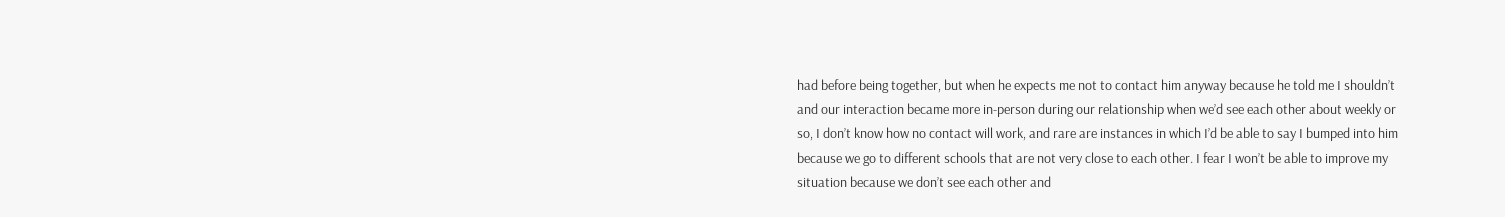had before being together, but when he expects me not to contact him anyway because he told me I shouldn’t and our interaction became more in-person during our relationship when we’d see each other about weekly or so, I don’t know how no contact will work, and rare are instances in which I’d be able to say I bumped into him because we go to different schools that are not very close to each other. I fear I won’t be able to improve my situation because we don’t see each other and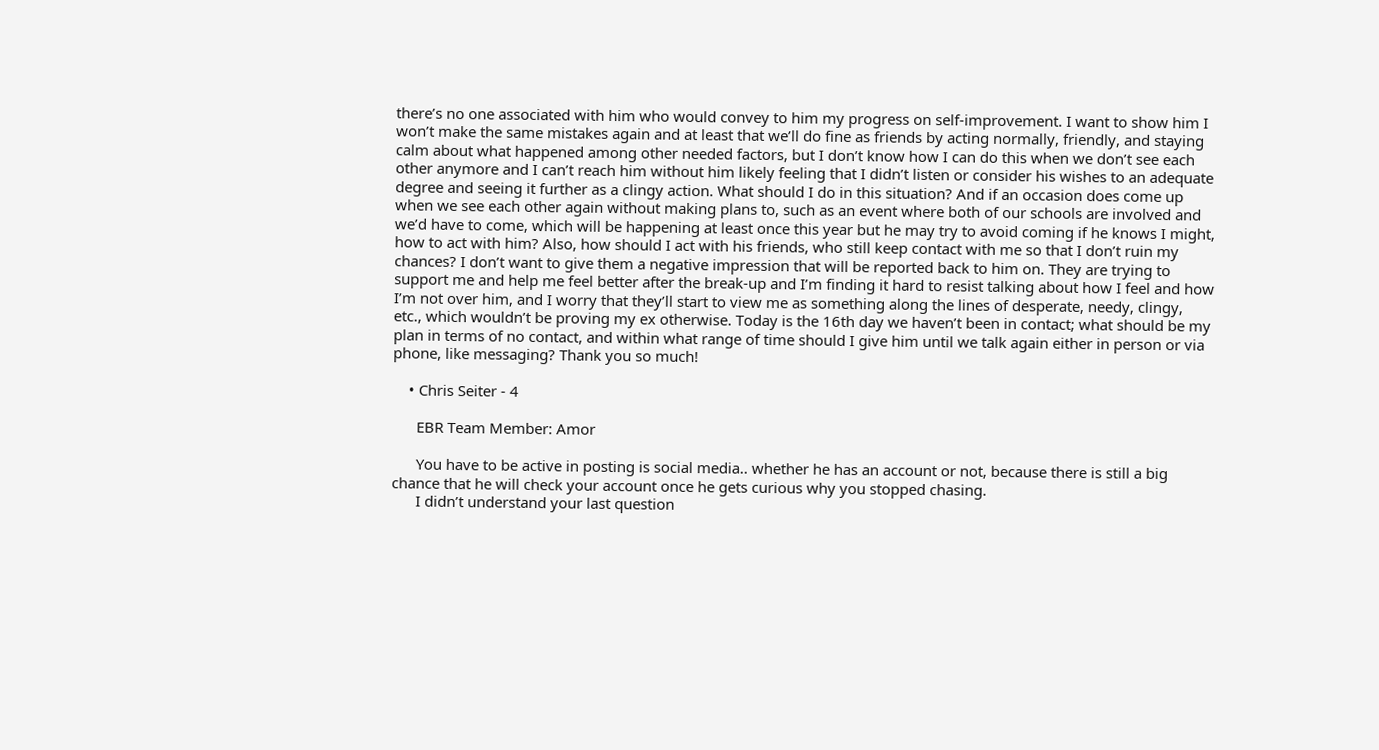there’s no one associated with him who would convey to him my progress on self-improvement. I want to show him I won’t make the same mistakes again and at least that we’ll do fine as friends by acting normally, friendly, and staying calm about what happened among other needed factors, but I don’t know how I can do this when we don’t see each other anymore and I can’t reach him without him likely feeling that I didn’t listen or consider his wishes to an adequate degree and seeing it further as a clingy action. What should I do in this situation? And if an occasion does come up when we see each other again without making plans to, such as an event where both of our schools are involved and we’d have to come, which will be happening at least once this year but he may try to avoid coming if he knows I might, how to act with him? Also, how should I act with his friends, who still keep contact with me so that I don’t ruin my chances? I don’t want to give them a negative impression that will be reported back to him on. They are trying to support me and help me feel better after the break-up and I’m finding it hard to resist talking about how I feel and how I’m not over him, and I worry that they’ll start to view me as something along the lines of desperate, needy, clingy, etc., which wouldn’t be proving my ex otherwise. Today is the 16th day we haven’t been in contact; what should be my plan in terms of no contact, and within what range of time should I give him until we talk again either in person or via phone, like messaging? Thank you so much!

    • Chris Seiter - 4

      EBR Team Member: Amor

      You have to be active in posting is social media.. whether he has an account or not, because there is still a big chance that he will check your account once he gets curious why you stopped chasing.
      I didn’t understand your last question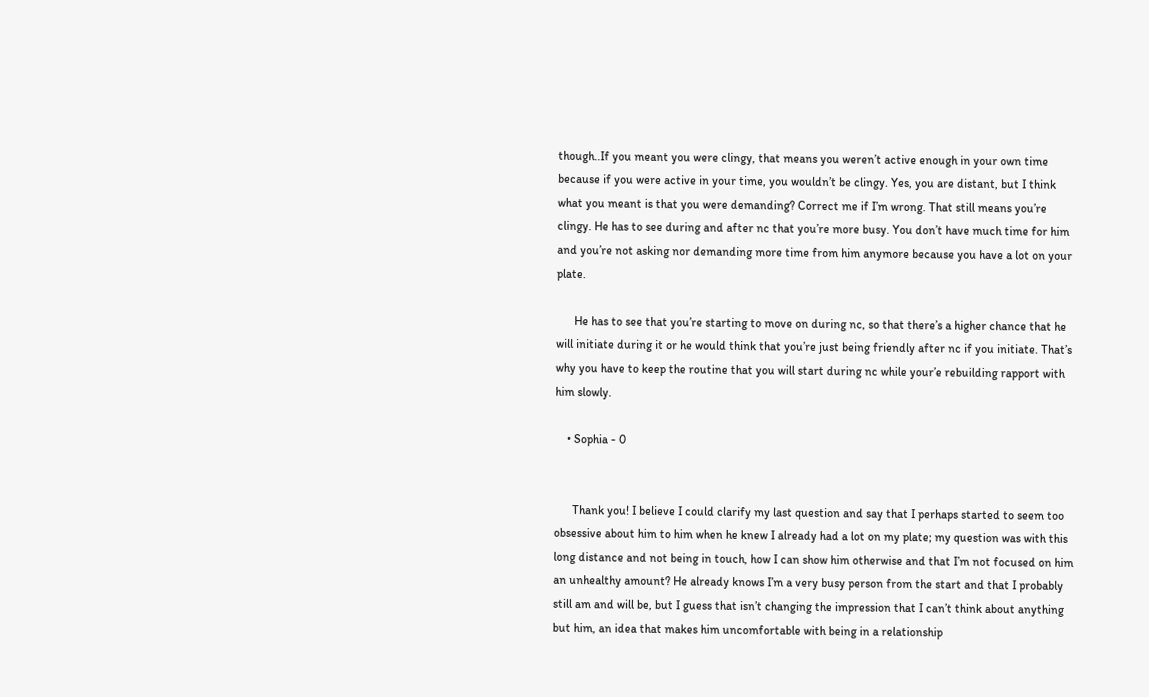though..If you meant you were clingy, that means you weren’t active enough in your own time because if you were active in your time, you wouldn’t be clingy. Yes, you are distant, but I think what you meant is that you were demanding? Correct me if I’m wrong. That still means you’re clingy. He has to see during and after nc that you’re more busy. You don’t have much time for him and you’re not asking nor demanding more time from him anymore because you have a lot on your plate.

      He has to see that you’re starting to move on during nc, so that there’s a higher chance that he will initiate during it or he would think that you’re just being friendly after nc if you initiate. That’s why you have to keep the routine that you will start during nc while your’e rebuilding rapport with him slowly.

    • Sophia - 0


      Thank you! I believe I could clarify my last question and say that I perhaps started to seem too obsessive about him to him when he knew I already had a lot on my plate; my question was with this long distance and not being in touch, how I can show him otherwise and that I’m not focused on him an unhealthy amount? He already knows I’m a very busy person from the start and that I probably still am and will be, but I guess that isn’t changing the impression that I can’t think about anything but him, an idea that makes him uncomfortable with being in a relationship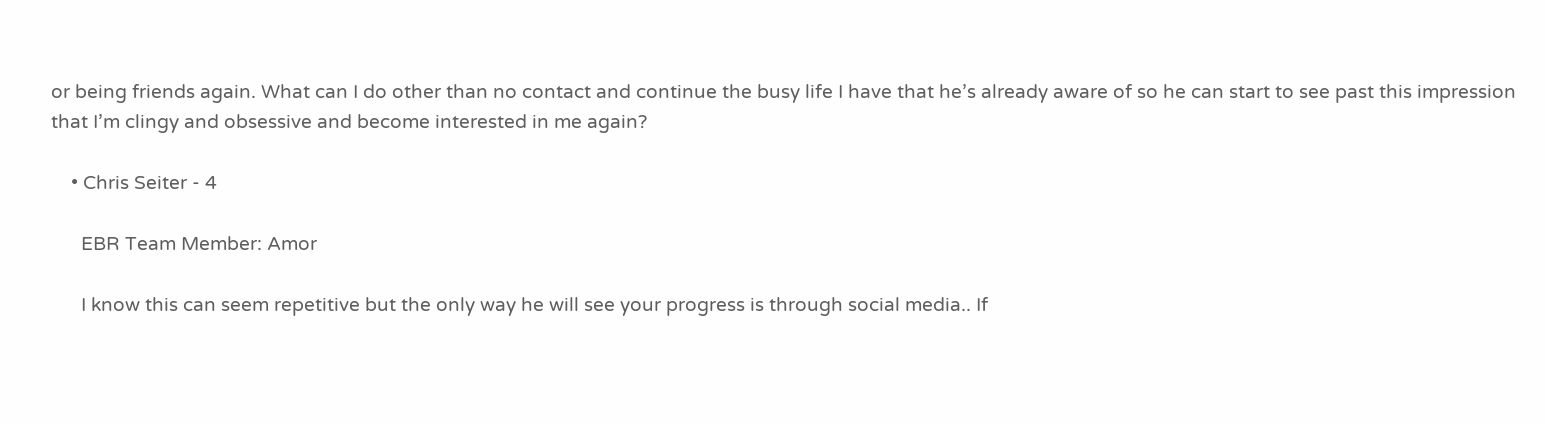or being friends again. What can I do other than no contact and continue the busy life I have that he’s already aware of so he can start to see past this impression that I’m clingy and obsessive and become interested in me again?

    • Chris Seiter - 4

      EBR Team Member: Amor

      I know this can seem repetitive but the only way he will see your progress is through social media.. If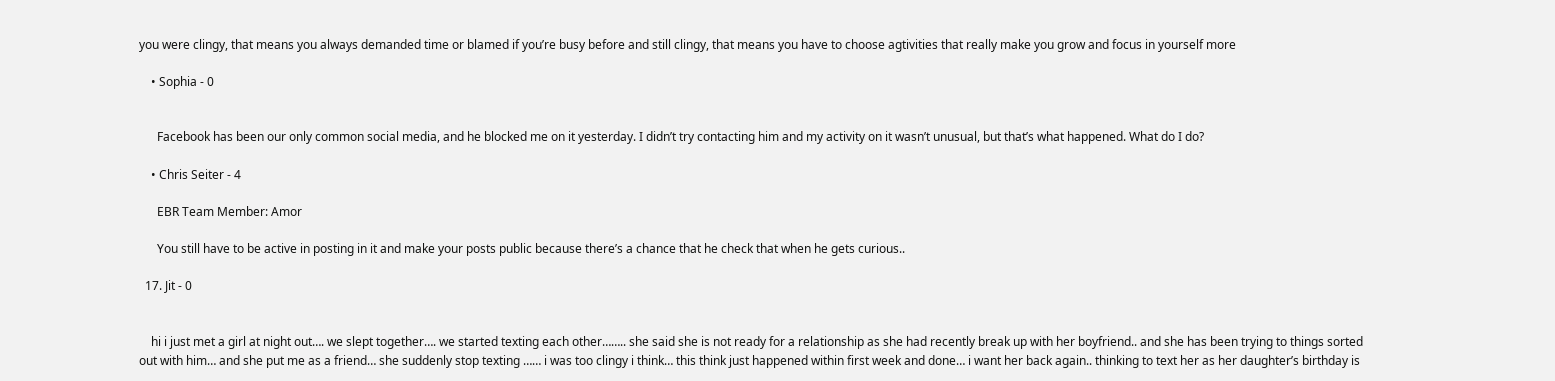you were clingy, that means you always demanded time or blamed if you’re busy before and still clingy, that means you have to choose agtivities that really make you grow and focus in yourself more

    • Sophia - 0


      Facebook has been our only common social media, and he blocked me on it yesterday. I didn’t try contacting him and my activity on it wasn’t unusual, but that’s what happened. What do I do?

    • Chris Seiter - 4

      EBR Team Member: Amor

      You still have to be active in posting in it and make your posts public because there’s a chance that he check that when he gets curious..

  17. Jit - 0


    hi i just met a girl at night out…. we slept together…. we started texting each other…….. she said she is not ready for a relationship as she had recently break up with her boyfriend.. and she has been trying to things sorted out with him… and she put me as a friend… she suddenly stop texting …… i was too clingy i think… this think just happened within first week and done… i want her back again.. thinking to text her as her daughter’s birthday is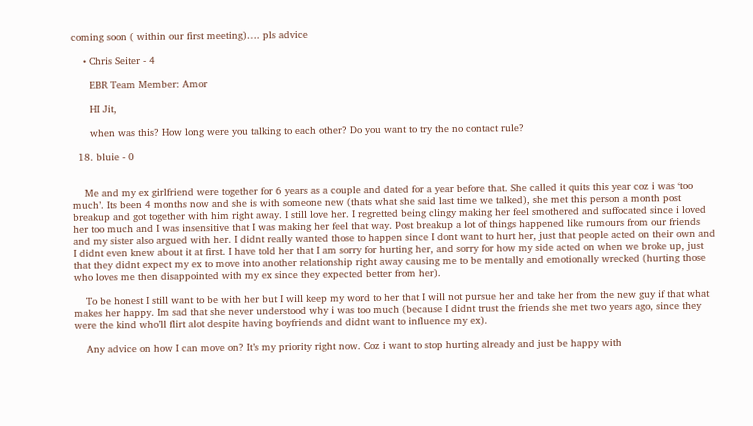coming soon ( within our first meeting)…. pls advice

    • Chris Seiter - 4

      EBR Team Member: Amor

      HI Jit,

      when was this? How long were you talking to each other? Do you want to try the no contact rule?

  18. bluie - 0


    Me and my ex girlfriend were together for 6 years as a couple and dated for a year before that. She called it quits this year coz i was ‘too much’. Its been 4 months now and she is with someone new (thats what she said last time we talked), she met this person a month post breakup and got together with him right away. I still love her. I regretted being clingy making her feel smothered and suffocated since i loved her too much and I was insensitive that I was making her feel that way. Post breakup a lot of things happened like rumours from our friends and my sister also argued with her. I didnt really wanted those to happen since I dont want to hurt her, just that people acted on their own and I didnt even knew about it at first. I have told her that I am sorry for hurting her, and sorry for how my side acted on when we broke up, just that they didnt expect my ex to move into another relationship right away causing me to be mentally and emotionally wrecked (hurting those who loves me then disappointed with my ex since they expected better from her).

    To be honest I still want to be with her but I will keep my word to her that I will not pursue her and take her from the new guy if that what makes her happy. Im sad that she never understood why i was too much (because I didnt trust the friends she met two years ago, since they were the kind who’ll flirt alot despite having boyfriends and didnt want to influence my ex).

    Any advice on how I can move on? It’s my priority right now. Coz i want to stop hurting already and just be happy with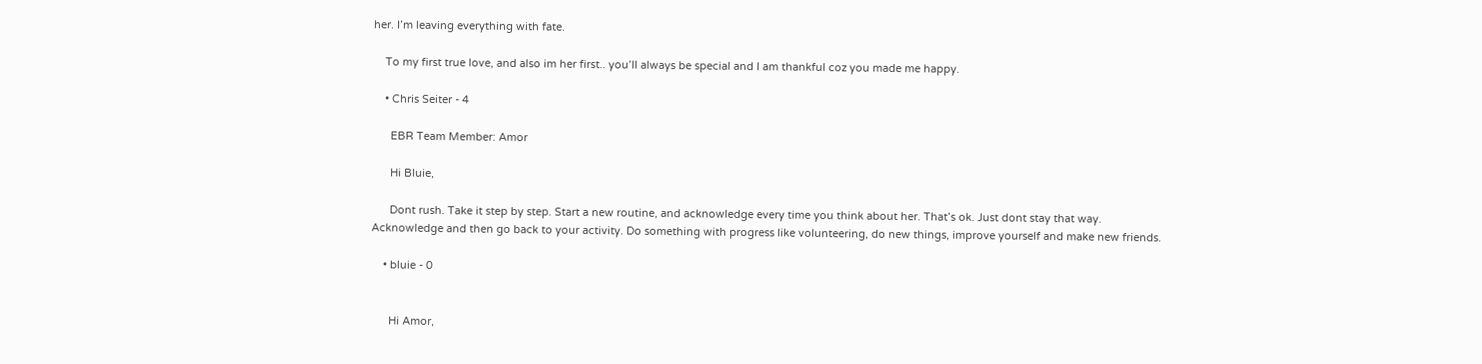her. I’m leaving everything with fate.

    To my first true love, and also im her first.. you’ll always be special and I am thankful coz you made me happy.

    • Chris Seiter - 4

      EBR Team Member: Amor

      Hi Bluie,

      Dont rush. Take it step by step. Start a new routine, and acknowledge every time you think about her. That’s ok. Just dont stay that way. Acknowledge and then go back to your activity. Do something with progress like volunteering, do new things, improve yourself and make new friends.

    • bluie - 0


      Hi Amor,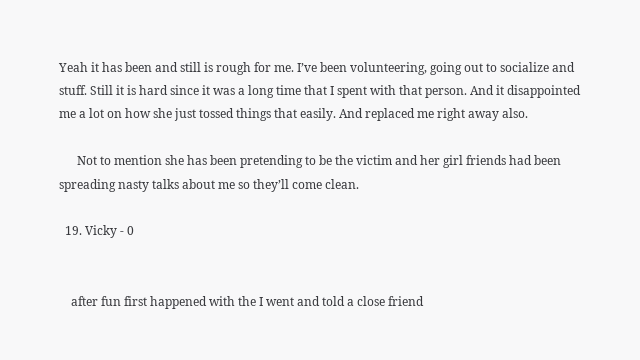Yeah it has been and still is rough for me. I’ve been volunteering, going out to socialize and stuff. Still it is hard since it was a long time that I spent with that person. And it disappointed me a lot on how she just tossed things that easily. And replaced me right away also.

      Not to mention she has been pretending to be the victim and her girl friends had been spreading nasty talks about me so they’ll come clean.

  19. Vicky - 0


    after fun first happened with the I went and told a close friend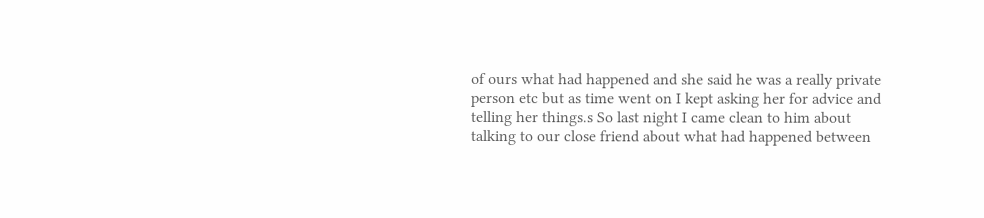of ours what had happened and she said he was a really private person etc but as time went on I kept asking her for advice and telling her things.s So last night I came clean to him about talking to our close friend about what had happened between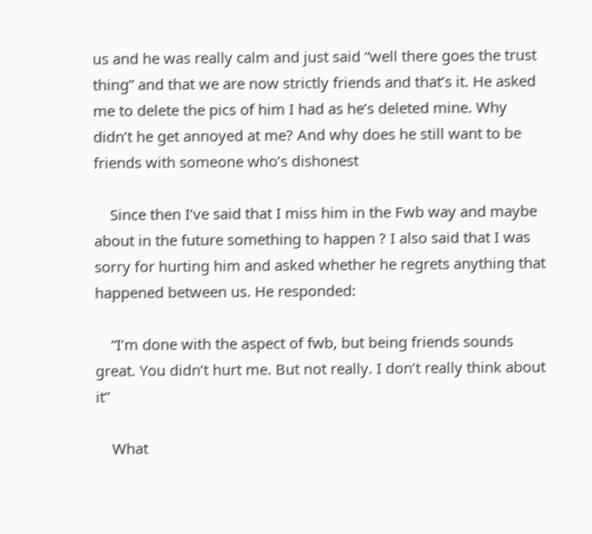us and he was really calm and just said “well there goes the trust thing” and that we are now strictly friends and that’s it. He asked me to delete the pics of him I had as he’s deleted mine. Why didn’t he get annoyed at me? And why does he still want to be friends with someone who’s dishonest

    Since then I’ve said that I miss him in the Fwb way and maybe about in the future something to happen ? I also said that I was sorry for hurting him and asked whether he regrets anything that happened between us. He responded:

    “I’m done with the aspect of fwb, but being friends sounds great. You didn’t hurt me. But not really. I don’t really think about it”

    What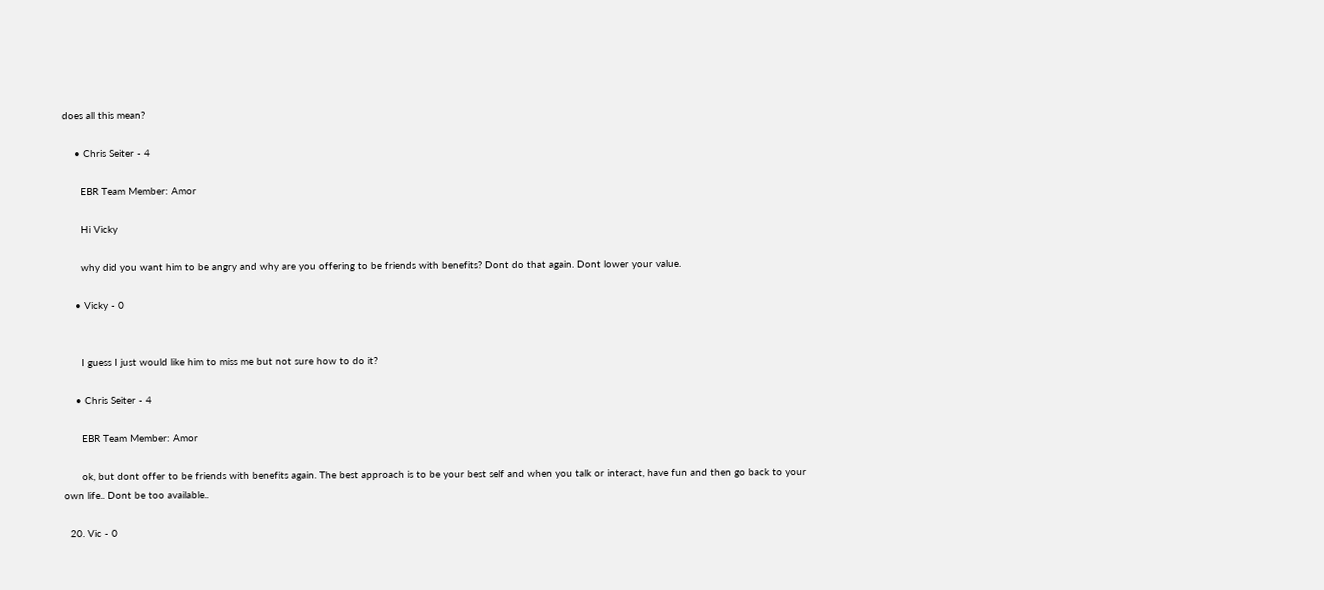does all this mean?

    • Chris Seiter - 4

      EBR Team Member: Amor

      Hi Vicky

      why did you want him to be angry and why are you offering to be friends with benefits? Dont do that again. Dont lower your value.

    • Vicky - 0


      I guess I just would like him to miss me but not sure how to do it?

    • Chris Seiter - 4

      EBR Team Member: Amor

      ok, but dont offer to be friends with benefits again. The best approach is to be your best self and when you talk or interact, have fun and then go back to your own life.. Dont be too available..

  20. Vic - 0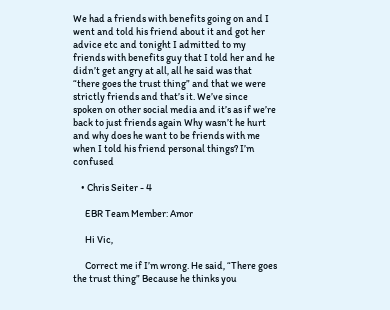We had a friends with benefits going on and I went and told his friend about it and got her advice etc and tonight I admitted to my friends with benefits guy that I told her and he didn’t get angry at all, all he said was that “there goes the trust thing” and that we were strictly friends and that’s it. We’ve since spoken on other social media and it’s as if we’re back to just friends again Why wasn’t he hurt and why does he want to be friends with me when I told his friend personal things? I’m confused

    • Chris Seiter - 4

      EBR Team Member: Amor

      Hi Vic,

      Correct me if I’m wrong. He said, “There goes the trust thing” Because he thinks you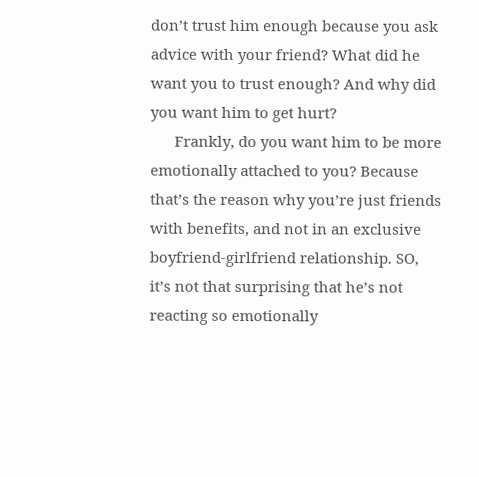don’t trust him enough because you ask advice with your friend? What did he want you to trust enough? And why did you want him to get hurt?
      Frankly, do you want him to be more emotionally attached to you? Because that’s the reason why you’re just friends with benefits, and not in an exclusive boyfriend-girlfriend relationship. SO, it’s not that surprising that he’s not reacting so emotionally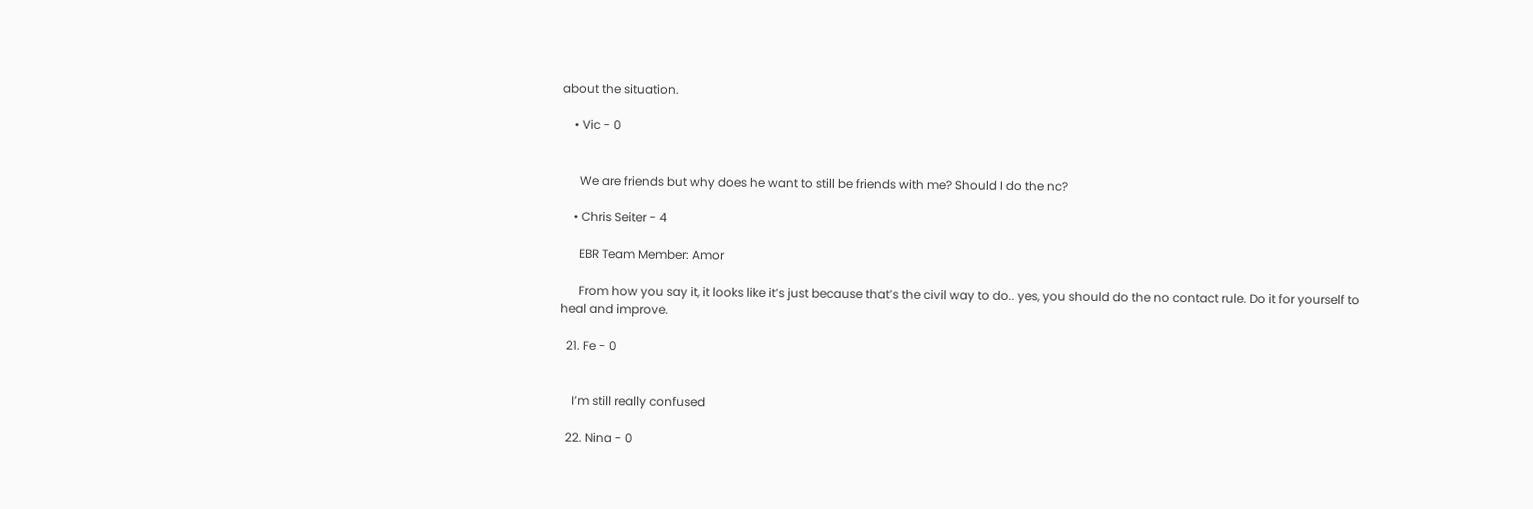about the situation.

    • Vic - 0


      We are friends but why does he want to still be friends with me? Should I do the nc?

    • Chris Seiter - 4

      EBR Team Member: Amor

      From how you say it, it looks like it’s just because that’s the civil way to do.. yes, you should do the no contact rule. Do it for yourself to heal and improve.

  21. Fe - 0


    I’m still really confused

  22. Nina - 0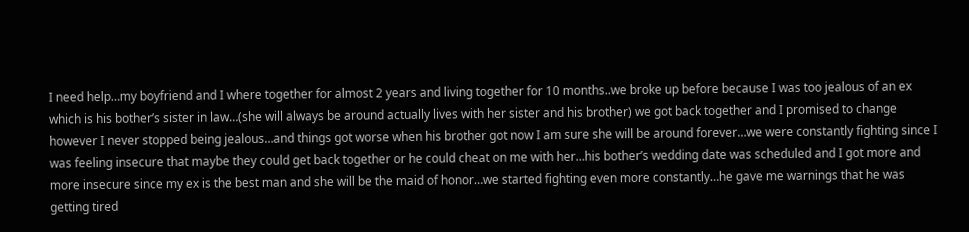I need help…my boyfriend and I where together for almost 2 years and living together for 10 months..we broke up before because I was too jealous of an ex which is his bother’s sister in law…(she will always be around actually lives with her sister and his brother) we got back together and I promised to change however I never stopped being jealous…and things got worse when his brother got now I am sure she will be around forever…we were constantly fighting since I was feeling insecure that maybe they could get back together or he could cheat on me with her…his bother’s wedding date was scheduled and I got more and more insecure since my ex is the best man and she will be the maid of honor…we started fighting even more constantly…he gave me warnings that he was getting tired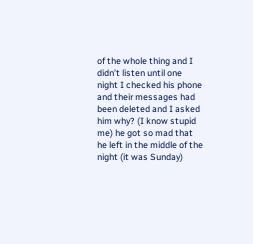of the whole thing and I didn’t listen until one night I checked his phone and their messages had been deleted and I asked him why? (I know stupid me) he got so mad that he left in the middle of the night (it was Sunday)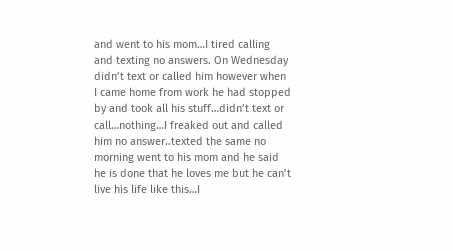and went to his mom…I tired calling and texting no answers. On Wednesday didn’t text or called him however when I came home from work he had stopped by and took all his stuff…didn’t text or call…nothing…I freaked out and called him no answer..texted the same no morning went to his mom and he said he is done that he loves me but he can’t live his life like this…I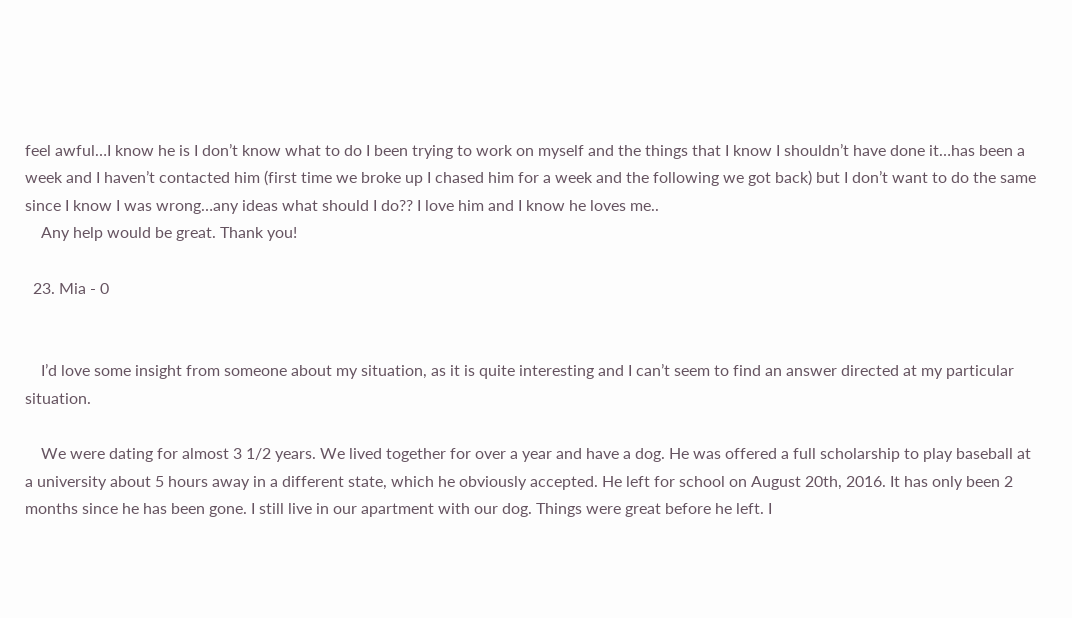feel awful…I know he is I don’t know what to do I been trying to work on myself and the things that I know I shouldn’t have done it…has been a week and I haven’t contacted him (first time we broke up I chased him for a week and the following we got back) but I don’t want to do the same since I know I was wrong…any ideas what should I do?? I love him and I know he loves me..
    Any help would be great. Thank you!

  23. Mia - 0


    I’d love some insight from someone about my situation, as it is quite interesting and I can’t seem to find an answer directed at my particular situation.

    We were dating for almost 3 1/2 years. We lived together for over a year and have a dog. He was offered a full scholarship to play baseball at a university about 5 hours away in a different state, which he obviously accepted. He left for school on August 20th, 2016. It has only been 2 months since he has been gone. I still live in our apartment with our dog. Things were great before he left. I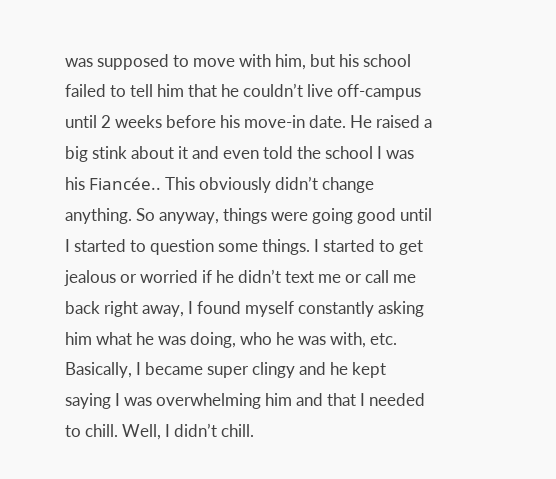was supposed to move with him, but his school failed to tell him that he couldn’t live off-campus until 2 weeks before his move-in date. He raised a big stink about it and even told the school I was his Fiancée.. This obviously didn’t change anything. So anyway, things were going good until I started to question some things. I started to get jealous or worried if he didn’t text me or call me back right away, I found myself constantly asking him what he was doing, who he was with, etc. Basically, I became super clingy and he kept saying I was overwhelming him and that I needed to chill. Well, I didn’t chill.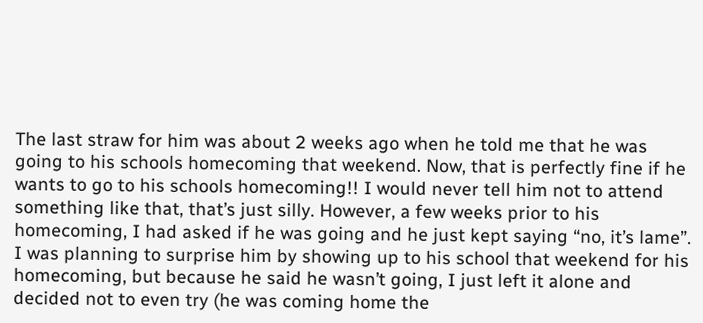The last straw for him was about 2 weeks ago when he told me that he was going to his schools homecoming that weekend. Now, that is perfectly fine if he wants to go to his schools homecoming!! I would never tell him not to attend something like that, that’s just silly. However, a few weeks prior to his homecoming, I had asked if he was going and he just kept saying “no, it’s lame”. I was planning to surprise him by showing up to his school that weekend for his homecoming, but because he said he wasn’t going, I just left it alone and decided not to even try (he was coming home the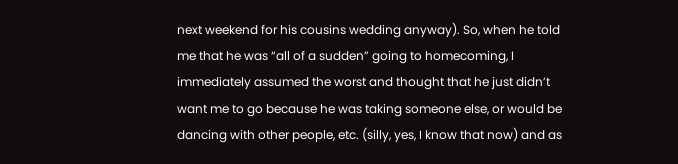next weekend for his cousins wedding anyway). So, when he told me that he was “all of a sudden” going to homecoming, I immediately assumed the worst and thought that he just didn’t want me to go because he was taking someone else, or would be dancing with other people, etc. (silly, yes, I know that now) and as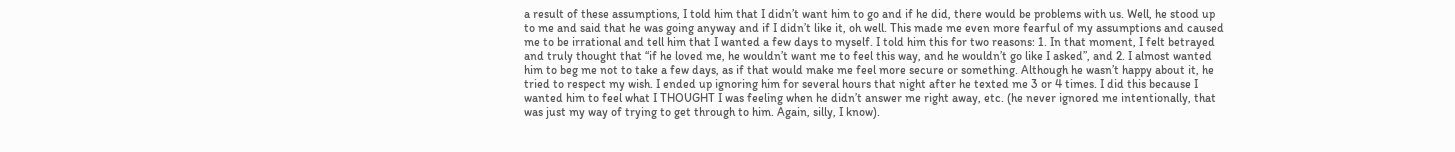a result of these assumptions, I told him that I didn’t want him to go and if he did, there would be problems with us. Well, he stood up to me and said that he was going anyway and if I didn’t like it, oh well. This made me even more fearful of my assumptions and caused me to be irrational and tell him that I wanted a few days to myself. I told him this for two reasons: 1. In that moment, I felt betrayed and truly thought that “if he loved me, he wouldn’t want me to feel this way, and he wouldn’t go like I asked”, and 2. I almost wanted him to beg me not to take a few days, as if that would make me feel more secure or something. Although he wasn’t happy about it, he tried to respect my wish. I ended up ignoring him for several hours that night after he texted me 3 or 4 times. I did this because I wanted him to feel what I THOUGHT I was feeling when he didn’t answer me right away, etc. (he never ignored me intentionally, that was just my way of trying to get through to him. Again, silly, I know).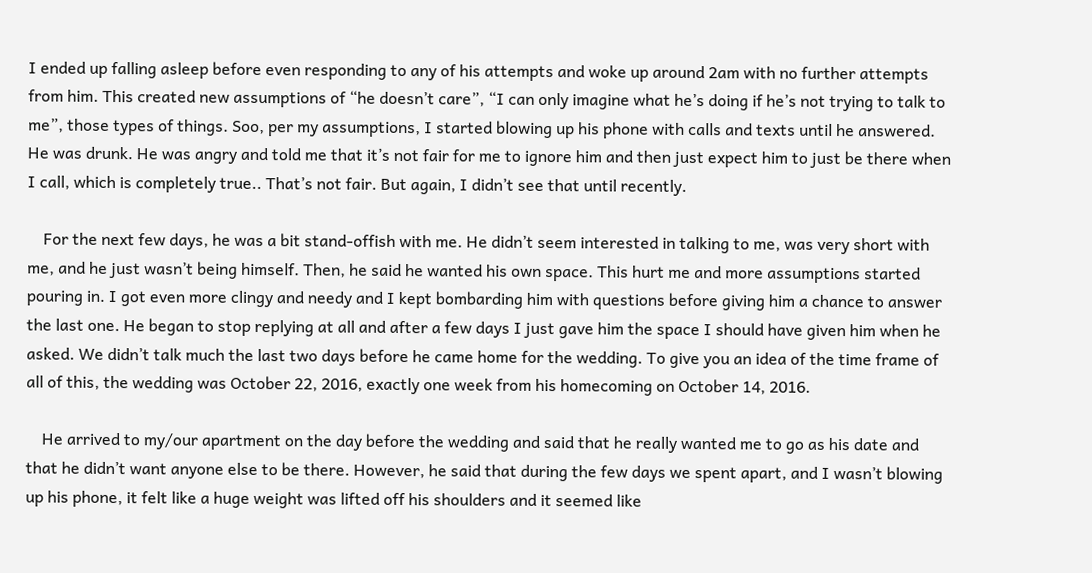I ended up falling asleep before even responding to any of his attempts and woke up around 2am with no further attempts from him. This created new assumptions of “he doesn’t care”, “I can only imagine what he’s doing if he’s not trying to talk to me”, those types of things. Soo, per my assumptions, I started blowing up his phone with calls and texts until he answered. He was drunk. He was angry and told me that it’s not fair for me to ignore him and then just expect him to just be there when I call, which is completely true.. That’s not fair. But again, I didn’t see that until recently.

    For the next few days, he was a bit stand-offish with me. He didn’t seem interested in talking to me, was very short with me, and he just wasn’t being himself. Then, he said he wanted his own space. This hurt me and more assumptions started pouring in. I got even more clingy and needy and I kept bombarding him with questions before giving him a chance to answer the last one. He began to stop replying at all and after a few days I just gave him the space I should have given him when he asked. We didn’t talk much the last two days before he came home for the wedding. To give you an idea of the time frame of all of this, the wedding was October 22, 2016, exactly one week from his homecoming on October 14, 2016.

    He arrived to my/our apartment on the day before the wedding and said that he really wanted me to go as his date and that he didn’t want anyone else to be there. However, he said that during the few days we spent apart, and I wasn’t blowing up his phone, it felt like a huge weight was lifted off his shoulders and it seemed like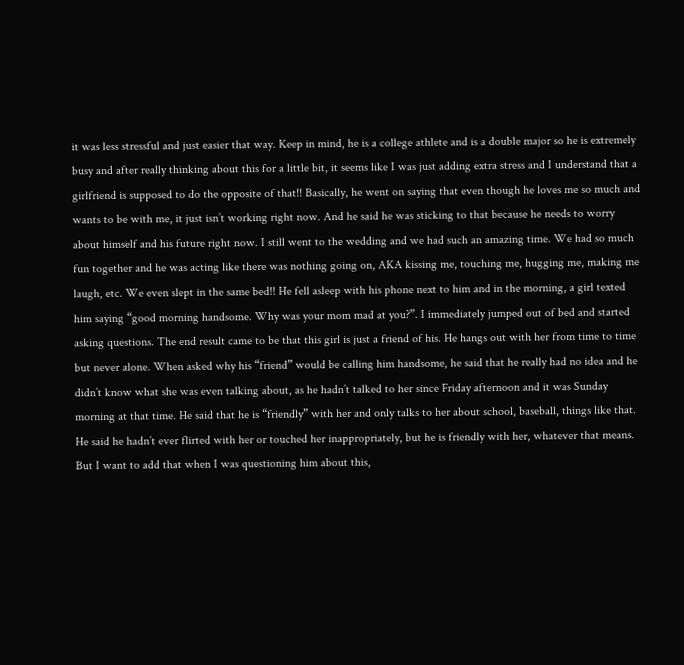it was less stressful and just easier that way. Keep in mind, he is a college athlete and is a double major so he is extremely busy and after really thinking about this for a little bit, it seems like I was just adding extra stress and I understand that a girlfriend is supposed to do the opposite of that!! Basically, he went on saying that even though he loves me so much and wants to be with me, it just isn’t working right now. And he said he was sticking to that because he needs to worry about himself and his future right now. I still went to the wedding and we had such an amazing time. We had so much fun together and he was acting like there was nothing going on, AKA kissing me, touching me, hugging me, making me laugh, etc. We even slept in the same bed!! He fell asleep with his phone next to him and in the morning, a girl texted him saying “good morning handsome. Why was your mom mad at you?”. I immediately jumped out of bed and started asking questions. The end result came to be that this girl is just a friend of his. He hangs out with her from time to time but never alone. When asked why his “friend” would be calling him handsome, he said that he really had no idea and he didn’t know what she was even talking about, as he hadn’t talked to her since Friday afternoon and it was Sunday morning at that time. He said that he is “friendly” with her and only talks to her about school, baseball, things like that. He said he hadn’t ever flirted with her or touched her inappropriately, but he is friendly with her, whatever that means. But I want to add that when I was questioning him about this,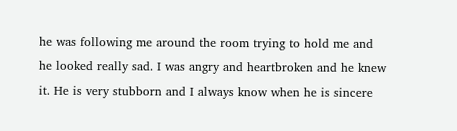he was following me around the room trying to hold me and he looked really sad. I was angry and heartbroken and he knew it. He is very stubborn and I always know when he is sincere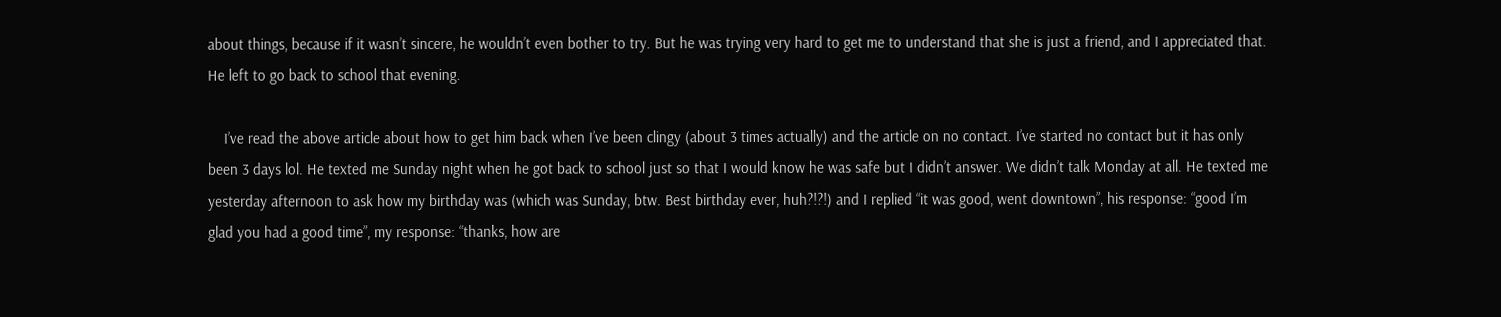about things, because if it wasn’t sincere, he wouldn’t even bother to try. But he was trying very hard to get me to understand that she is just a friend, and I appreciated that. He left to go back to school that evening.

    I’ve read the above article about how to get him back when I’ve been clingy (about 3 times actually) and the article on no contact. I’ve started no contact but it has only been 3 days lol. He texted me Sunday night when he got back to school just so that I would know he was safe but I didn’t answer. We didn’t talk Monday at all. He texted me yesterday afternoon to ask how my birthday was (which was Sunday, btw. Best birthday ever, huh?!?!) and I replied “it was good, went downtown”, his response: “good I’m glad you had a good time”, my response: “thanks, how are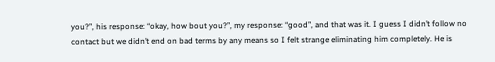you?”, his response: “okay, how bout you?”, my response: “good”, and that was it. I guess I didn’t follow no contact but we didn’t end on bad terms by any means so I felt strange eliminating him completely. He is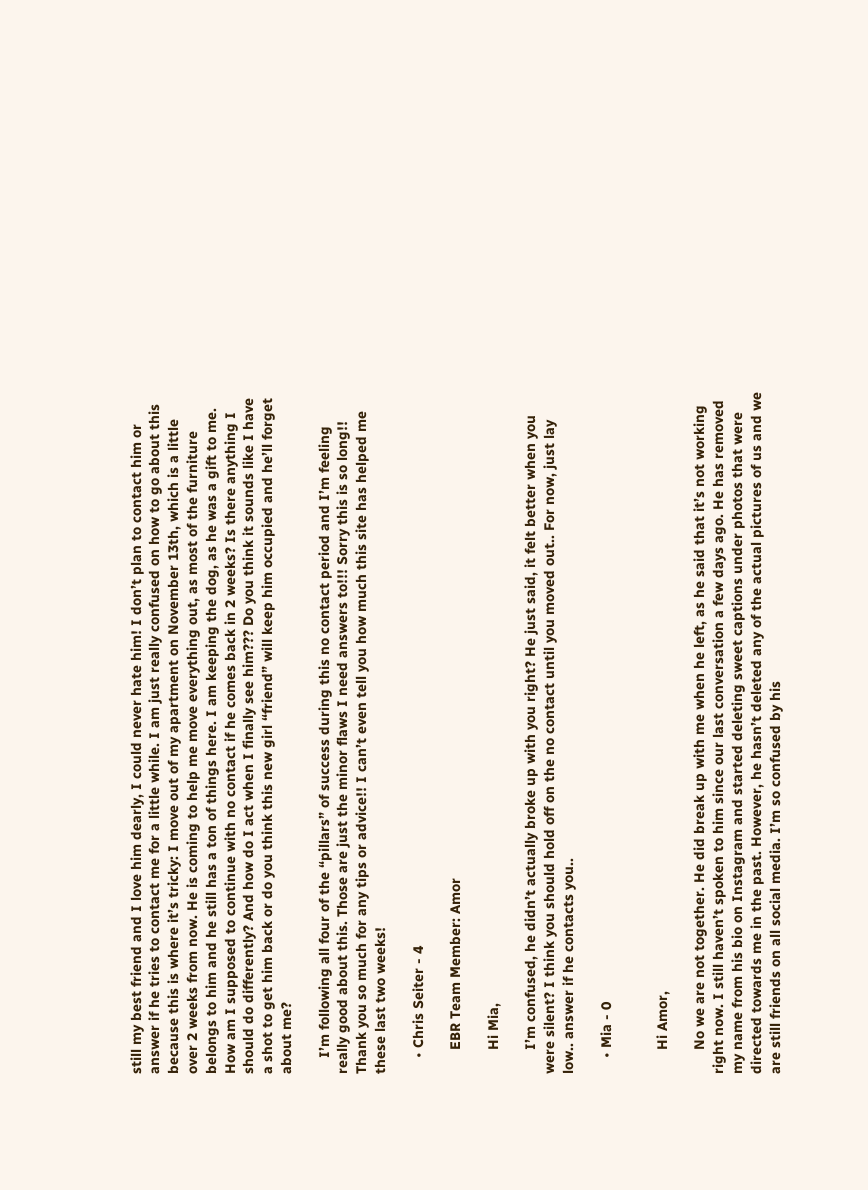still my best friend and I love him dearly, I could never hate him! I don’t plan to contact him or answer if he tries to contact me for a little while. I am just really confused on how to go about this because this is where it’s tricky: I move out of my apartment on November 13th, which is a little over 2 weeks from now. He is coming to help me move everything out, as most of the furniture belongs to him and he still has a ton of things here. I am keeping the dog, as he was a gift to me. How am I supposed to continue with no contact if he comes back in 2 weeks? Is there anything I should do differently? And how do I act when I finally see him??? Do you think it sounds like I have a shot to get him back or do you think this new girl “friend” will keep him occupied and he’ll forget about me?

    I’m following all four of the “pillars” of success during this no contact period and I’m feeling really good about this. Those are just the minor flaws I need answers to!!! Sorry this is so long!! Thank you so much for any tips or advice!! I can’t even tell you how much this site has helped me these last two weeks!

    • Chris Seiter - 4

      EBR Team Member: Amor

      Hi Mia,

      I’m confused, he didn’t actually broke up with you right? He just said, it felt better when you were silent? I think you should hold off on the no contact until you moved out.. For now, just lay low.. answer if he contacts you..

    • Mia - 0


      Hi Amor,

      No we are not together. He did break up with me when he left, as he said that it’s not working right now. I still haven’t spoken to him since our last conversation a few days ago. He has removed my name from his bio on Instagram and started deleting sweet captions under photos that were directed towards me in the past. However, he hasn’t deleted any of the actual pictures of us and we are still friends on all social media. I’m so confused by his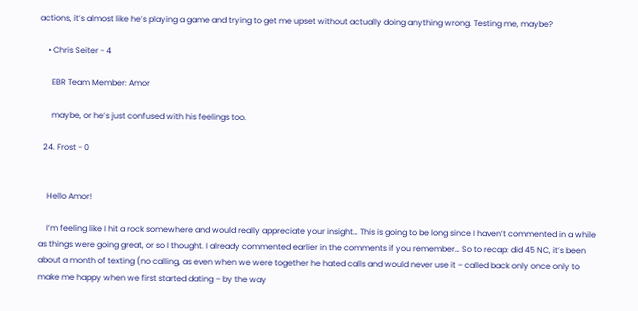actions, it’s almost like he’s playing a game and trying to get me upset without actually doing anything wrong. Testing me, maybe?

    • Chris Seiter - 4

      EBR Team Member: Amor

      maybe, or he’s just confused with his feelings too.

  24. Frost - 0


    Hello Amor!

    I’m feeling like I hit a rock somewhere and would really appreciate your insight… This is going to be long since I haven’t commented in a while as things were going great, or so I thought. I already commented earlier in the comments if you remember… So to recap: did 45 NC, it’s been about a month of texting (no calling, as even when we were together he hated calls and would never use it – called back only once only to make me happy when we first started dating – by the way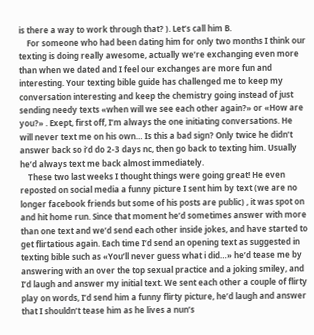is there a way to work through that? ). Let’s call him B.
    For someone who had been dating him for only two months I think our texting is doing really awesome, actually we’re exchanging even more than when we dated and I feel our exchanges are more fun and interesting. Your texting bible guide has challenged me to keep my conversation interesting and keep the chemistry going instead of just sending needy texts «when will we see each other again?» or «How are you?» . Exept, first off, I’m always the one initiating conversations. He will never text me on his own… Is this a bad sign? Only twice he didn’t answer back so i’d do 2-3 days nc, then go back to texting him. Usually he’d always text me back almost immediately.
    These two last weeks I thought things were going great! He even reposted on social media a funny picture I sent him by text (we are no longer facebook friends but some of his posts are public) , it was spot on and hit home run. Since that moment he’d sometimes answer with more than one text and we’d send each other inside jokes, and have started to get flirtatious again. Each time I’d send an opening text as suggested in texting bible such as «You’ll never guess what i did…» he’d tease me by answering with an over the top sexual practice and a joking smiley, and I’d laugh and answer my initial text. We sent each other a couple of flirty play on words, I’d send him a funny flirty picture, he’d laugh and answer that I shouldn’t tease him as he lives a nun’s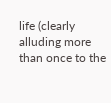life (clearly alluding more than once to the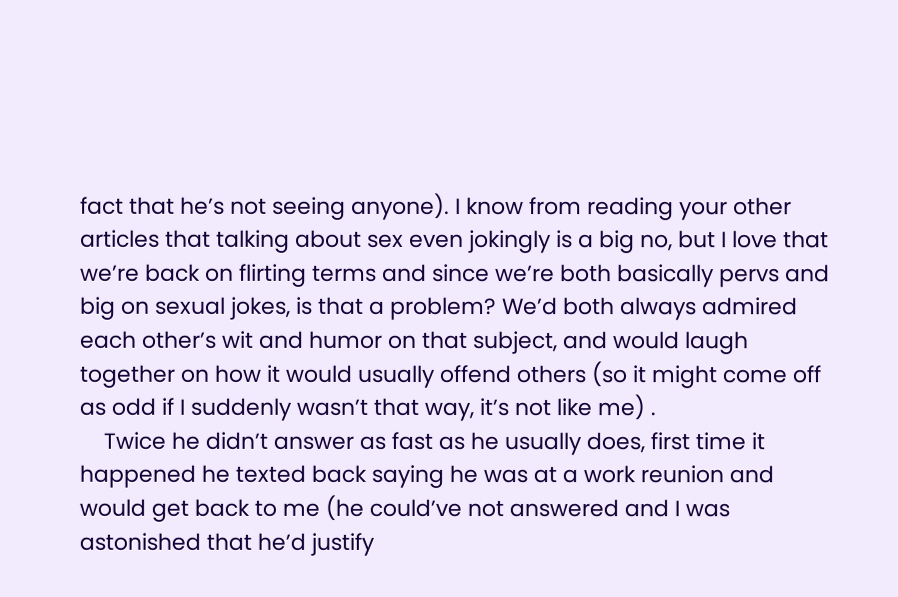fact that he’s not seeing anyone). I know from reading your other articles that talking about sex even jokingly is a big no, but I love that we’re back on flirting terms and since we’re both basically pervs and big on sexual jokes, is that a problem? We’d both always admired each other’s wit and humor on that subject, and would laugh together on how it would usually offend others (so it might come off as odd if I suddenly wasn’t that way, it’s not like me) .
    Twice he didn’t answer as fast as he usually does, first time it happened he texted back saying he was at a work reunion and would get back to me (he could’ve not answered and I was astonished that he’d justify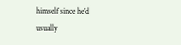himself since he’d usually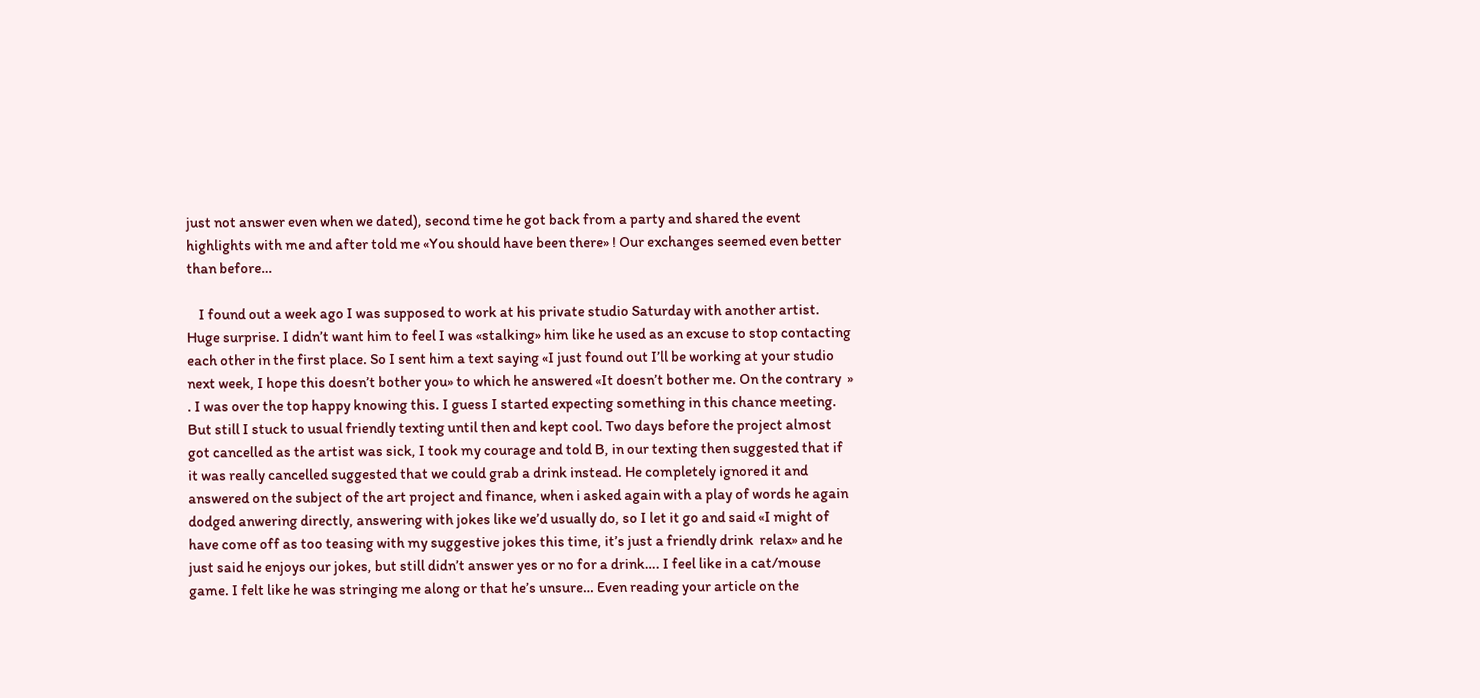just not answer even when we dated), second time he got back from a party and shared the event highlights with me and after told me «You should have been there» ! Our exchanges seemed even better than before…

    I found out a week ago I was supposed to work at his private studio Saturday with another artist. Huge surprise. I didn’t want him to feel I was «stalking» him like he used as an excuse to stop contacting each other in the first place. So I sent him a text saying «I just found out I’ll be working at your studio next week, I hope this doesn’t bother you» to which he answered «It doesn’t bother me. On the contrary  » . I was over the top happy knowing this. I guess I started expecting something in this chance meeting. But still I stuck to usual friendly texting until then and kept cool. Two days before the project almost got cancelled as the artist was sick, I took my courage and told B, in our texting then suggested that if it was really cancelled suggested that we could grab a drink instead. He completely ignored it and answered on the subject of the art project and finance, when i asked again with a play of words he again dodged anwering directly, answering with jokes like we’d usually do, so I let it go and said «I might of have come off as too teasing with my suggestive jokes this time, it’s just a friendly drink  relax» and he just said he enjoys our jokes, but still didn’t answer yes or no for a drink…. I feel like in a cat/mouse game. I felt like he was stringing me along or that he’s unsure… Even reading your article on the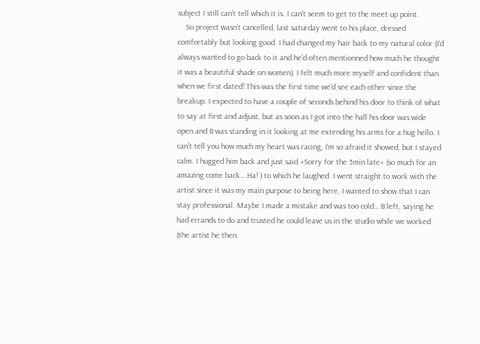subject I still can’t tell which it is. I can’t seem to get to the meet up point.
    So project wasn’t cancelled, last saturday went to his place, dressed comfortably but looking good. I had changed my hair back to my natural color (I’d always wanted to go back to it and he’d often mentionned how much he thought it was a beautiful shade on women), I felt much more myself and confident than when we first dated! This was the first time we’d see each other since the breakup. I expected to have a couple of seconds behind his door to think of what to say at first and adjust, but as soon as I got into the hall his door was wide open and B was standing in it looking at me extending his arms for a hug hello. I can’t tell you how much my heart was racing, I’m so afraid it showed, but I stayed calm. I hugged him back and just said «Sorry for the 5min late» (so much for an amazing come back… Ha! ) to which he laughed. I went straight to work with the artist since it was my main purpose to being here, I wanted to show that I can stay professional. Maybe I made a mistake and was too cold… B left, saying he had errands to do and trusted he could leave us in the studio while we worked (the artist he then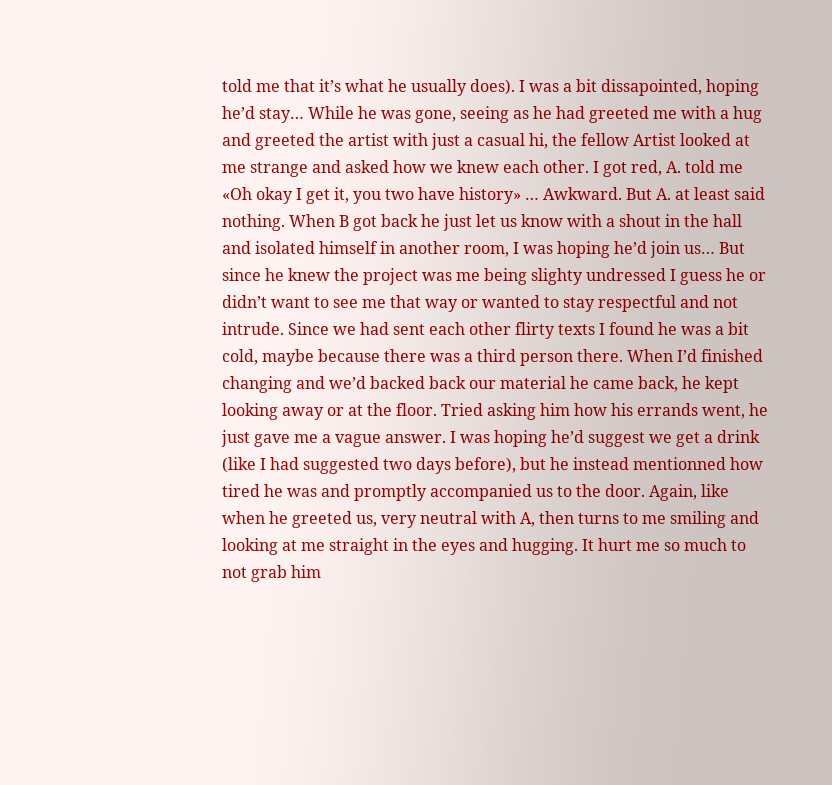told me that it’s what he usually does). I was a bit dissapointed, hoping he’d stay… While he was gone, seeing as he had greeted me with a hug and greeted the artist with just a casual hi, the fellow Artist looked at me strange and asked how we knew each other. I got red, A. told me «Oh okay I get it, you two have history» … Awkward. But A. at least said nothing. When B got back he just let us know with a shout in the hall and isolated himself in another room, I was hoping he’d join us… But since he knew the project was me being slighty undressed I guess he or didn’t want to see me that way or wanted to stay respectful and not intrude. Since we had sent each other flirty texts I found he was a bit cold, maybe because there was a third person there. When I’d finished changing and we’d backed back our material he came back, he kept looking away or at the floor. Tried asking him how his errands went, he just gave me a vague answer. I was hoping he’d suggest we get a drink (like I had suggested two days before), but he instead mentionned how tired he was and promptly accompanied us to the door. Again, like when he greeted us, very neutral with A, then turns to me smiling and looking at me straight in the eyes and hugging. It hurt me so much to not grab him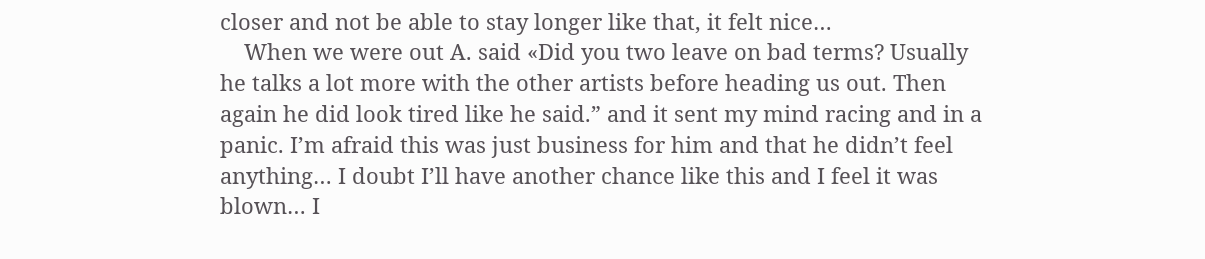closer and not be able to stay longer like that, it felt nice…
    When we were out A. said «Did you two leave on bad terms? Usually he talks a lot more with the other artists before heading us out. Then again he did look tired like he said.” and it sent my mind racing and in a panic. I’m afraid this was just business for him and that he didn’t feel anything… I doubt I’ll have another chance like this and I feel it was blown… I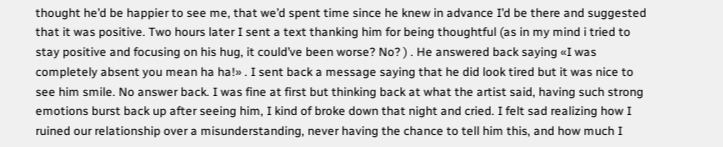thought he’d be happier to see me, that we’d spent time since he knew in advance I’d be there and suggested that it was positive. Two hours later I sent a text thanking him for being thoughtful (as in my mind i tried to stay positive and focusing on his hug, it could’ve been worse? No? ) . He answered back saying «I was completely absent you mean ha ha!» . I sent back a message saying that he did look tired but it was nice to see him smile. No answer back. I was fine at first but thinking back at what the artist said, having such strong emotions burst back up after seeing him, I kind of broke down that night and cried. I felt sad realizing how I ruined our relationship over a misunderstanding, never having the chance to tell him this, and how much I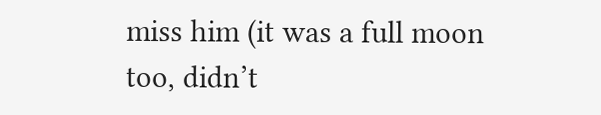miss him (it was a full moon too, didn’t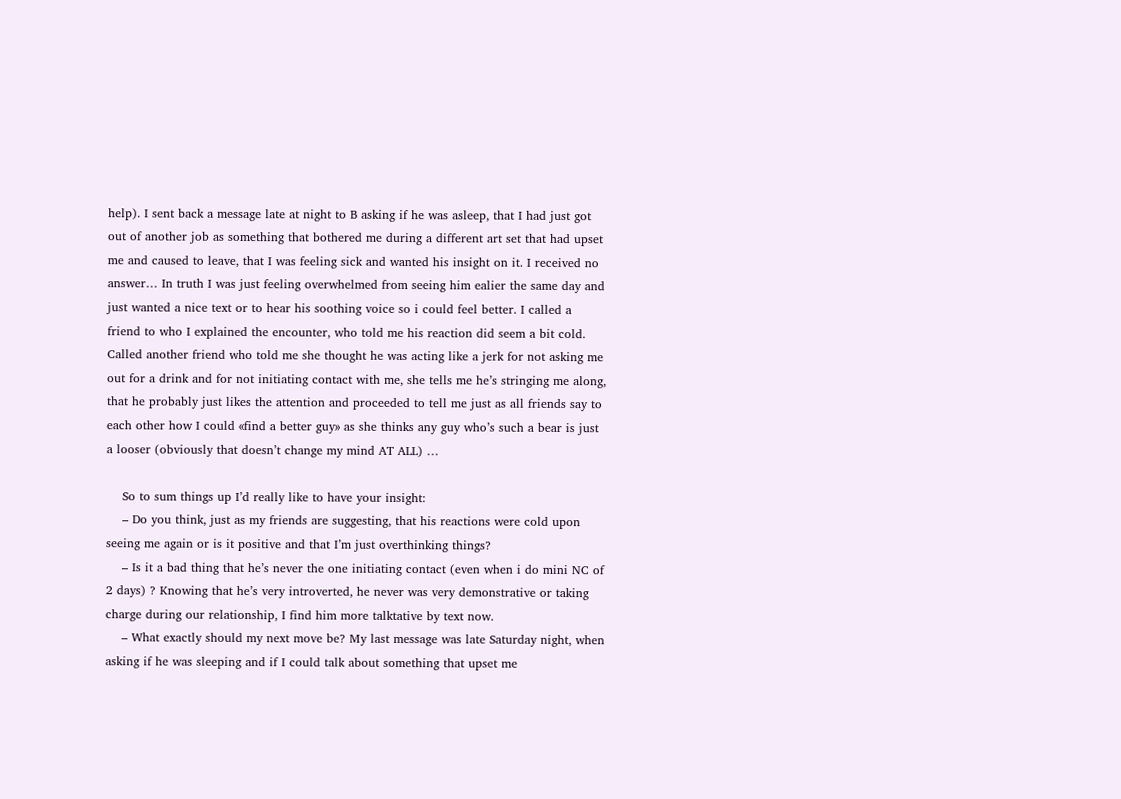help). I sent back a message late at night to B asking if he was asleep, that I had just got out of another job as something that bothered me during a different art set that had upset me and caused to leave, that I was feeling sick and wanted his insight on it. I received no answer… In truth I was just feeling overwhelmed from seeing him ealier the same day and just wanted a nice text or to hear his soothing voice so i could feel better. I called a friend to who I explained the encounter, who told me his reaction did seem a bit cold. Called another friend who told me she thought he was acting like a jerk for not asking me out for a drink and for not initiating contact with me, she tells me he’s stringing me along, that he probably just likes the attention and proceeded to tell me just as all friends say to each other how I could «find a better guy» as she thinks any guy who’s such a bear is just a looser (obviously that doesn’t change my mind AT ALL) …

    So to sum things up I’d really like to have your insight:
    – Do you think, just as my friends are suggesting, that his reactions were cold upon seeing me again or is it positive and that I’m just overthinking things?
    – Is it a bad thing that he’s never the one initiating contact (even when i do mini NC of 2 days) ? Knowing that he’s very introverted, he never was very demonstrative or taking charge during our relationship, I find him more talktative by text now.
    – What exactly should my next move be? My last message was late Saturday night, when asking if he was sleeping and if I could talk about something that upset me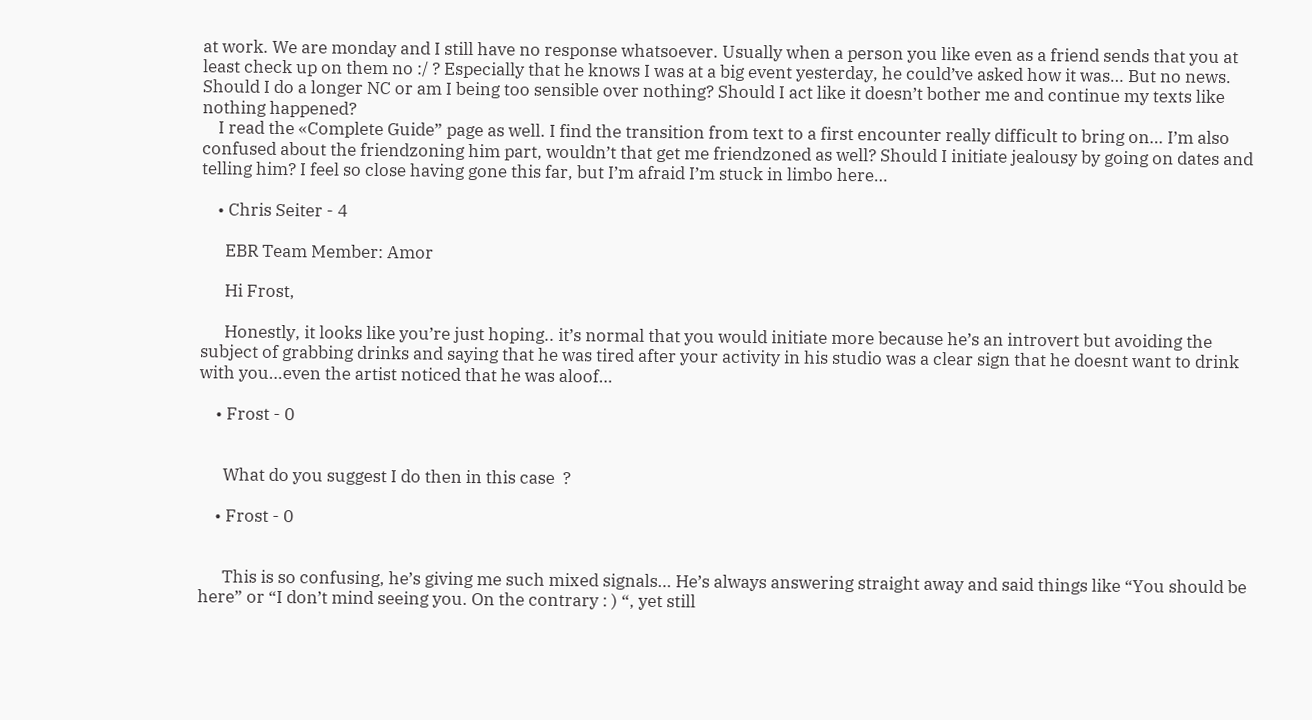at work. We are monday and I still have no response whatsoever. Usually when a person you like even as a friend sends that you at least check up on them no :/ ? Especially that he knows I was at a big event yesterday, he could’ve asked how it was… But no news. Should I do a longer NC or am I being too sensible over nothing? Should I act like it doesn’t bother me and continue my texts like nothing happened?
    I read the «Complete Guide” page as well. I find the transition from text to a first encounter really difficult to bring on… I’m also confused about the friendzoning him part, wouldn’t that get me friendzoned as well? Should I initiate jealousy by going on dates and telling him? I feel so close having gone this far, but I’m afraid I’m stuck in limbo here…

    • Chris Seiter - 4

      EBR Team Member: Amor

      Hi Frost,

      Honestly, it looks like you’re just hoping.. it’s normal that you would initiate more because he’s an introvert but avoiding the subject of grabbing drinks and saying that he was tired after your activity in his studio was a clear sign that he doesnt want to drink with you…even the artist noticed that he was aloof…

    • Frost - 0


      What do you suggest I do then in this case  ?

    • Frost - 0


      This is so confusing, he’s giving me such mixed signals… He’s always answering straight away and said things like “You should be here” or “I don’t mind seeing you. On the contrary : ) “, yet still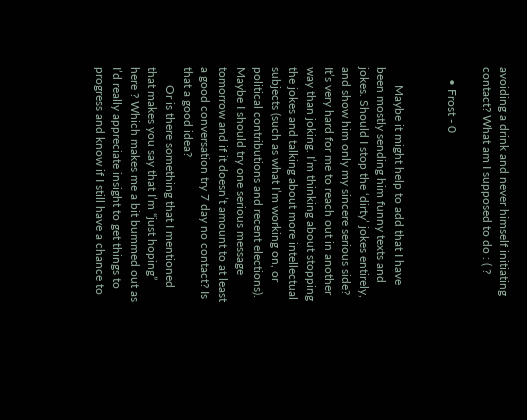avoiding a drink and never himself initiating contact? What am I supposed to do : ( ?

    • Frost - 0


      Maybe it might help to add that I have been mostly sending him funny texts and jokes. Should I stop the ‘dirty’ jokes entirely, and show him only my sincere serious side? It’s very hard for me to reach out in another way than joking. I’m thinking about stopping the jokes and talking about more intellectual subjects (such as what I’m working on, or political contributions and recent elections). Maybe I should try one serious message tomorrow and if it doesn’t amount to at least a good conversation try 7 day no contact? Is that a good idea?
      Or is there something that I mentioned that makes you say that I’m “just hoping” here ? Which makes me a bit bummed out as I’d really appreciate insight to get things to progress and know if I still have a chance to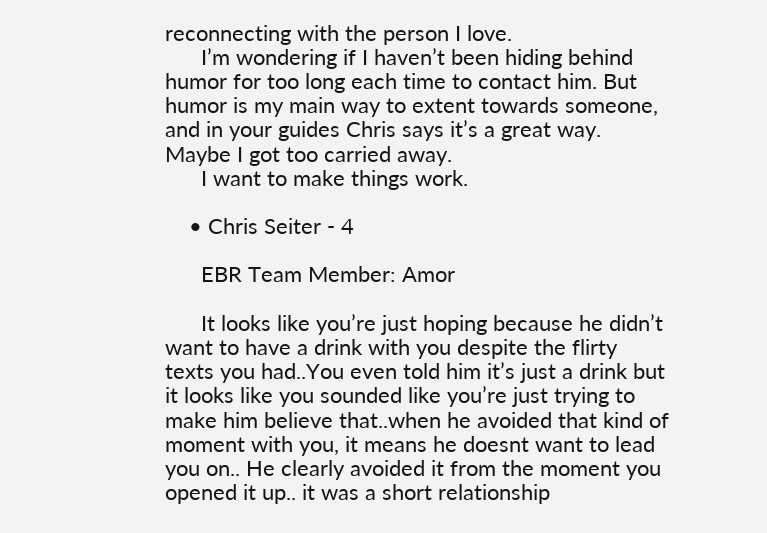reconnecting with the person I love.
      I’m wondering if I haven’t been hiding behind humor for too long each time to contact him. But humor is my main way to extent towards someone, and in your guides Chris says it’s a great way. Maybe I got too carried away.
      I want to make things work.

    • Chris Seiter - 4

      EBR Team Member: Amor

      It looks like you’re just hoping because he didn’t want to have a drink with you despite the flirty texts you had..You even told him it’s just a drink but it looks like you sounded like you’re just trying to make him believe that..when he avoided that kind of moment with you, it means he doesnt want to lead you on.. He clearly avoided it from the moment you opened it up.. it was a short relationship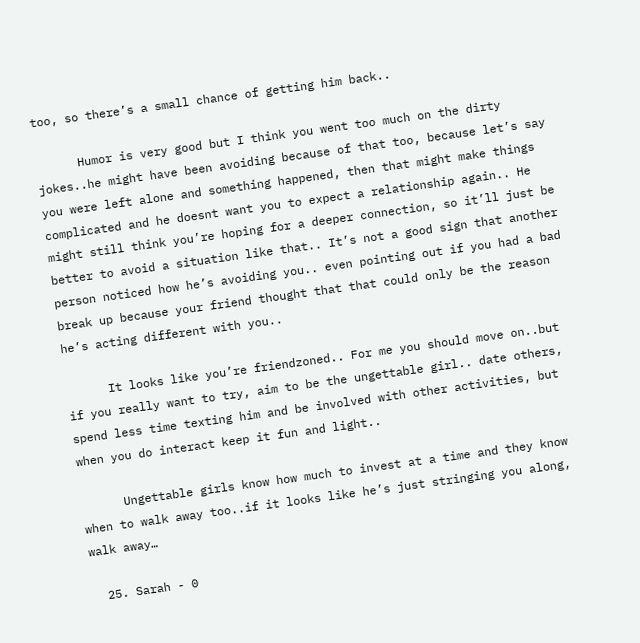too, so there’s a small chance of getting him back..

      Humor is very good but I think you went too much on the dirty jokes..he might have been avoiding because of that too, because let’s say you were left alone and something happened, then that might make things complicated and he doesnt want you to expect a relationship again.. He might still think you’re hoping for a deeper connection, so it’ll just be better to avoid a situation like that.. It’s not a good sign that another person noticed how he’s avoiding you.. even pointing out if you had a bad break up because your friend thought that that could only be the reason he’s acting different with you..

      It looks like you’re friendzoned.. For me you should move on..but if you really want to try, aim to be the ungettable girl.. date others, spend less time texting him and be involved with other activities, but when you do interact keep it fun and light..

      Ungettable girls know how much to invest at a time and they know when to walk away too..if it looks like he’s just stringing you along, walk away…

  25. Sarah - 0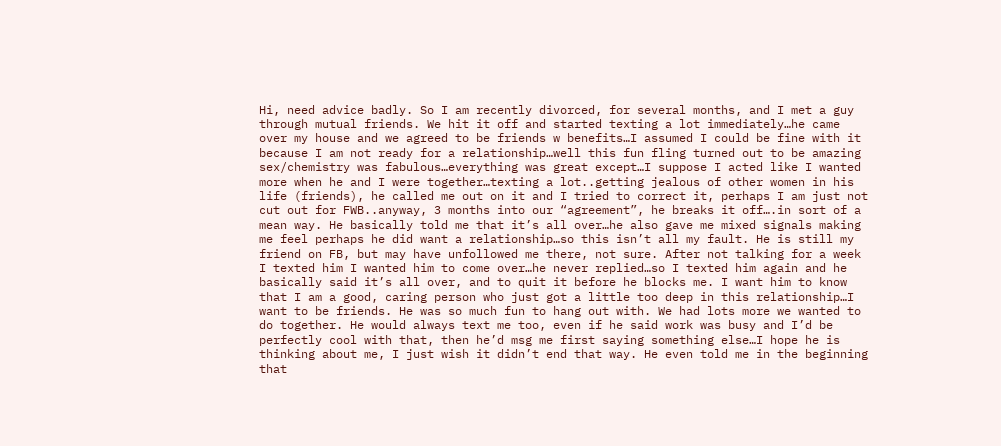Hi, need advice badly. So I am recently divorced, for several months, and I met a guy through mutual friends. We hit it off and started texting a lot immediately…he came over my house and we agreed to be friends w benefits…I assumed I could be fine with it because I am not ready for a relationship…well this fun fling turned out to be amazing sex/chemistry was fabulous…everything was great except…I suppose I acted like I wanted more when he and I were together…texting a lot..getting jealous of other women in his life (friends), he called me out on it and I tried to correct it, perhaps I am just not cut out for FWB..anyway, 3 months into our “agreement”, he breaks it off….in sort of a mean way. He basically told me that it’s all over…he also gave me mixed signals making me feel perhaps he did want a relationship…so this isn’t all my fault. He is still my friend on FB, but may have unfollowed me there, not sure. After not talking for a week I texted him I wanted him to come over…he never replied…so I texted him again and he basically said it’s all over, and to quit it before he blocks me. I want him to know that I am a good, caring person who just got a little too deep in this relationship…I want to be friends. He was so much fun to hang out with. We had lots more we wanted to do together. He would always text me too, even if he said work was busy and I’d be perfectly cool with that, then he’d msg me first saying something else…I hope he is thinking about me, I just wish it didn’t end that way. He even told me in the beginning that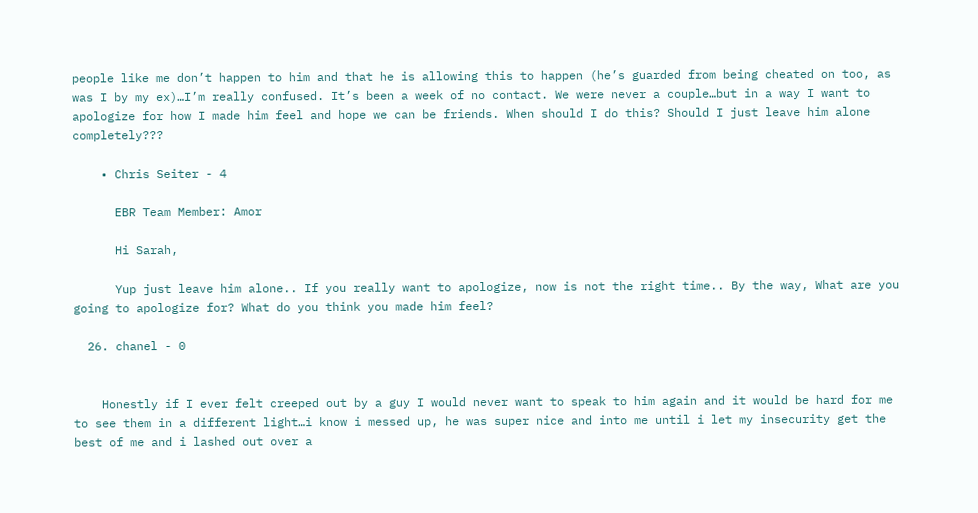people like me don’t happen to him and that he is allowing this to happen (he’s guarded from being cheated on too, as was I by my ex)…I’m really confused. It’s been a week of no contact. We were never a couple…but in a way I want to apologize for how I made him feel and hope we can be friends. When should I do this? Should I just leave him alone completely???

    • Chris Seiter - 4

      EBR Team Member: Amor

      Hi Sarah,

      Yup just leave him alone.. If you really want to apologize, now is not the right time.. By the way, What are you going to apologize for? What do you think you made him feel?

  26. chanel - 0


    Honestly if I ever felt creeped out by a guy I would never want to speak to him again and it would be hard for me to see them in a different light…i know i messed up, he was super nice and into me until i let my insecurity get the best of me and i lashed out over a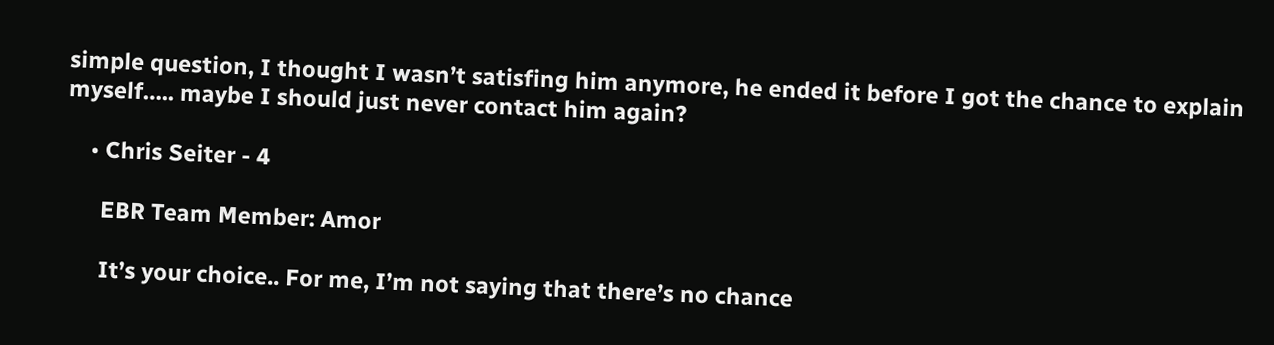simple question, I thought I wasn’t satisfing him anymore, he ended it before I got the chance to explain myself….. maybe I should just never contact him again?

    • Chris Seiter - 4

      EBR Team Member: Amor

      It’s your choice.. For me, I’m not saying that there’s no chance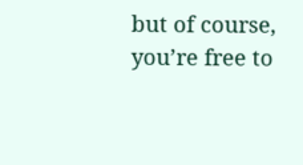but of course, you’re free to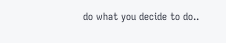do what you decide to do..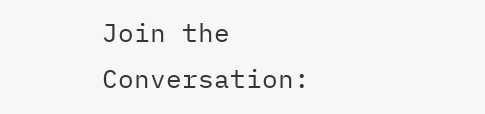Join the Conversation: